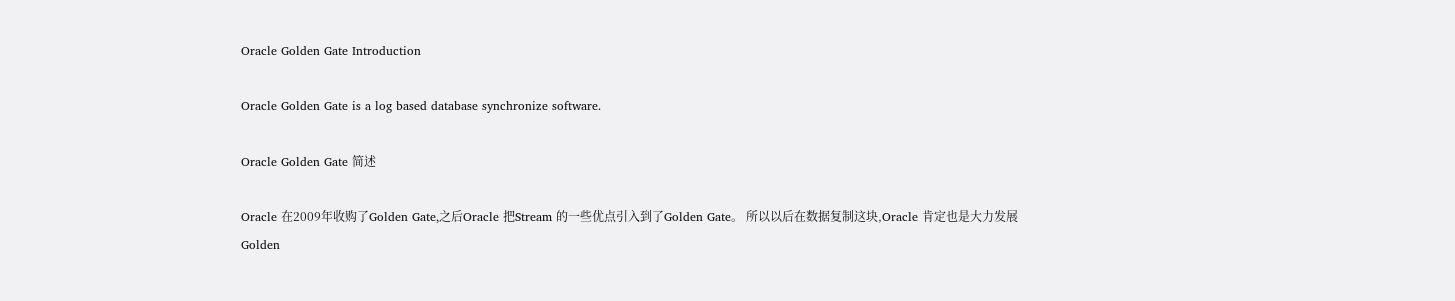Oracle Golden Gate Introduction

Oracle Golden Gate is a log based database synchronize software.

Oracle Golden Gate 简述

Oracle 在2009年收购了Golden Gate,之后Oracle 把Stream 的一些优点引入到了Golden Gate。 所以以后在数据复制这块,Oracle 肯定也是大力发展Golden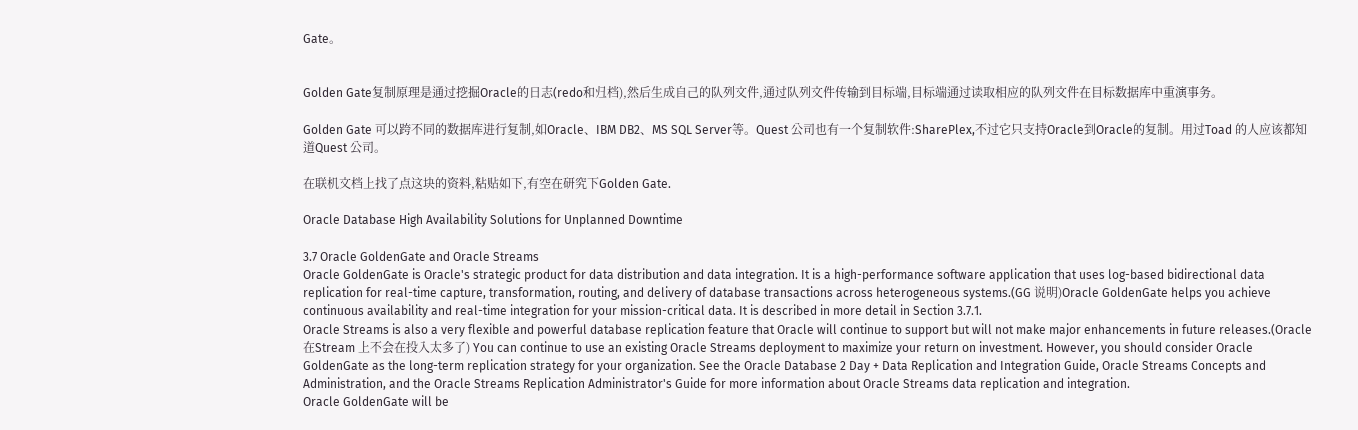Gate。


Golden Gate复制原理是通过挖掘Oracle的日志(redo和归档),然后生成自己的队列文件,通过队列文件传输到目标端,目标端通过读取相应的队列文件在目标数据库中重演事务。

Golden Gate 可以跨不同的数据库进行复制,如Oracle、IBM DB2、MS SQL Server等。Quest 公司也有一个复制软件:SharePlex,不过它只支持Oracle到Oracle的复制。用过Toad 的人应该都知道Quest 公司。

在联机文档上找了点这块的资料,粘贴如下,有空在研究下Golden Gate.

Oracle Database High Availability Solutions for Unplanned Downtime

3.7 Oracle GoldenGate and Oracle Streams
Oracle GoldenGate is Oracle's strategic product for data distribution and data integration. It is a high-performance software application that uses log-based bidirectional data replication for real-time capture, transformation, routing, and delivery of database transactions across heterogeneous systems.(GG 说明)Oracle GoldenGate helps you achieve continuous availability and real-time integration for your mission-critical data. It is described in more detail in Section 3.7.1.
Oracle Streams is also a very flexible and powerful database replication feature that Oracle will continue to support but will not make major enhancements in future releases.(Oracle 在Stream 上不会在投入太多了) You can continue to use an existing Oracle Streams deployment to maximize your return on investment. However, you should consider Oracle GoldenGate as the long-term replication strategy for your organization. See the Oracle Database 2 Day + Data Replication and Integration Guide, Oracle Streams Concepts and Administration, and the Oracle Streams Replication Administrator's Guide for more information about Oracle Streams data replication and integration.
Oracle GoldenGate will be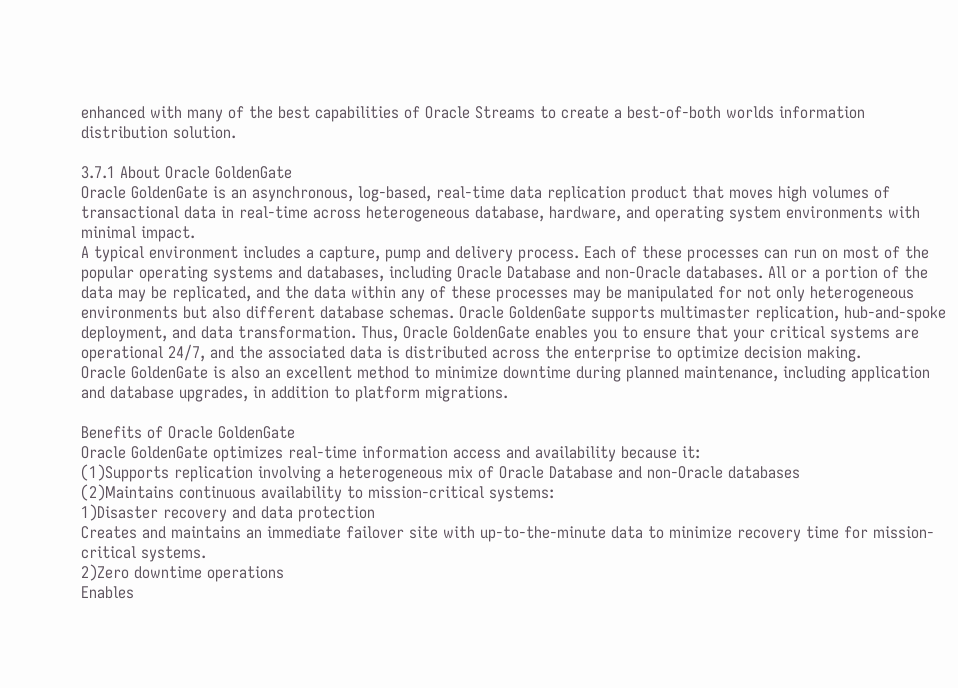enhanced with many of the best capabilities of Oracle Streams to create a best-of-both worlds information distribution solution.

3.7.1 About Oracle GoldenGate
Oracle GoldenGate is an asynchronous, log-based, real-time data replication product that moves high volumes of transactional data in real-time across heterogeneous database, hardware, and operating system environments with minimal impact.
A typical environment includes a capture, pump and delivery process. Each of these processes can run on most of the popular operating systems and databases, including Oracle Database and non-Oracle databases. All or a portion of the data may be replicated, and the data within any of these processes may be manipulated for not only heterogeneous environments but also different database schemas. Oracle GoldenGate supports multimaster replication, hub-and-spoke deployment, and data transformation. Thus, Oracle GoldenGate enables you to ensure that your critical systems are operational 24/7, and the associated data is distributed across the enterprise to optimize decision making.
Oracle GoldenGate is also an excellent method to minimize downtime during planned maintenance, including application and database upgrades, in addition to platform migrations.

Benefits of Oracle GoldenGate
Oracle GoldenGate optimizes real-time information access and availability because it:
(1)Supports replication involving a heterogeneous mix of Oracle Database and non-Oracle databases
(2)Maintains continuous availability to mission-critical systems:
1)Disaster recovery and data protection
Creates and maintains an immediate failover site with up-to-the-minute data to minimize recovery time for mission-critical systems.
2)Zero downtime operations
Enables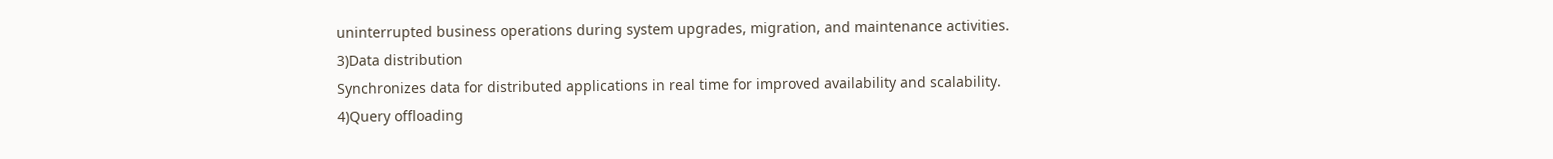uninterrupted business operations during system upgrades, migration, and maintenance activities.
3)Data distribution
Synchronizes data for distributed applications in real time for improved availability and scalability.
4)Query offloading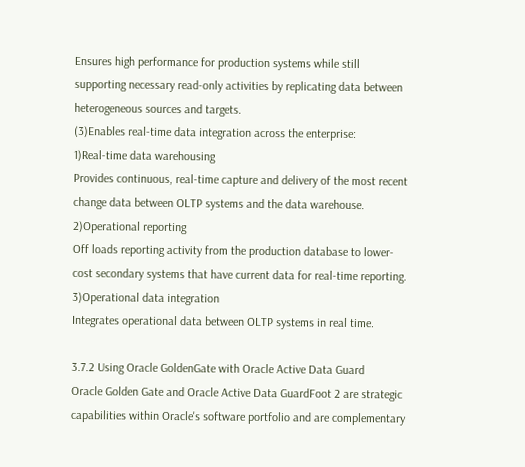Ensures high performance for production systems while still supporting necessary read-only activities by replicating data between heterogeneous sources and targets.
(3)Enables real-time data integration across the enterprise:
1)Real-time data warehousing
Provides continuous, real-time capture and delivery of the most recent change data between OLTP systems and the data warehouse.
2)Operational reporting
Off loads reporting activity from the production database to lower-cost secondary systems that have current data for real-time reporting.
3)Operational data integration
Integrates operational data between OLTP systems in real time.

3.7.2 Using Oracle GoldenGate with Oracle Active Data Guard
Oracle Golden Gate and Oracle Active Data GuardFoot 2 are strategic capabilities within Oracle's software portfolio and are complementary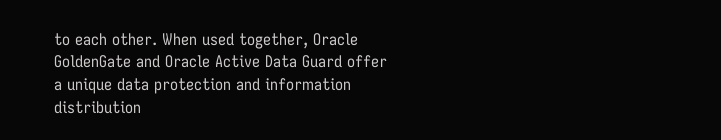to each other. When used together, Oracle GoldenGate and Oracle Active Data Guard offer a unique data protection and information distribution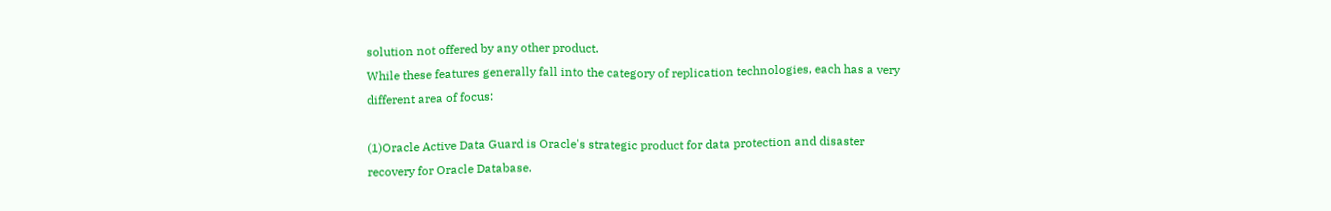solution not offered by any other product.
While these features generally fall into the category of replication technologies, each has a very different area of focus:

(1)Oracle Active Data Guard is Oracle's strategic product for data protection and disaster recovery for Oracle Database.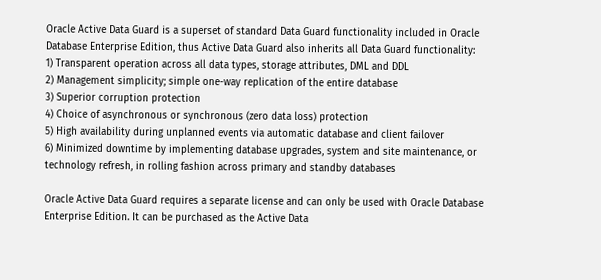Oracle Active Data Guard is a superset of standard Data Guard functionality included in Oracle Database Enterprise Edition, thus Active Data Guard also inherits all Data Guard functionality:
1) Transparent operation across all data types, storage attributes, DML and DDL
2) Management simplicity; simple one-way replication of the entire database
3) Superior corruption protection
4) Choice of asynchronous or synchronous (zero data loss) protection
5) High availability during unplanned events via automatic database and client failover
6) Minimized downtime by implementing database upgrades, system and site maintenance, or technology refresh, in rolling fashion across primary and standby databases

Oracle Active Data Guard requires a separate license and can only be used with Oracle Database Enterprise Edition. It can be purchased as the Active Data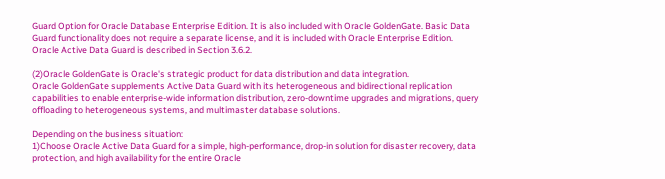Guard Option for Oracle Database Enterprise Edition. It is also included with Oracle GoldenGate. Basic Data Guard functionality does not require a separate license, and it is included with Oracle Enterprise Edition. Oracle Active Data Guard is described in Section 3.6.2.

(2)Oracle GoldenGate is Oracle's strategic product for data distribution and data integration.
Oracle GoldenGate supplements Active Data Guard with its heterogeneous and bidirectional replication capabilities to enable enterprise-wide information distribution, zero-downtime upgrades and migrations, query offloading to heterogeneous systems, and multimaster database solutions.

Depending on the business situation:
1)Choose Oracle Active Data Guard for a simple, high-performance, drop-in solution for disaster recovery, data protection, and high availability for the entire Oracle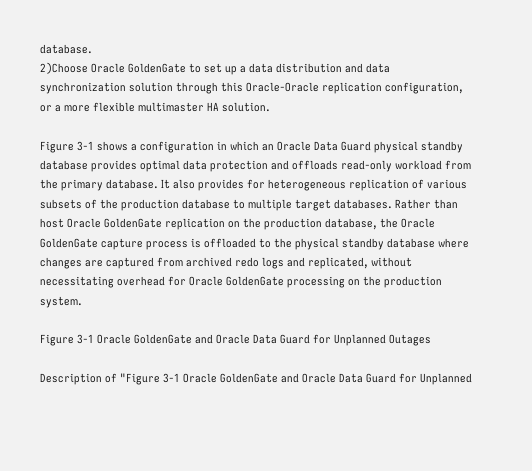database.
2)Choose Oracle GoldenGate to set up a data distribution and data synchronization solution through this Oracle-Oracle replication configuration, or a more flexible multimaster HA solution.

Figure 3-1 shows a configuration in which an Oracle Data Guard physical standby database provides optimal data protection and offloads read-only workload from the primary database. It also provides for heterogeneous replication of various subsets of the production database to multiple target databases. Rather than host Oracle GoldenGate replication on the production database, the Oracle GoldenGate capture process is offloaded to the physical standby database where changes are captured from archived redo logs and replicated, without necessitating overhead for Oracle GoldenGate processing on the production system.

Figure 3-1 Oracle GoldenGate and Oracle Data Guard for Unplanned Outages

Description of "Figure 3-1 Oracle GoldenGate and Oracle Data Guard for Unplanned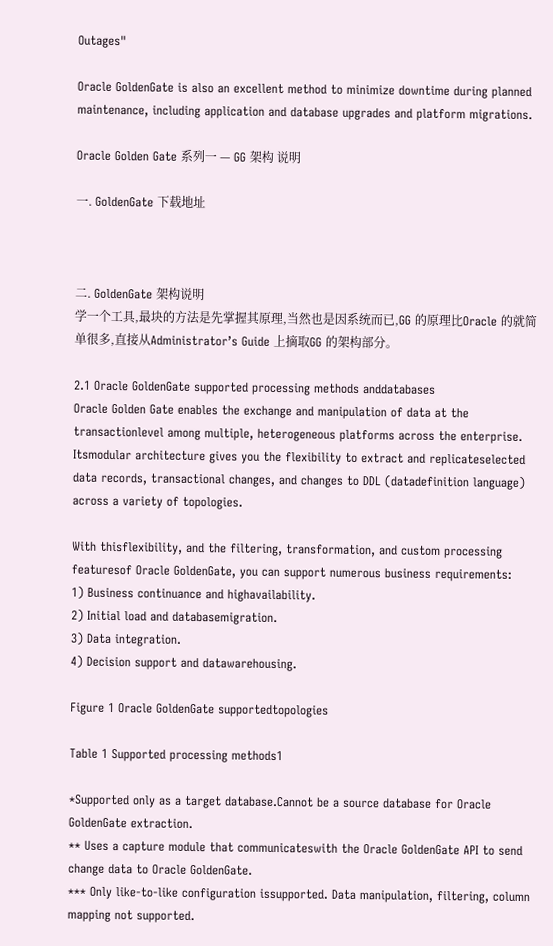Outages"

Oracle GoldenGate is also an excellent method to minimize downtime during planned maintenance, including application and database upgrades and platform migrations.

Oracle Golden Gate 系列一 — GG 架构 说明

一. GoldenGate 下载地址



二. GoldenGate 架构说明
学一个工具,最块的方法是先掌握其原理,当然也是因系统而已,GG 的原理比Oracle 的就简单很多,直接从Administrator’s Guide 上摘取GG 的架构部分。

2.1 Oracle GoldenGate supported processing methods anddatabases
Oracle Golden Gate enables the exchange and manipulation of data at the transactionlevel among multiple, heterogeneous platforms across the enterprise. Itsmodular architecture gives you the flexibility to extract and replicateselected data records, transactional changes, and changes to DDL (datadefinition language) across a variety of topologies.

With thisflexibility, and the filtering, transformation, and custom processing featuresof Oracle GoldenGate, you can support numerous business requirements:
1) Business continuance and highavailability.
2) Initial load and databasemigration.
3) Data integration.
4) Decision support and datawarehousing.

Figure 1 Oracle GoldenGate supportedtopologies

Table 1 Supported processing methods1

*Supported only as a target database.Cannot be a source database for Oracle GoldenGate extraction.
** Uses a capture module that communicateswith the Oracle GoldenGate API to send change data to Oracle GoldenGate.
*** Only like-to-like configuration issupported. Data manipulation, filtering, column mapping not supported.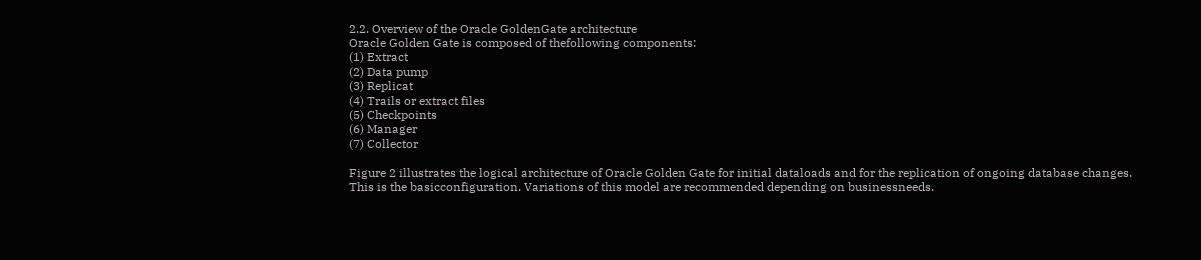2.2. Overview of the Oracle GoldenGate architecture
Oracle Golden Gate is composed of thefollowing components:
(1) Extract
(2) Data pump
(3) Replicat
(4) Trails or extract files
(5) Checkpoints
(6) Manager
(7) Collector

Figure 2 illustrates the logical architecture of Oracle Golden Gate for initial dataloads and for the replication of ongoing database changes. This is the basicconfiguration. Variations of this model are recommended depending on businessneeds.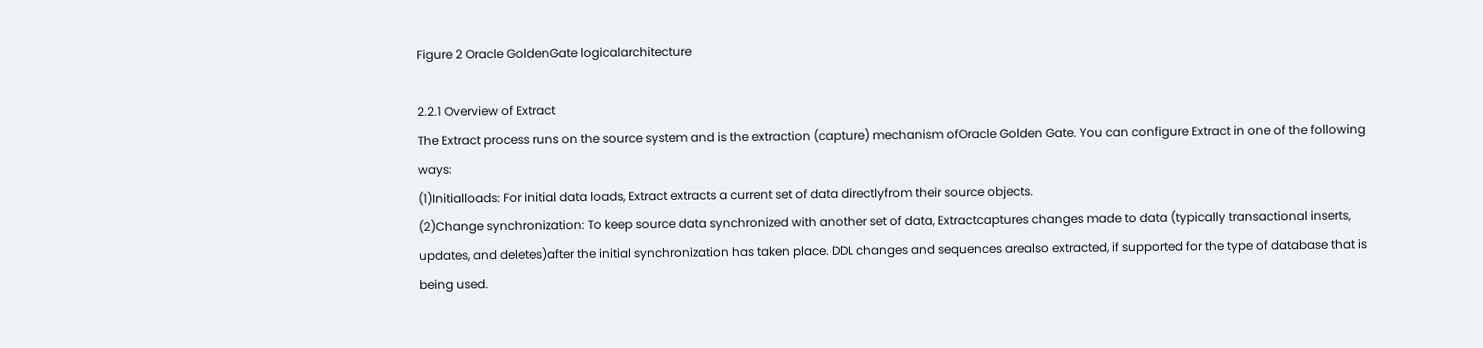Figure 2 Oracle GoldenGate logicalarchitecture

2.2.1 Overview of Extract
The Extract process runs on the source system and is the extraction (capture) mechanism ofOracle Golden Gate. You can configure Extract in one of the following ways:
(1)Initialloads: For initial data loads, Extract extracts a current set of data directlyfrom their source objects.
(2)Change synchronization: To keep source data synchronized with another set of data, Extractcaptures changes made to data (typically transactional inserts, updates, and deletes)after the initial synchronization has taken place. DDL changes and sequences arealso extracted, if supported for the type of database that is being used.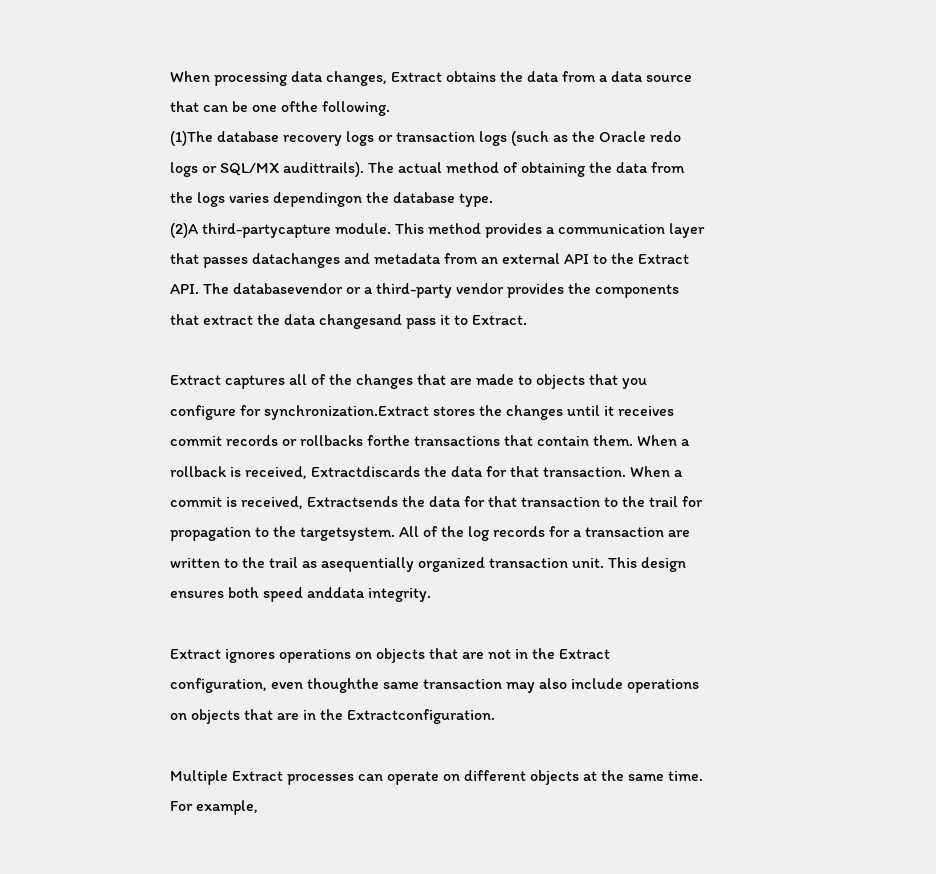When processing data changes, Extract obtains the data from a data source that can be one ofthe following.
(1)The database recovery logs or transaction logs (such as the Oracle redo logs or SQL/MX audittrails). The actual method of obtaining the data from the logs varies dependingon the database type.
(2)A third-partycapture module. This method provides a communication layer that passes datachanges and metadata from an external API to the Extract API. The databasevendor or a third-party vendor provides the components that extract the data changesand pass it to Extract.

Extract captures all of the changes that are made to objects that you configure for synchronization.Extract stores the changes until it receives commit records or rollbacks forthe transactions that contain them. When a rollback is received, Extractdiscards the data for that transaction. When a commit is received, Extractsends the data for that transaction to the trail for propagation to the targetsystem. All of the log records for a transaction are written to the trail as asequentially organized transaction unit. This design ensures both speed anddata integrity.

Extract ignores operations on objects that are not in the Extract configuration, even thoughthe same transaction may also include operations on objects that are in the Extractconfiguration.

Multiple Extract processes can operate on different objects at the same time. For example,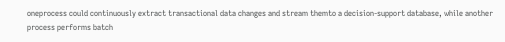oneprocess could continuously extract transactional data changes and stream themto a decision-support database, while another process performs batch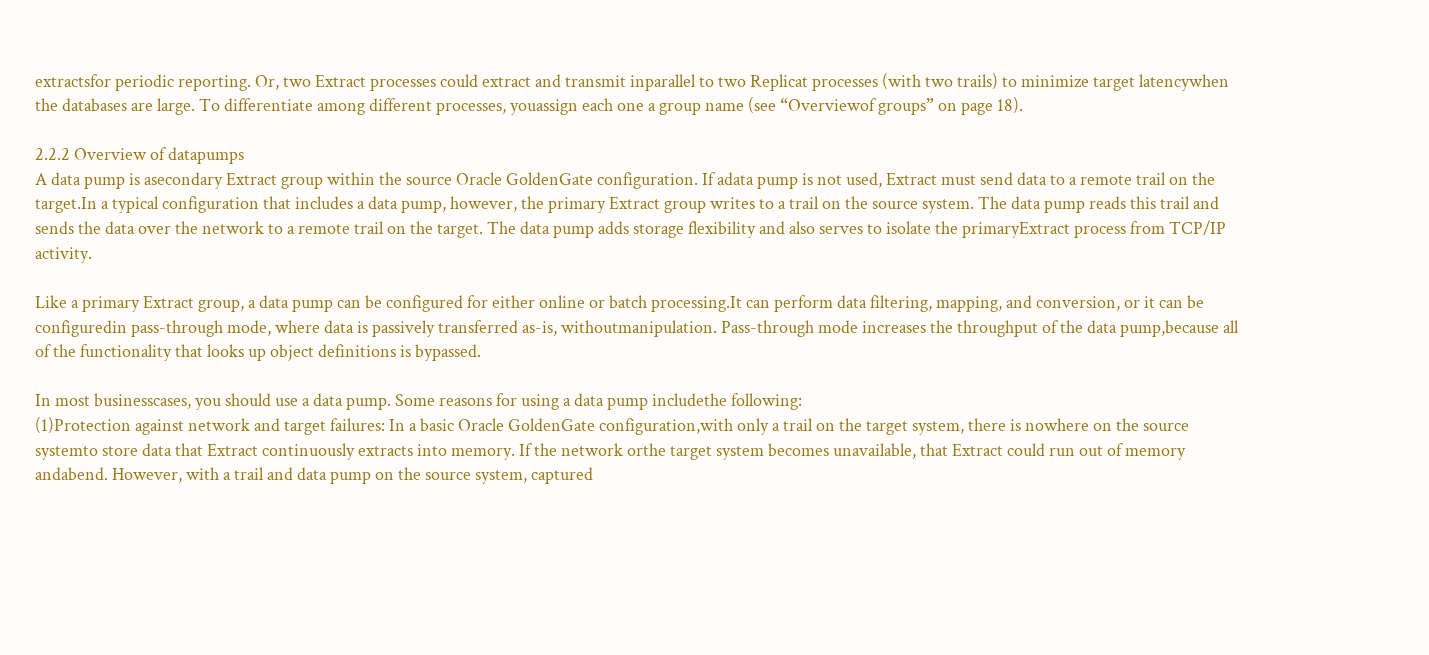extractsfor periodic reporting. Or, two Extract processes could extract and transmit inparallel to two Replicat processes (with two trails) to minimize target latencywhen the databases are large. To differentiate among different processes, youassign each one a group name (see “Overviewof groups” on page 18).

2.2.2 Overview of datapumps
A data pump is asecondary Extract group within the source Oracle GoldenGate configuration. If adata pump is not used, Extract must send data to a remote trail on the target.In a typical configuration that includes a data pump, however, the primary Extract group writes to a trail on the source system. The data pump reads this trail and sends the data over the network to a remote trail on the target. The data pump adds storage flexibility and also serves to isolate the primaryExtract process from TCP/IP activity.

Like a primary Extract group, a data pump can be configured for either online or batch processing.It can perform data filtering, mapping, and conversion, or it can be configuredin pass-through mode, where data is passively transferred as-is, withoutmanipulation. Pass-through mode increases the throughput of the data pump,because all of the functionality that looks up object definitions is bypassed.

In most businesscases, you should use a data pump. Some reasons for using a data pump includethe following:
(1)Protection against network and target failures: In a basic Oracle GoldenGate configuration,with only a trail on the target system, there is nowhere on the source systemto store data that Extract continuously extracts into memory. If the network orthe target system becomes unavailable, that Extract could run out of memory andabend. However, with a trail and data pump on the source system, captured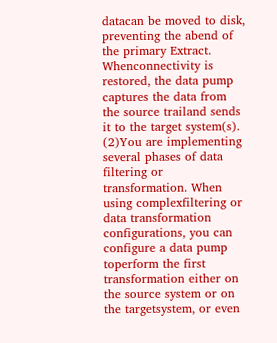datacan be moved to disk, preventing the abend of the primary Extract. Whenconnectivity is restored, the data pump captures the data from the source trailand sends it to the target system(s).
(2)You are implementing several phases of data filtering or transformation. When using complexfiltering or data transformation configurations, you can configure a data pump toperform the first transformation either on the source system or on the targetsystem, or even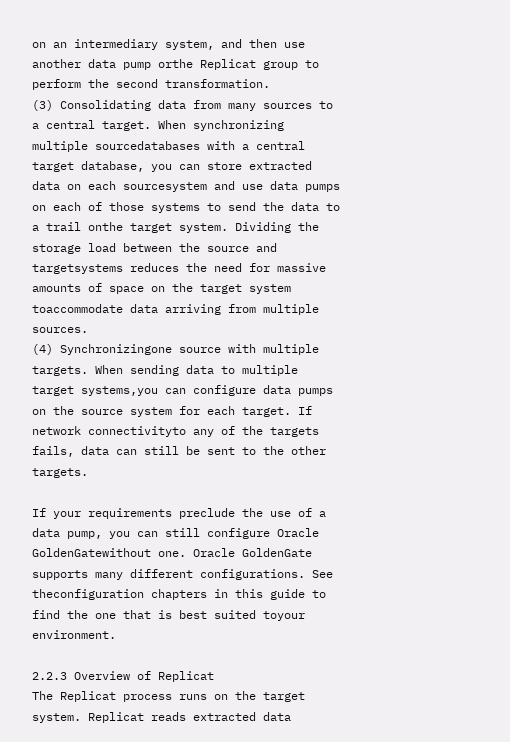on an intermediary system, and then use another data pump orthe Replicat group to perform the second transformation.
(3) Consolidating data from many sources to a central target. When synchronizing multiple sourcedatabases with a central target database, you can store extracted data on each sourcesystem and use data pumps on each of those systems to send the data to a trail onthe target system. Dividing the storage load between the source and targetsystems reduces the need for massive amounts of space on the target system toaccommodate data arriving from multiple sources.
(4) Synchronizingone source with multiple targets. When sending data to multiple target systems,you can configure data pumps on the source system for each target. If network connectivityto any of the targets fails, data can still be sent to the other targets.

If your requirements preclude the use of a data pump, you can still configure Oracle GoldenGatewithout one. Oracle GoldenGate supports many different configurations. See theconfiguration chapters in this guide to find the one that is best suited toyour environment.

2.2.3 Overview of Replicat
The Replicat process runs on the target system. Replicat reads extracted data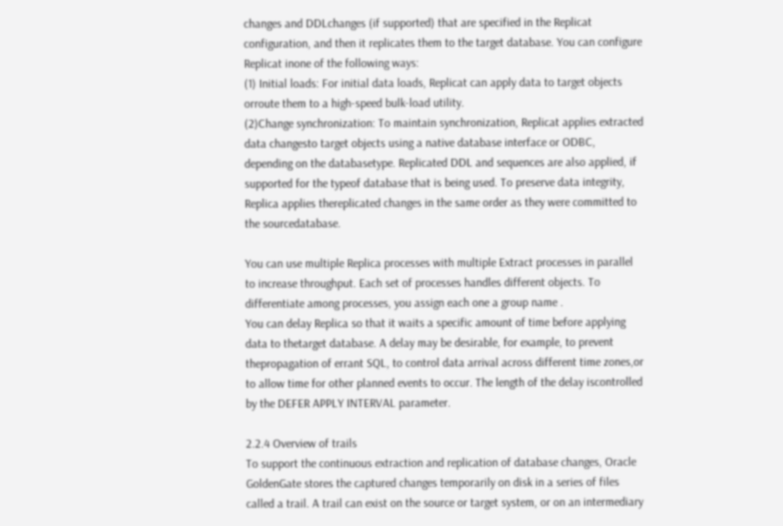changes and DDLchanges (if supported) that are specified in the Replicat configuration, and then it replicates them to the target database. You can configure Replicat inone of the following ways:
(1) Initial loads: For initial data loads, Replicat can apply data to target objects orroute them to a high-speed bulk-load utility.
(2)Change synchronization: To maintain synchronization, Replicat applies extracted data changesto target objects using a native database interface or ODBC, depending on the databasetype. Replicated DDL and sequences are also applied, if supported for the typeof database that is being used. To preserve data integrity, Replica applies thereplicated changes in the same order as they were committed to the sourcedatabase.

You can use multiple Replica processes with multiple Extract processes in parallel to increase throughput. Each set of processes handles different objects. To differentiate among processes, you assign each one a group name .
You can delay Replica so that it waits a specific amount of time before applying data to thetarget database. A delay may be desirable, for example, to prevent thepropagation of errant SQL, to control data arrival across different time zones,or to allow time for other planned events to occur. The length of the delay iscontrolled by the DEFER APPLY INTERVAL parameter.

2.2.4 Overview of trails
To support the continuous extraction and replication of database changes, Oracle GoldenGate stores the captured changes temporarily on disk in a series of files called a trail. A trail can exist on the source or target system, or on an intermediary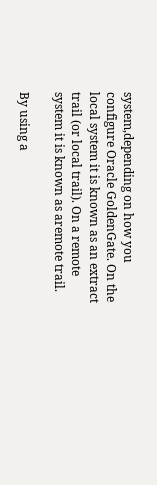system,depending on how you configure Oracle GoldenGate. On the local system it is known as an extract trail (or local trail). On a remote system it is known as aremote trail.

By using a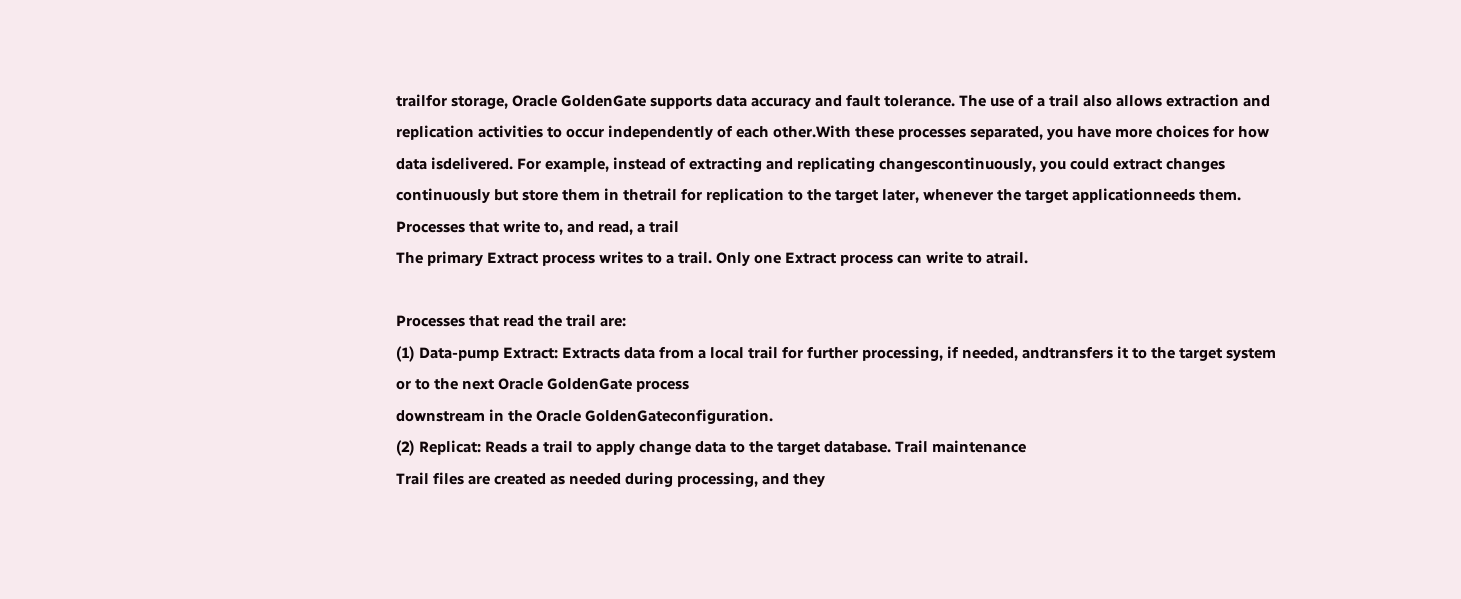trailfor storage, Oracle GoldenGate supports data accuracy and fault tolerance. The use of a trail also allows extraction and replication activities to occur independently of each other.With these processes separated, you have more choices for how data isdelivered. For example, instead of extracting and replicating changescontinuously, you could extract changes continuously but store them in thetrail for replication to the target later, whenever the target applicationneeds them. Processes that write to, and read, a trail
The primary Extract process writes to a trail. Only one Extract process can write to atrail.

Processes that read the trail are:
(1) Data-pump Extract: Extracts data from a local trail for further processing, if needed, andtransfers it to the target system or to the next Oracle GoldenGate process
downstream in the Oracle GoldenGateconfiguration.
(2) Replicat: Reads a trail to apply change data to the target database. Trail maintenance
Trail files are created as needed during processing, and they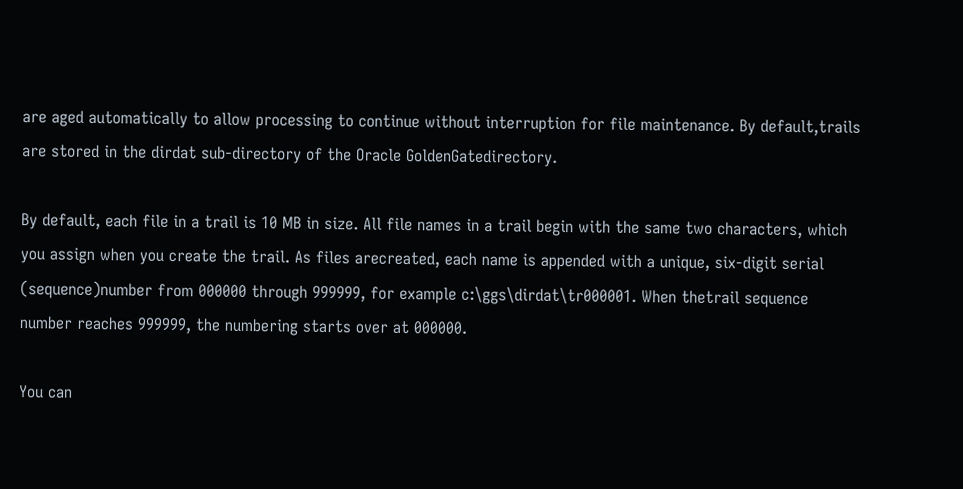are aged automatically to allow processing to continue without interruption for file maintenance. By default,trails are stored in the dirdat sub-directory of the Oracle GoldenGatedirectory.

By default, each file in a trail is 10 MB in size. All file names in a trail begin with the same two characters, which you assign when you create the trail. As files arecreated, each name is appended with a unique, six-digit serial (sequence)number from 000000 through 999999, for example c:\ggs\dirdat\tr000001. When thetrail sequence number reaches 999999, the numbering starts over at 000000.

You can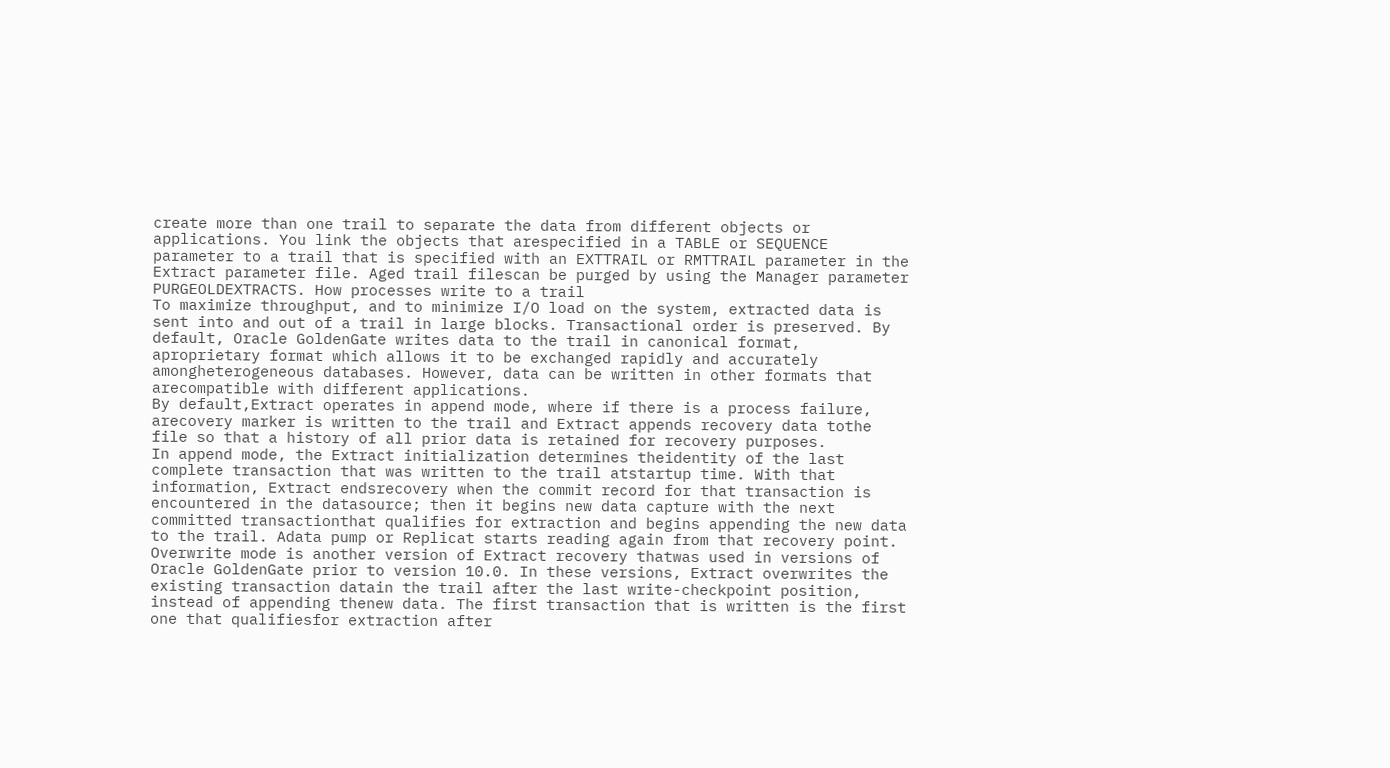create more than one trail to separate the data from different objects or applications. You link the objects that arespecified in a TABLE or SEQUENCE parameter to a trail that is specified with an EXTTRAIL or RMTTRAIL parameter in the Extract parameter file. Aged trail filescan be purged by using the Manager parameter PURGEOLDEXTRACTS. How processes write to a trail
To maximize throughput, and to minimize I/O load on the system, extracted data is sent into and out of a trail in large blocks. Transactional order is preserved. By default, Oracle GoldenGate writes data to the trail in canonical format, aproprietary format which allows it to be exchanged rapidly and accurately amongheterogeneous databases. However, data can be written in other formats that arecompatible with different applications.
By default,Extract operates in append mode, where if there is a process failure, arecovery marker is written to the trail and Extract appends recovery data tothe file so that a history of all prior data is retained for recovery purposes.
In append mode, the Extract initialization determines theidentity of the last complete transaction that was written to the trail atstartup time. With that information, Extract endsrecovery when the commit record for that transaction is encountered in the datasource; then it begins new data capture with the next committed transactionthat qualifies for extraction and begins appending the new data to the trail. Adata pump or Replicat starts reading again from that recovery point.
Overwrite mode is another version of Extract recovery thatwas used in versions of Oracle GoldenGate prior to version 10.0. In these versions, Extract overwrites the existing transaction datain the trail after the last write-checkpoint position, instead of appending thenew data. The first transaction that is written is the first one that qualifiesfor extraction after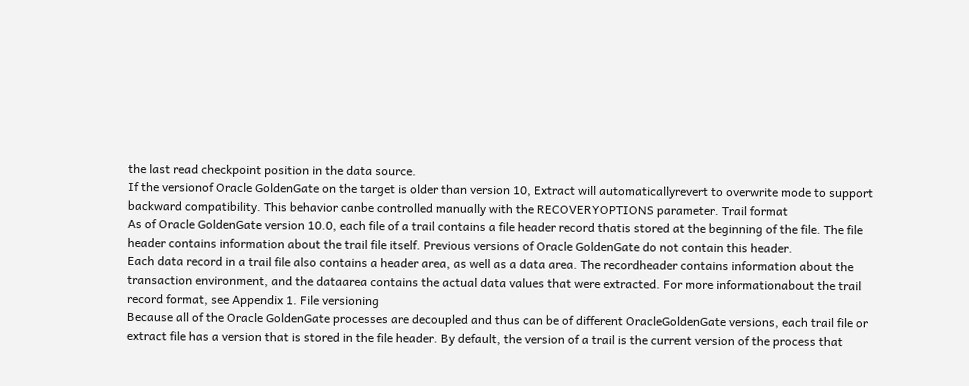the last read checkpoint position in the data source.
If the versionof Oracle GoldenGate on the target is older than version 10, Extract will automaticallyrevert to overwrite mode to support backward compatibility. This behavior canbe controlled manually with the RECOVERYOPTIONS parameter. Trail format
As of Oracle GoldenGate version 10.0, each file of a trail contains a file header record thatis stored at the beginning of the file. The file header contains information about the trail file itself. Previous versions of Oracle GoldenGate do not contain this header.
Each data record in a trail file also contains a header area, as well as a data area. The recordheader contains information about the transaction environment, and the dataarea contains the actual data values that were extracted. For more informationabout the trail record format, see Appendix 1. File versioning
Because all of the Oracle GoldenGate processes are decoupled and thus can be of different OracleGoldenGate versions, each trail file or extract file has a version that is stored in the file header. By default, the version of a trail is the current version of the process that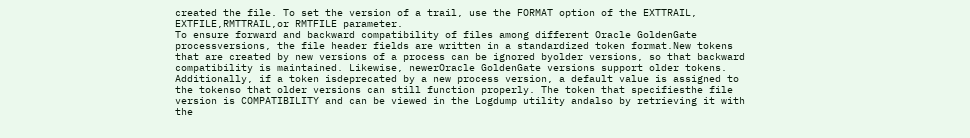created the file. To set the version of a trail, use the FORMAT option of the EXTTRAIL, EXTFILE,RMTTRAIL,or RMTFILE parameter.
To ensure forward and backward compatibility of files among different Oracle GoldenGate processversions, the file header fields are written in a standardized token format.New tokens that are created by new versions of a process can be ignored byolder versions, so that backward compatibility is maintained. Likewise, newerOracle GoldenGate versions support older tokens. Additionally, if a token isdeprecated by a new process version, a default value is assigned to the tokenso that older versions can still function properly. The token that specifiesthe file version is COMPATIBILITY and can be viewed in the Logdump utility andalso by retrieving it with the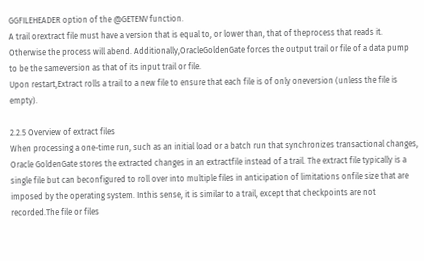GGFILEHEADER option of the @GETENV function.
A trail orextract file must have a version that is equal to, or lower than, that of theprocess that reads it. Otherwise the process will abend. Additionally,OracleGoldenGate forces the output trail or file of a data pump to be the sameversion as that of its input trail or file.
Upon restart,Extract rolls a trail to a new file to ensure that each file is of only oneversion (unless the file is empty).

2.2.5 Overview of extract files
When processing a one-time run, such as an initial load or a batch run that synchronizes transactional changes, Oracle GoldenGate stores the extracted changes in an extractfile instead of a trail. The extract file typically is a single file but can beconfigured to roll over into multiple files in anticipation of limitations onfile size that are imposed by the operating system. Inthis sense, it is similar to a trail, except that checkpoints are not recorded.The file or files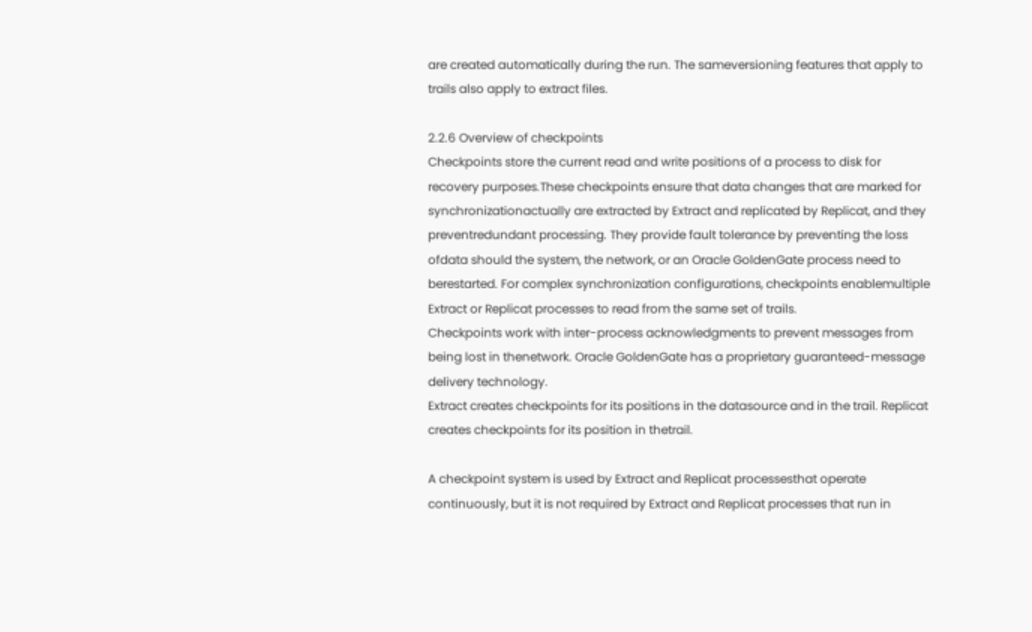are created automatically during the run. The sameversioning features that apply to trails also apply to extract files.

2.2.6 Overview of checkpoints
Checkpoints store the current read and write positions of a process to disk for recovery purposes.These checkpoints ensure that data changes that are marked for synchronizationactually are extracted by Extract and replicated by Replicat, and they preventredundant processing. They provide fault tolerance by preventing the loss ofdata should the system, the network, or an Oracle GoldenGate process need to berestarted. For complex synchronization configurations, checkpoints enablemultiple Extract or Replicat processes to read from the same set of trails.
Checkpoints work with inter-process acknowledgments to prevent messages from being lost in thenetwork. Oracle GoldenGate has a proprietary guaranteed-message delivery technology.
Extract creates checkpoints for its positions in the datasource and in the trail. Replicat creates checkpoints for its position in thetrail.

A checkpoint system is used by Extract and Replicat processesthat operate continuously, but it is not required by Extract and Replicat processes that run in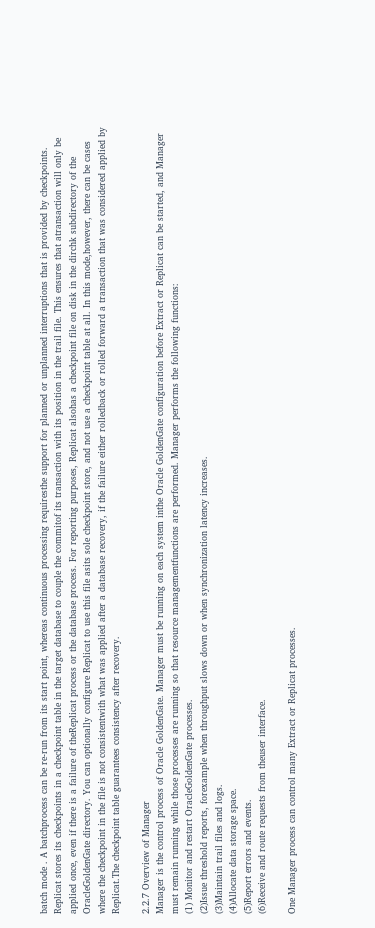batch mode . A batchprocess can be re-run from its start point, whereas continuous processing requiresthe support for planned or unplanned interruptions that is provided by checkpoints.
Replicat stores its checkpoints in a checkpoint table in the target database to couple the commitof its transaction with its position in the trail file. This ensures that atransaction will only be applied once, even if there is a failure of theReplicat process or the database process. For reporting purposes, Replicat alsohas a checkpoint file on disk in the dirchk subdirectory of the OracleGoldenGate directory. You can optionally configure Replicat to use this file asits sole checkpoint store, and not use a checkpoint table at all. In this mode,however, there can be cases where the checkpoint in the file is not consistentwith what was applied after a database recovery, if the failure either rolledback or rolled forward a transaction that was considered applied by Replicat.The checkpoint table guarantees consistency after recovery.

2.2.7 Overview of Manager
Manager is the control process of Oracle GoldenGate. Manager must be running on each system inthe Oracle GoldenGate configuration before Extract or Replicat can be started, and Manager must remain running while those processes are running so that resource managementfunctions are performed. Manager performs the following functions:
(1) Monitor and restart OracleGoldenGate processes.
(2)Issue threshold reports, forexample when throughput slows down or when synchronization latency increases.
(3)Maintain trail files and logs.
(4)Allocate data storage space.
(5)Report errors and events.
(6)Receive and route requests from theuser interface.

One Manager process can control many Extract or Replicat processes.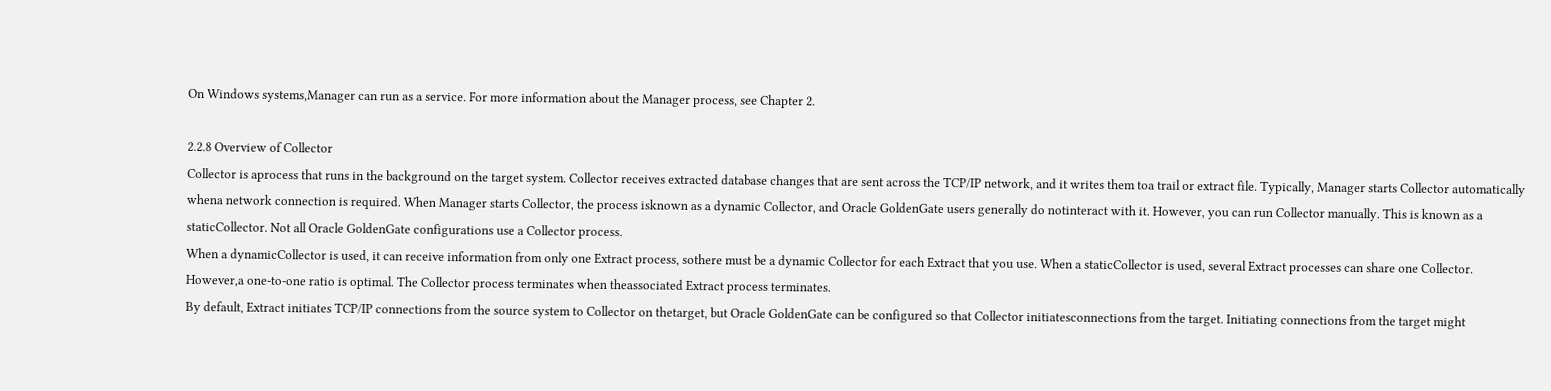On Windows systems,Manager can run as a service. For more information about the Manager process, see Chapter 2.

2.2.8 Overview of Collector
Collector is aprocess that runs in the background on the target system. Collector receives extracted database changes that are sent across the TCP/IP network, and it writes them toa trail or extract file. Typically, Manager starts Collector automatically whena network connection is required. When Manager starts Collector, the process isknown as a dynamic Collector, and Oracle GoldenGate users generally do notinteract with it. However, you can run Collector manually. This is known as a staticCollector. Not all Oracle GoldenGate configurations use a Collector process.
When a dynamicCollector is used, it can receive information from only one Extract process, sothere must be a dynamic Collector for each Extract that you use. When a staticCollector is used, several Extract processes can share one Collector. However,a one-to-one ratio is optimal. The Collector process terminates when theassociated Extract process terminates.
By default, Extract initiates TCP/IP connections from the source system to Collector on thetarget, but Oracle GoldenGate can be configured so that Collector initiatesconnections from the target. Initiating connections from the target might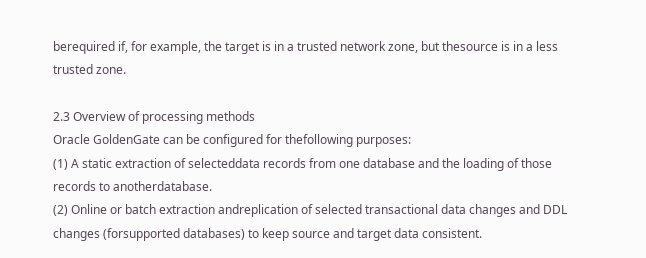berequired if, for example, the target is in a trusted network zone, but thesource is in a less trusted zone.

2.3 Overview of processing methods
Oracle GoldenGate can be configured for thefollowing purposes:
(1) A static extraction of selecteddata records from one database and the loading of those records to anotherdatabase.
(2) Online or batch extraction andreplication of selected transactional data changes and DDL changes (forsupported databases) to keep source and target data consistent.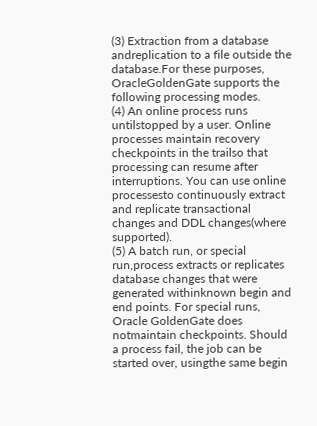(3) Extraction from a database andreplication to a file outside the database.For these purposes, OracleGoldenGate supports the following processing modes.
(4) An online process runs untilstopped by a user. Online processes maintain recovery checkpoints in the trailso that processing can resume after interruptions. You can use online processesto continuously extract and replicate transactional changes and DDL changes(where supported).
(5) A batch run, or special run,process extracts or replicates database changes that were generated withinknown begin and end points. For special runs, Oracle GoldenGate does notmaintain checkpoints. Should a process fail, the job can be started over, usingthe same begin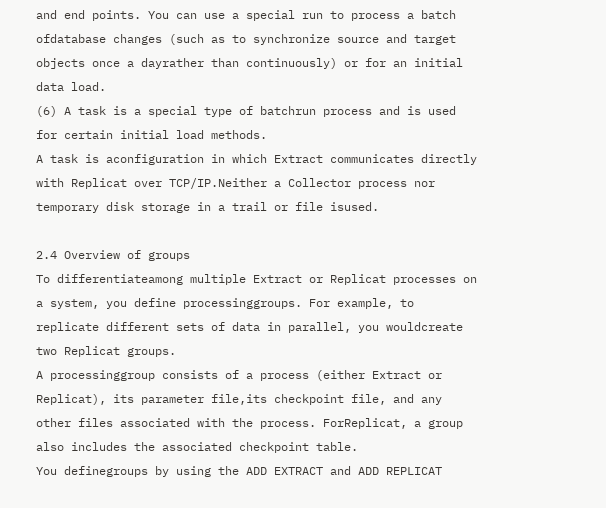and end points. You can use a special run to process a batch ofdatabase changes (such as to synchronize source and target objects once a dayrather than continuously) or for an initial data load.
(6) A task is a special type of batchrun process and is used for certain initial load methods.
A task is aconfiguration in which Extract communicates directly with Replicat over TCP/IP.Neither a Collector process nor temporary disk storage in a trail or file isused.

2.4 Overview of groups
To differentiateamong multiple Extract or Replicat processes on a system, you define processinggroups. For example, to replicate different sets of data in parallel, you wouldcreate two Replicat groups.
A processinggroup consists of a process (either Extract or Replicat), its parameter file,its checkpoint file, and any other files associated with the process. ForReplicat, a group also includes the associated checkpoint table.
You definegroups by using the ADD EXTRACT and ADD REPLICAT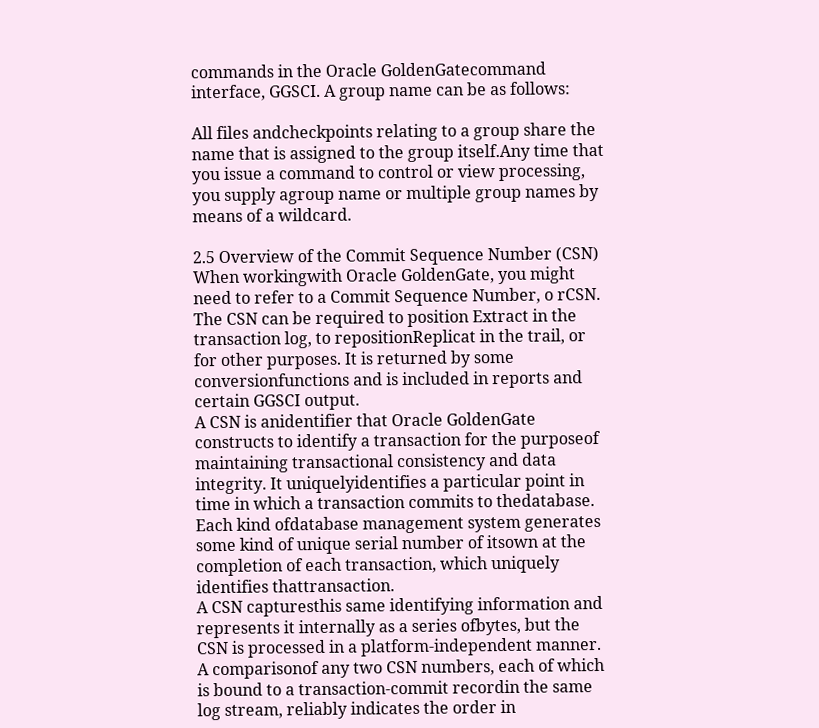commands in the Oracle GoldenGatecommand interface, GGSCI. A group name can be as follows:

All files andcheckpoints relating to a group share the name that is assigned to the group itself.Any time that you issue a command to control or view processing, you supply agroup name or multiple group names by means of a wildcard.

2.5 Overview of the Commit Sequence Number (CSN)
When workingwith Oracle GoldenGate, you might need to refer to a Commit Sequence Number, o rCSN. The CSN can be required to position Extract in the transaction log, to repositionReplicat in the trail, or for other purposes. It is returned by some conversionfunctions and is included in reports and certain GGSCI output.
A CSN is anidentifier that Oracle GoldenGate constructs to identify a transaction for the purposeof maintaining transactional consistency and data integrity. It uniquelyidentifies a particular point in time in which a transaction commits to thedatabase.
Each kind ofdatabase management system generates some kind of unique serial number of itsown at the completion of each transaction, which uniquely identifies thattransaction.
A CSN capturesthis same identifying information and represents it internally as a series ofbytes, but the CSN is processed in a platform-independent manner. A comparisonof any two CSN numbers, each of which is bound to a transaction-commit recordin the same log stream, reliably indicates the order in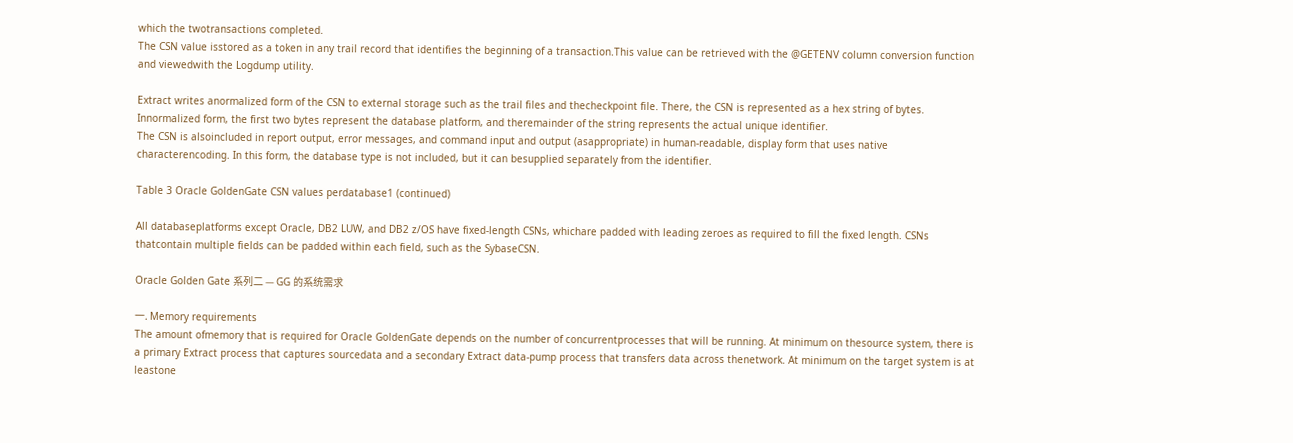which the twotransactions completed.
The CSN value isstored as a token in any trail record that identifies the beginning of a transaction.This value can be retrieved with the @GETENV column conversion function and viewedwith the Logdump utility.

Extract writes anormalized form of the CSN to external storage such as the trail files and thecheckpoint file. There, the CSN is represented as a hex string of bytes. Innormalized form, the first two bytes represent the database platform, and theremainder of the string represents the actual unique identifier.
The CSN is alsoincluded in report output, error messages, and command input and output (asappropriate) in human-readable, display form that uses native characterencoding. In this form, the database type is not included, but it can besupplied separately from the identifier.

Table 3 Oracle GoldenGate CSN values perdatabase1 (continued)

All databaseplatforms except Oracle, DB2 LUW, and DB2 z/OS have fixed-length CSNs, whichare padded with leading zeroes as required to fill the fixed length. CSNs thatcontain multiple fields can be padded within each field, such as the SybaseCSN.

Oracle Golden Gate 系列二 — GG 的系统需求

一. Memory requirements
The amount ofmemory that is required for Oracle GoldenGate depends on the number of concurrentprocesses that will be running. At minimum on thesource system, there is a primary Extract process that captures sourcedata and a secondary Extract data-pump process that transfers data across thenetwork. At minimum on the target system is at leastone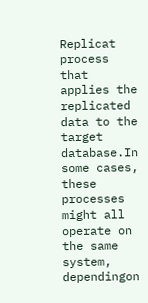Replicat process that applies the replicated data to the target database.In some cases, these processes might all operate on the same system, dependingon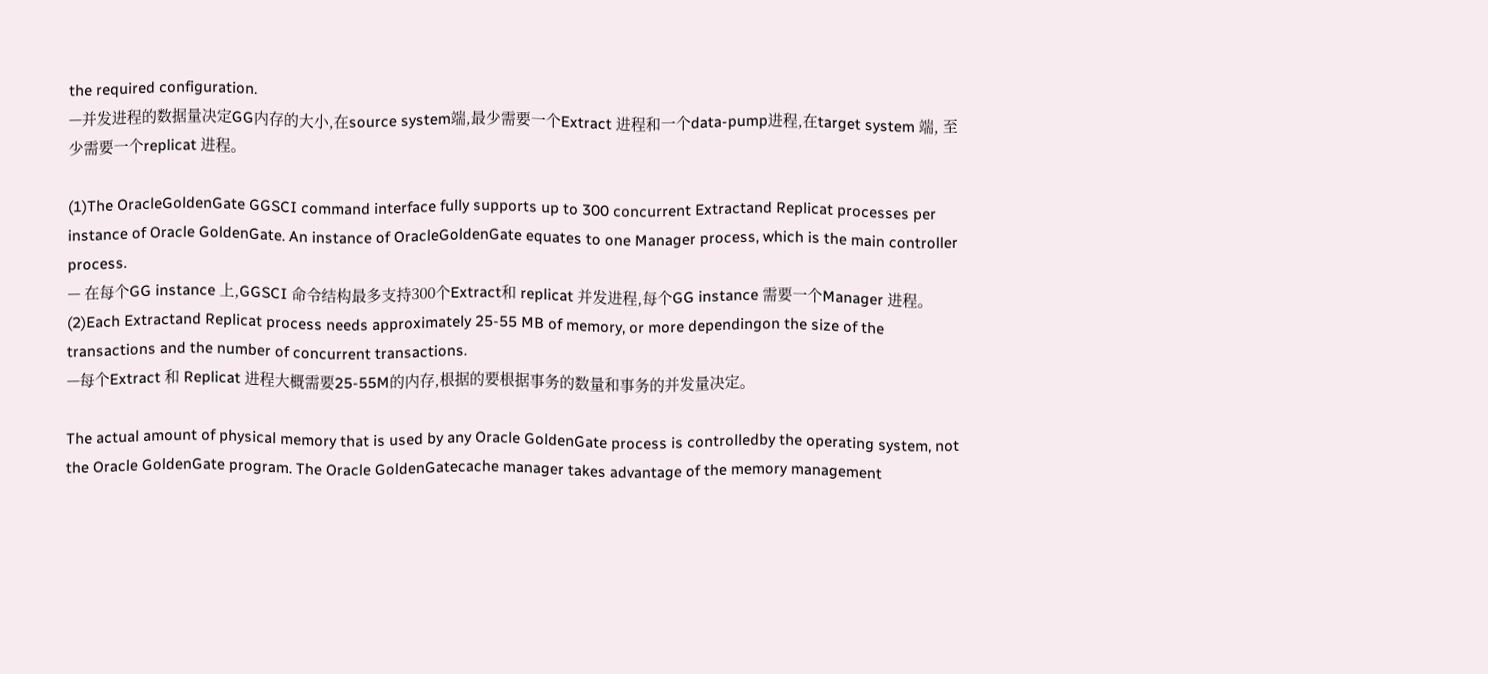the required configuration.
—并发进程的数据量决定GG内存的大小,在source system端,最少需要一个Extract 进程和一个data-pump进程,在target system 端, 至少需要一个replicat 进程。

(1)The OracleGoldenGate GGSCI command interface fully supports up to 300 concurrent Extractand Replicat processes per instance of Oracle GoldenGate. An instance of OracleGoldenGate equates to one Manager process, which is the main controller process.
— 在每个GG instance 上,GGSCI 命令结构最多支持300个Extract和 replicat 并发进程,每个GG instance 需要一个Manager 进程。
(2)Each Extractand Replicat process needs approximately 25-55 MB of memory, or more dependingon the size of the transactions and the number of concurrent transactions.
—每个Extract 和 Replicat 进程大概需要25-55M的内存,根据的要根据事务的数量和事务的并发量决定。

The actual amount of physical memory that is used by any Oracle GoldenGate process is controlledby the operating system, not the Oracle GoldenGate program. The Oracle GoldenGatecache manager takes advantage of the memory management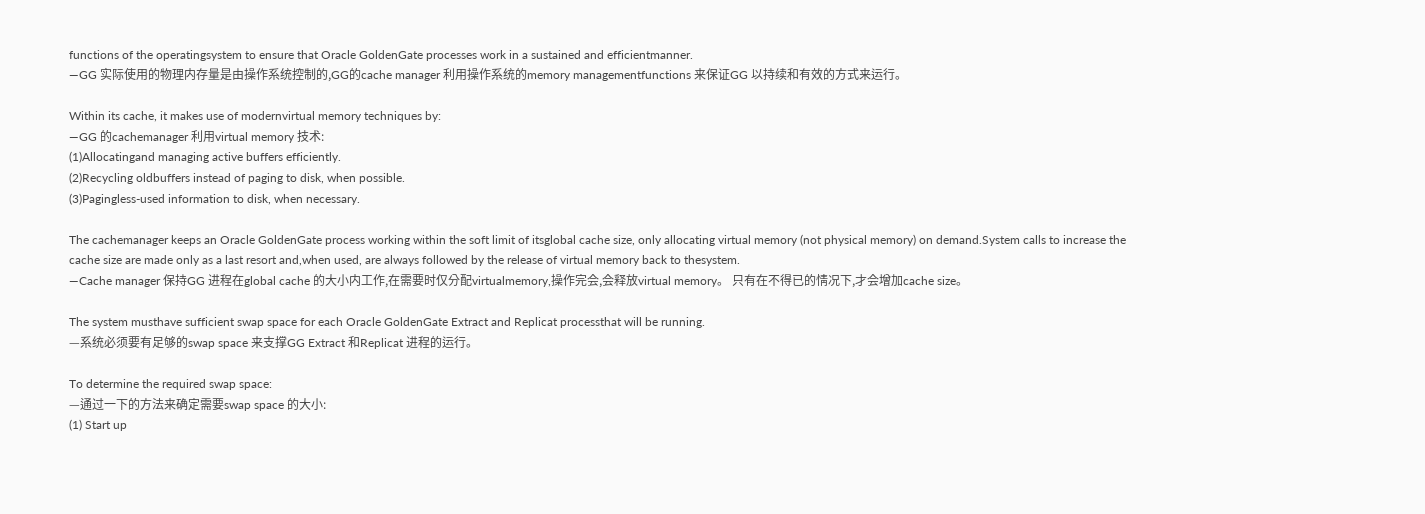functions of the operatingsystem to ensure that Oracle GoldenGate processes work in a sustained and efficientmanner.
—GG 实际使用的物理内存量是由操作系统控制的,GG的cache manager 利用操作系统的memory managementfunctions 来保证GG 以持续和有效的方式来运行。

Within its cache, it makes use of modernvirtual memory techniques by:
—GG 的cachemanager 利用virtual memory 技术:
(1)Allocatingand managing active buffers efficiently.
(2)Recycling oldbuffers instead of paging to disk, when possible.
(3)Pagingless-used information to disk, when necessary.

The cachemanager keeps an Oracle GoldenGate process working within the soft limit of itsglobal cache size, only allocating virtual memory (not physical memory) on demand.System calls to increase the cache size are made only as a last resort and,when used, are always followed by the release of virtual memory back to thesystem.
—Cache manager 保持GG 进程在global cache 的大小内工作,在需要时仅分配virtualmemory,操作完会,会释放virtual memory。 只有在不得已的情况下,才会增加cache size。

The system musthave sufficient swap space for each Oracle GoldenGate Extract and Replicat processthat will be running.
—系统必须要有足够的swap space 来支撑GG Extract 和Replicat 进程的运行。

To determine the required swap space:
—通过一下的方法来确定需要swap space 的大小:
(1) Start up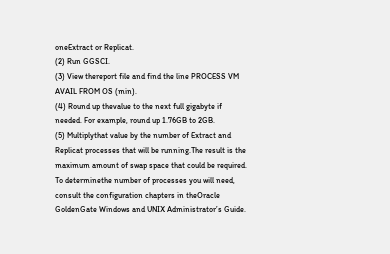oneExtract or Replicat.
(2) Run GGSCI.
(3) View thereport file and find the line PROCESS VM AVAIL FROM OS (min).
(4) Round up thevalue to the next full gigabyte if needed. For example, round up 1.76GB to 2GB.
(5) Multiplythat value by the number of Extract and Replicat processes that will be running.The result is the maximum amount of swap space that could be required. To determinethe number of processes you will need, consult the configuration chapters in theOracle GoldenGate Windows and UNIX Administrator’s Guide.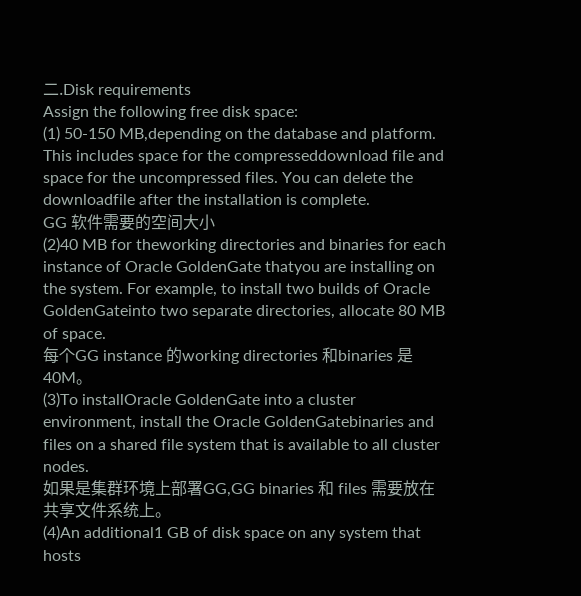二.Disk requirements
Assign the following free disk space:
(1) 50-150 MB,depending on the database and platform. This includes space for the compresseddownload file and space for the uncompressed files. You can delete the downloadfile after the installation is complete.
GG 软件需要的空间大小
(2)40 MB for theworking directories and binaries for each instance of Oracle GoldenGate thatyou are installing on the system. For example, to install two builds of Oracle GoldenGateinto two separate directories, allocate 80 MB of space.
每个GG instance 的working directories 和binaries 是40M。
(3)To installOracle GoldenGate into a cluster environment, install the Oracle GoldenGatebinaries and files on a shared file system that is available to all cluster nodes.
如果是集群环境上部署GG,GG binaries 和 files 需要放在共享文件系统上。
(4)An additional1 GB of disk space on any system that hosts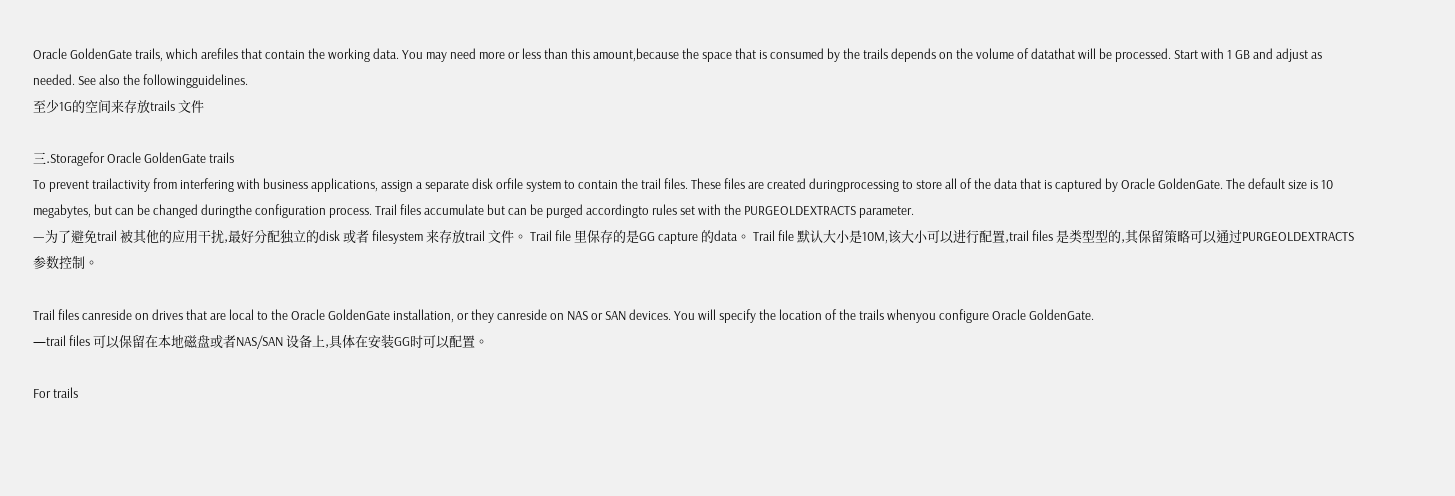Oracle GoldenGate trails, which arefiles that contain the working data. You may need more or less than this amount,because the space that is consumed by the trails depends on the volume of datathat will be processed. Start with 1 GB and adjust as needed. See also the followingguidelines.
至少1G的空间来存放trails 文件

三.Storagefor Oracle GoldenGate trails
To prevent trailactivity from interfering with business applications, assign a separate disk orfile system to contain the trail files. These files are created duringprocessing to store all of the data that is captured by Oracle GoldenGate. The default size is 10 megabytes, but can be changed duringthe configuration process. Trail files accumulate but can be purged accordingto rules set with the PURGEOLDEXTRACTS parameter.
—为了避免trail 被其他的应用干扰,最好分配独立的disk 或者 filesystem 来存放trail 文件。 Trail file 里保存的是GG capture 的data。 Trail file 默认大小是10M,该大小可以进行配置,trail files 是类型型的,其保留策略可以通过PURGEOLDEXTRACTS 参数控制。

Trail files canreside on drives that are local to the Oracle GoldenGate installation, or they canreside on NAS or SAN devices. You will specify the location of the trails whenyou configure Oracle GoldenGate.
—trail files 可以保留在本地磁盘或者NAS/SAN 设备上,具体在安装GG时可以配置。

For trails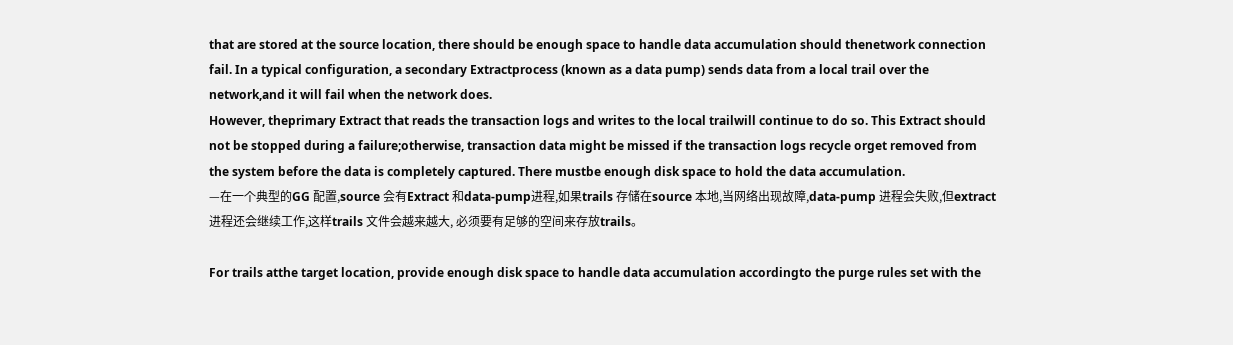that are stored at the source location, there should be enough space to handle data accumulation should thenetwork connection fail. In a typical configuration, a secondary Extractprocess (known as a data pump) sends data from a local trail over the network,and it will fail when the network does.
However, theprimary Extract that reads the transaction logs and writes to the local trailwill continue to do so. This Extract should not be stopped during a failure;otherwise, transaction data might be missed if the transaction logs recycle orget removed from the system before the data is completely captured. There mustbe enough disk space to hold the data accumulation.
—在一个典型的GG 配置,source 会有Extract 和data-pump进程,如果trails 存储在source 本地,当网络出现故障,data-pump 进程会失败,但extract 进程还会继续工作,这样trails 文件会越来越大, 必须要有足够的空间来存放trails。

For trails atthe target location, provide enough disk space to handle data accumulation accordingto the purge rules set with the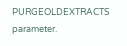PURGEOLDEXTRACTS parameter.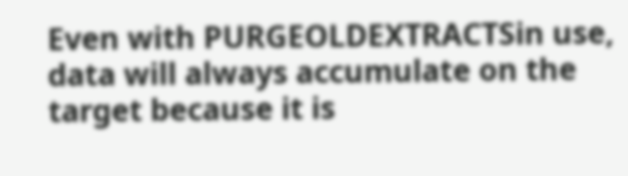Even with PURGEOLDEXTRACTSin use, data will always accumulate on the target because it is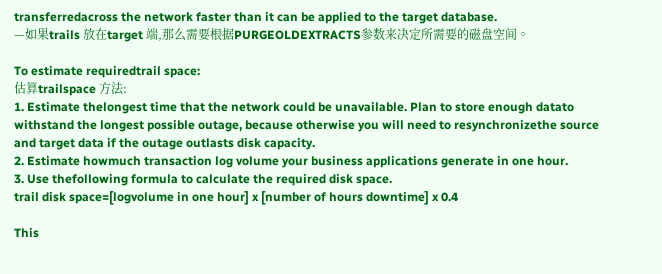transferredacross the network faster than it can be applied to the target database.
—如果trails 放在target 端,那么需要根据PURGEOLDEXTRACTS参数来决定所需要的磁盘空间。

To estimate requiredtrail space:
估算trailspace 方法:
1. Estimate thelongest time that the network could be unavailable. Plan to store enough datato withstand the longest possible outage, because otherwise you will need to resynchronizethe source and target data if the outage outlasts disk capacity.
2. Estimate howmuch transaction log volume your business applications generate in one hour.
3. Use thefollowing formula to calculate the required disk space.
trail disk space=[logvolume in one hour] x [number of hours downtime] x 0.4

This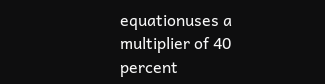equationuses a multiplier of 40 percent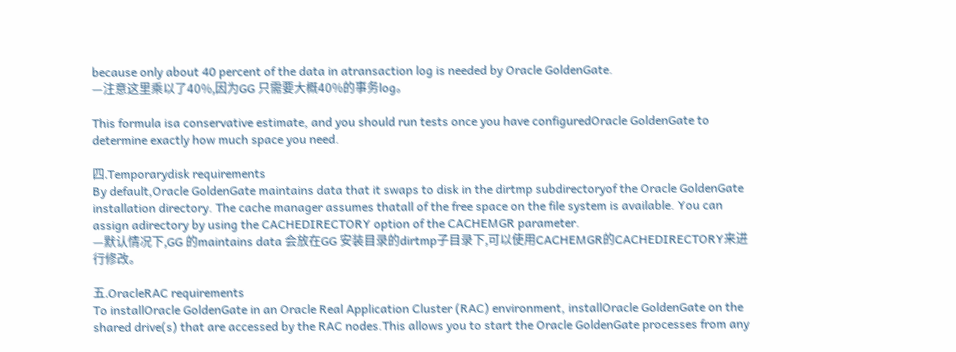because only about 40 percent of the data in atransaction log is needed by Oracle GoldenGate.
—注意这里乘以了40%,因为GG 只需要大概40%的事务log。

This formula isa conservative estimate, and you should run tests once you have configuredOracle GoldenGate to determine exactly how much space you need.

四.Temporarydisk requirements
By default,Oracle GoldenGate maintains data that it swaps to disk in the dirtmp subdirectoryof the Oracle GoldenGate installation directory. The cache manager assumes thatall of the free space on the file system is available. You can assign adirectory by using the CACHEDIRECTORY option of the CACHEMGR parameter.
—默认情况下,GG 的maintains data 会放在GG 安装目录的dirtmp子目录下,可以使用CACHEMGR的CACHEDIRECTORY来进行修改。

五.OracleRAC requirements
To installOracle GoldenGate in an Oracle Real Application Cluster (RAC) environment, installOracle GoldenGate on the shared drive(s) that are accessed by the RAC nodes.This allows you to start the Oracle GoldenGate processes from any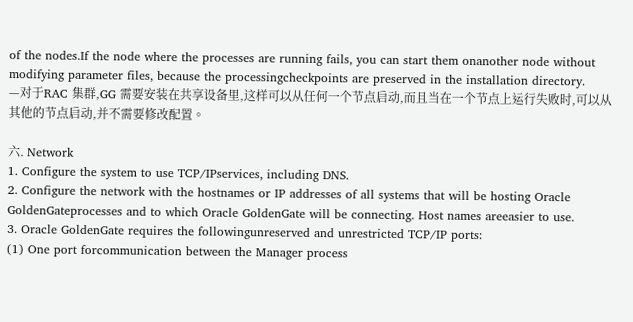of the nodes.If the node where the processes are running fails, you can start them onanother node without modifying parameter files, because the processingcheckpoints are preserved in the installation directory.
—对于RAC 集群,GG 需要安装在共享设备里,这样可以从任何一个节点启动,而且当在一个节点上运行失败时,可以从其他的节点启动,并不需要修改配置。

六. Network
1. Configure the system to use TCP/IPservices, including DNS.
2. Configure the network with the hostnames or IP addresses of all systems that will be hosting Oracle GoldenGateprocesses and to which Oracle GoldenGate will be connecting. Host names areeasier to use.
3. Oracle GoldenGate requires the followingunreserved and unrestricted TCP/IP ports:
(1) One port forcommunication between the Manager process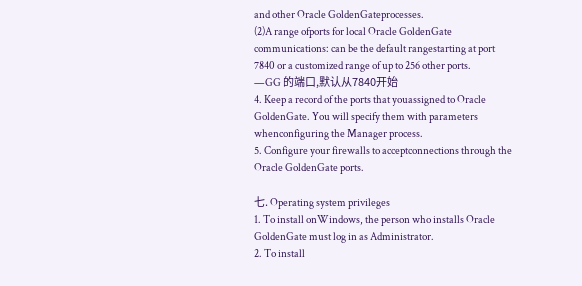and other Oracle GoldenGateprocesses.
(2)A range ofports for local Oracle GoldenGate communications: can be the default rangestarting at port 7840 or a customized range of up to 256 other ports.
—GG 的端口,默认从7840开始
4. Keep a record of the ports that youassigned to Oracle GoldenGate. You will specify them with parameters whenconfiguring the Manager process.
5. Configure your firewalls to acceptconnections through the Oracle GoldenGate ports.

七. Operating system privileges
1. To install onWindows, the person who installs Oracle GoldenGate must log in as Administrator.
2. To install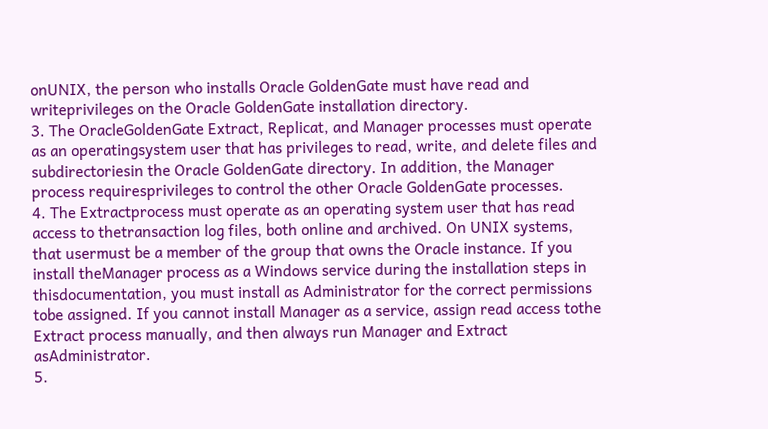onUNIX, the person who installs Oracle GoldenGate must have read and writeprivileges on the Oracle GoldenGate installation directory.
3. The OracleGoldenGate Extract, Replicat, and Manager processes must operate as an operatingsystem user that has privileges to read, write, and delete files and subdirectoriesin the Oracle GoldenGate directory. In addition, the Manager process requiresprivileges to control the other Oracle GoldenGate processes.
4. The Extractprocess must operate as an operating system user that has read access to thetransaction log files, both online and archived. On UNIX systems, that usermust be a member of the group that owns the Oracle instance. If you install theManager process as a Windows service during the installation steps in thisdocumentation, you must install as Administrator for the correct permissions tobe assigned. If you cannot install Manager as a service, assign read access tothe Extract process manually, and then always run Manager and Extract asAdministrator.
5.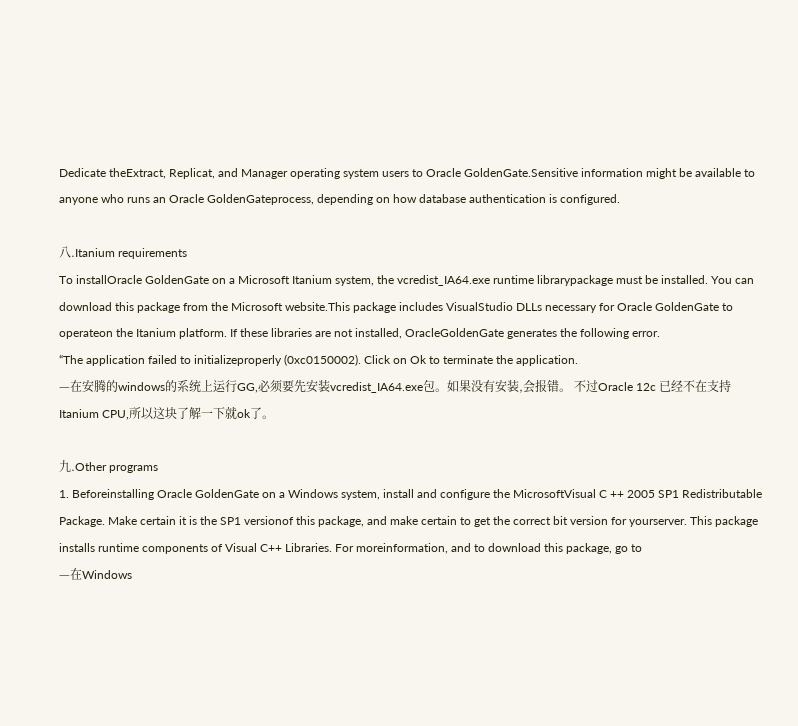Dedicate theExtract, Replicat, and Manager operating system users to Oracle GoldenGate.Sensitive information might be available to anyone who runs an Oracle GoldenGateprocess, depending on how database authentication is configured.

八.Itanium requirements
To installOracle GoldenGate on a Microsoft Itanium system, the vcredist_IA64.exe runtime librarypackage must be installed. You can download this package from the Microsoft website.This package includes VisualStudio DLLs necessary for Oracle GoldenGate to operateon the Itanium platform. If these libraries are not installed, OracleGoldenGate generates the following error.
“The application failed to initializeproperly (0xc0150002). Click on Ok to terminate the application.
—在安腾的windows的系统上运行GG,必须要先安装vcredist_IA64.exe包。如果没有安装,会报错。 不过Oracle 12c 已经不在支持Itanium CPU,所以这块了解一下就ok了。

九.Other programs
1. Beforeinstalling Oracle GoldenGate on a Windows system, install and configure the MicrosoftVisual C ++ 2005 SP1 Redistributable Package. Make certain it is the SP1 versionof this package, and make certain to get the correct bit version for yourserver. This package installs runtime components of Visual C++ Libraries. For moreinformation, and to download this package, go to
—在Windows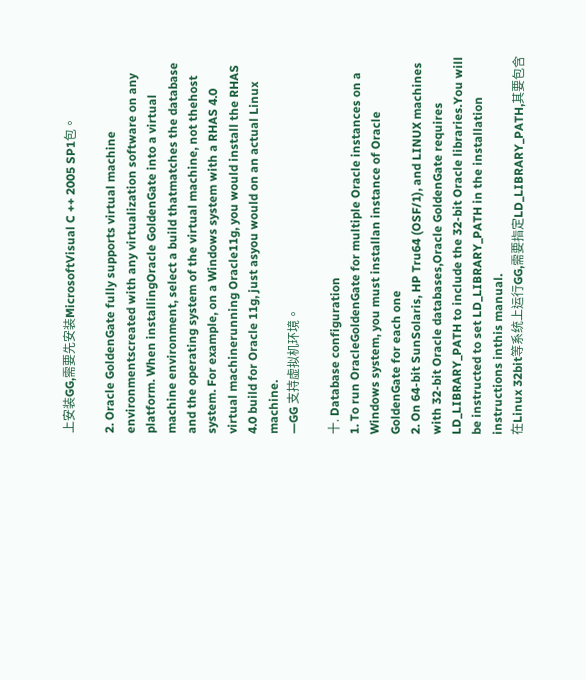上安装GG,需要先安装MicrosoftVisual C ++ 2005 SP1包。

2. Oracle GoldenGate fully supports virtual machine environmentscreated with any virtualization software on any platform. When installingOracle GoldenGate into a virtual machine environment, select a build thatmatches the database and the operating system of the virtual machine, not thehost system. For example, on a Windows system with a RHAS 4.0 virtual machinerunning Oracle11g, you would install the RHAS 4.0 build for Oracle 11g, just asyou would on an actual Linux machine.
—GG 支持虚拟机环境。

十. Database configuration
1. To run OracleGoldenGate for multiple Oracle instances on a Windows system, you must installan instance of Oracle GoldenGate for each one
2. On 64-bit SunSolaris, HP Tru64 (OSF/1), and LINUX machines with 32-bit Oracle databases,Oracle GoldenGate requires LD_LIBRARY_PATH to include the 32-bit Oracle libraries.You will be instructed to set LD_LIBRARY_PATH in the installation instructions inthis manual.
在Linux 32bit等系统上运行GG,需要指定LD_LIBRARY_PATH,其要包含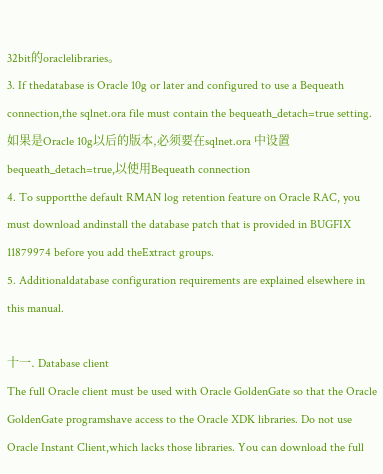32bit的oraclelibraries。
3. If thedatabase is Oracle 10g or later and configured to use a Bequeath connection,the sqlnet.ora file must contain the bequeath_detach=true setting.
如果是Oracle 10g以后的版本,必须要在sqlnet.ora 中设置bequeath_detach=true,以使用Bequeath connection
4. To supportthe default RMAN log retention feature on Oracle RAC, you must download andinstall the database patch that is provided in BUGFIX 11879974 before you add theExtract groups.
5. Additionaldatabase configuration requirements are explained elsewhere in this manual.

十一. Database client
The full Oracle client must be used with Oracle GoldenGate so that the Oracle GoldenGate programshave access to the Oracle XDK libraries. Do not use Oracle Instant Client,which lacks those libraries. You can download the full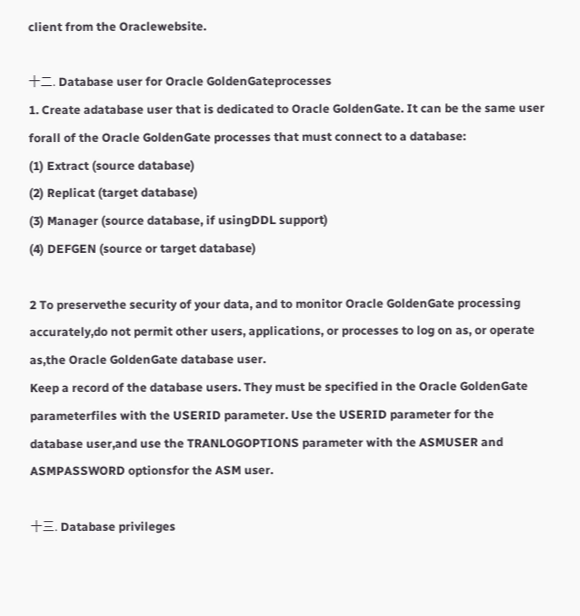client from the Oraclewebsite.

十二. Database user for Oracle GoldenGateprocesses
1. Create adatabase user that is dedicated to Oracle GoldenGate. It can be the same user forall of the Oracle GoldenGate processes that must connect to a database:
(1) Extract (source database)
(2) Replicat (target database)
(3) Manager (source database, if usingDDL support)
(4) DEFGEN (source or target database)

2 To preservethe security of your data, and to monitor Oracle GoldenGate processing accurately,do not permit other users, applications, or processes to log on as, or operate as,the Oracle GoldenGate database user.
Keep a record of the database users. They must be specified in the Oracle GoldenGate parameterfiles with the USERID parameter. Use the USERID parameter for the database user,and use the TRANLOGOPTIONS parameter with the ASMUSER and ASMPASSWORD optionsfor the ASM user.

十三. Database privileges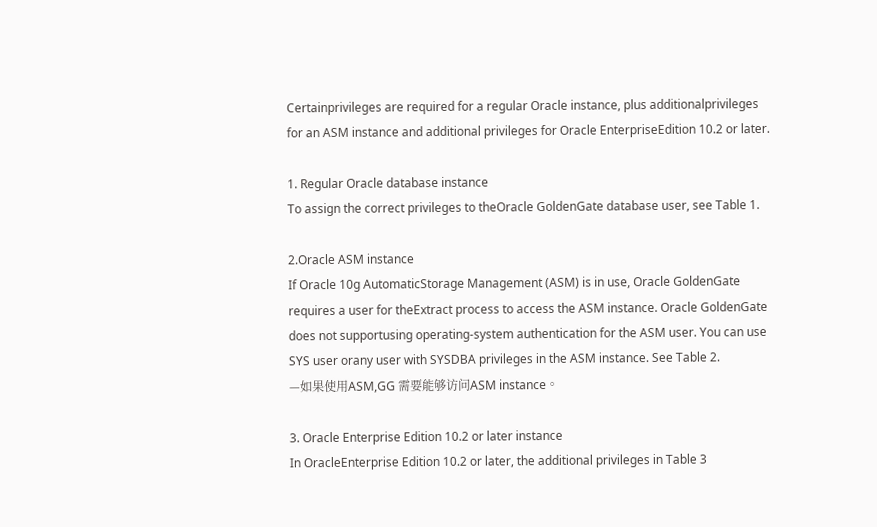Certainprivileges are required for a regular Oracle instance, plus additionalprivileges for an ASM instance and additional privileges for Oracle EnterpriseEdition 10.2 or later.

1. Regular Oracle database instance
To assign the correct privileges to theOracle GoldenGate database user, see Table 1.

2.Oracle ASM instance
If Oracle 10g AutomaticStorage Management (ASM) is in use, Oracle GoldenGate requires a user for theExtract process to access the ASM instance. Oracle GoldenGate does not supportusing operating-system authentication for the ASM user. You can use SYS user orany user with SYSDBA privileges in the ASM instance. See Table 2.
—如果使用ASM,GG 需要能够访问ASM instance。

3. Oracle Enterprise Edition 10.2 or later instance
In OracleEnterprise Edition 10.2 or later, the additional privileges in Table 3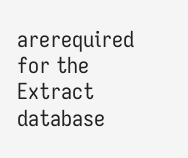arerequired for the Extract database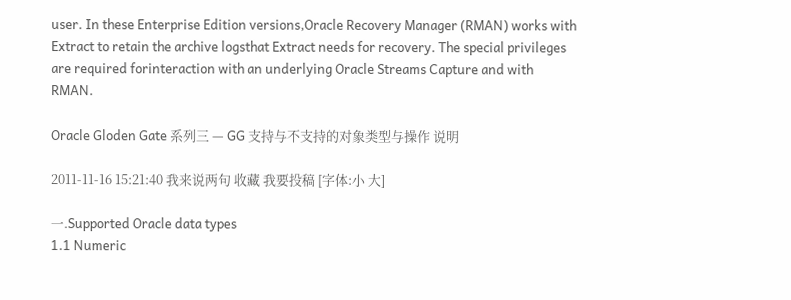user. In these Enterprise Edition versions,Oracle Recovery Manager (RMAN) works with Extract to retain the archive logsthat Extract needs for recovery. The special privileges are required forinteraction with an underlying Oracle Streams Capture and with RMAN.

Oracle Gloden Gate 系列三 — GG 支持与不支持的对象类型与操作 说明

2011-11-16 15:21:40 我来说两句 收藏 我要投稿 [字体:小 大]

一.Supported Oracle data types
1.1 Numeric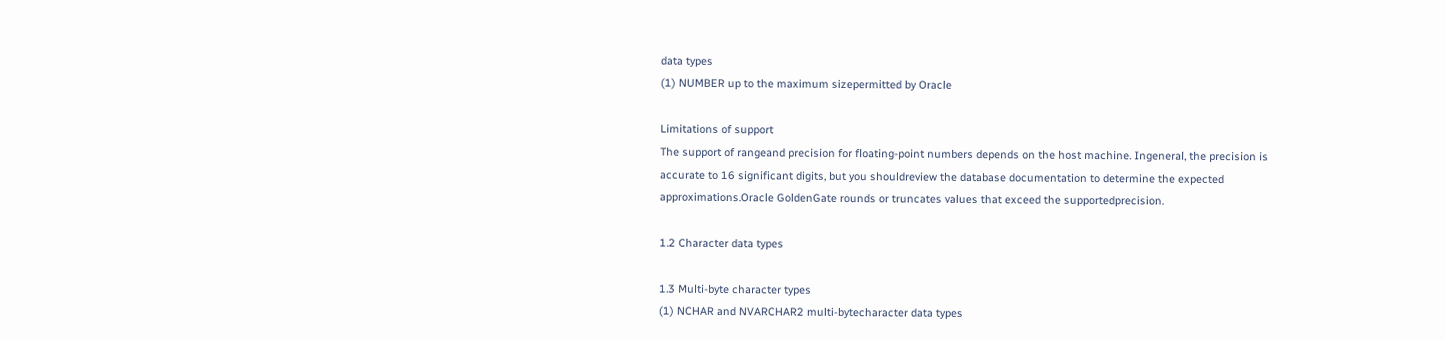data types
(1) NUMBER up to the maximum sizepermitted by Oracle

Limitations of support
The support of rangeand precision for floating-point numbers depends on the host machine. Ingeneral, the precision is accurate to 16 significant digits, but you shouldreview the database documentation to determine the expected approximations.Oracle GoldenGate rounds or truncates values that exceed the supportedprecision.

1.2 Character data types

1.3 Multi-byte character types
(1) NCHAR and NVARCHAR2 multi-bytecharacter data types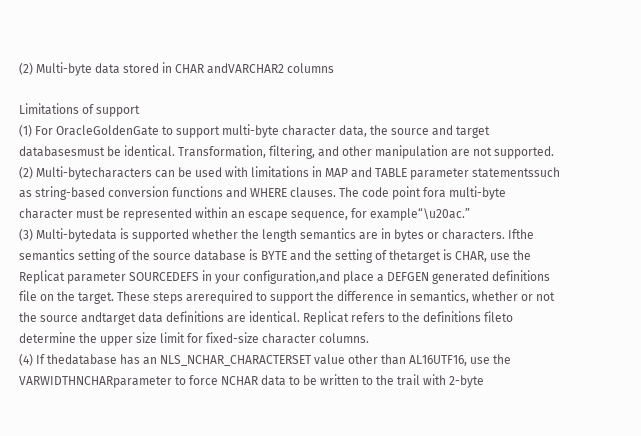(2) Multi-byte data stored in CHAR andVARCHAR2 columns

Limitations of support
(1) For OracleGoldenGate to support multi-byte character data, the source and target databasesmust be identical. Transformation, filtering, and other manipulation are not supported.
(2) Multi-bytecharacters can be used with limitations in MAP and TABLE parameter statementssuch as string-based conversion functions and WHERE clauses. The code point fora multi-byte character must be represented within an escape sequence, for example“\u20ac.”
(3) Multi-bytedata is supported whether the length semantics are in bytes or characters. Ifthe semantics setting of the source database is BYTE and the setting of thetarget is CHAR, use the Replicat parameter SOURCEDEFS in your configuration,and place a DEFGEN generated definitions file on the target. These steps arerequired to support the difference in semantics, whether or not the source andtarget data definitions are identical. Replicat refers to the definitions fileto determine the upper size limit for fixed-size character columns.
(4) If thedatabase has an NLS_NCHAR_CHARACTERSET value other than AL16UTF16, use the VARWIDTHNCHARparameter to force NCHAR data to be written to the trail with 2-byte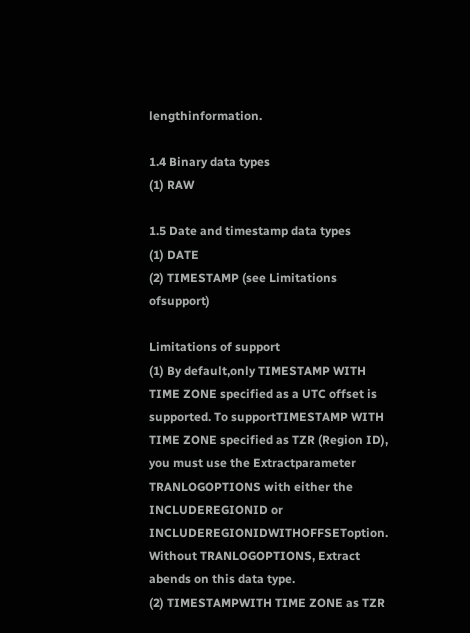lengthinformation.

1.4 Binary data types
(1) RAW

1.5 Date and timestamp data types
(1) DATE
(2) TIMESTAMP (see Limitations ofsupport)

Limitations of support
(1) By default,only TIMESTAMP WITH TIME ZONE specified as a UTC offset is supported. To supportTIMESTAMP WITH TIME ZONE specified as TZR (Region ID), you must use the Extractparameter TRANLOGOPTIONS with either the INCLUDEREGIONID or INCLUDEREGIONIDWITHOFFSEToption. Without TRANLOGOPTIONS, Extract abends on this data type.
(2) TIMESTAMPWITH TIME ZONE as TZR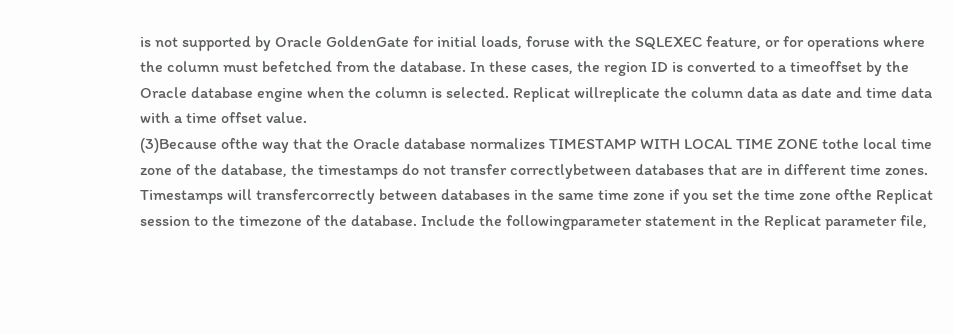is not supported by Oracle GoldenGate for initial loads, foruse with the SQLEXEC feature, or for operations where the column must befetched from the database. In these cases, the region ID is converted to a timeoffset by the Oracle database engine when the column is selected. Replicat willreplicate the column data as date and time data with a time offset value.
(3)Because ofthe way that the Oracle database normalizes TIMESTAMP WITH LOCAL TIME ZONE tothe local time zone of the database, the timestamps do not transfer correctlybetween databases that are in different time zones. Timestamps will transfercorrectly between databases in the same time zone if you set the time zone ofthe Replicat session to the timezone of the database. Include the followingparameter statement in the Replicat parameter file,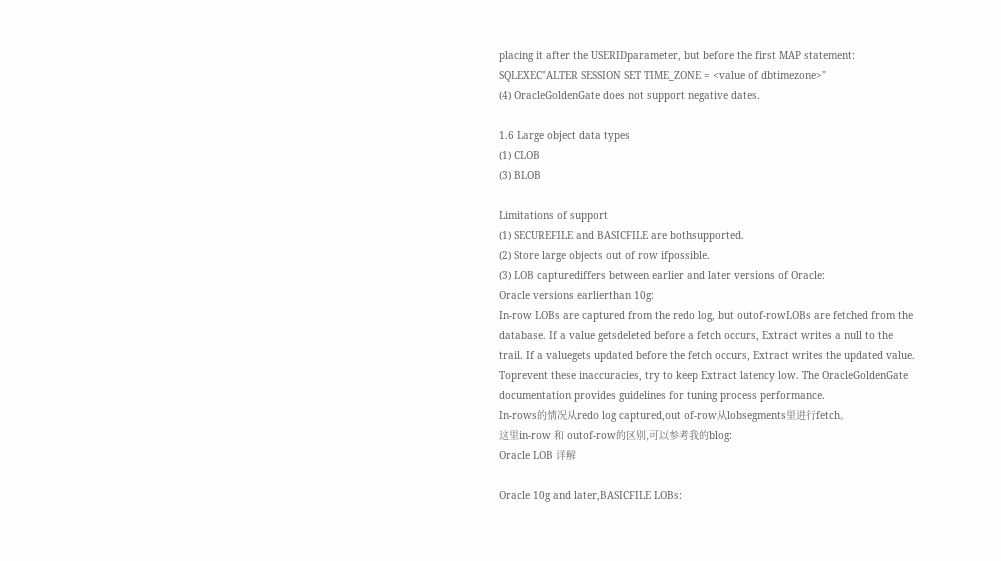placing it after the USERIDparameter, but before the first MAP statement:
SQLEXEC"ALTER SESSION SET TIME_ZONE = <value of dbtimezone>"
(4) OracleGoldenGate does not support negative dates.

1.6 Large object data types
(1) CLOB
(3) BLOB

Limitations of support
(1) SECUREFILE and BASICFILE are bothsupported.
(2) Store large objects out of row ifpossible.
(3) LOB capturediffers between earlier and later versions of Oracle:
Oracle versions earlierthan 10g:
In-row LOBs are captured from the redo log, but outof-rowLOBs are fetched from the database. If a value getsdeleted before a fetch occurs, Extract writes a null to the trail. If a valuegets updated before the fetch occurs, Extract writes the updated value. Toprevent these inaccuracies, try to keep Extract latency low. The OracleGoldenGate documentation provides guidelines for tuning process performance.
In-rows的情况从redo log captured,out of-row从lobsegments里进行fetch。
这里in-row 和 outof-row的区别,可以参考我的blog:
Oracle LOB 详解

Oracle 10g and later,BASICFILE LOBs: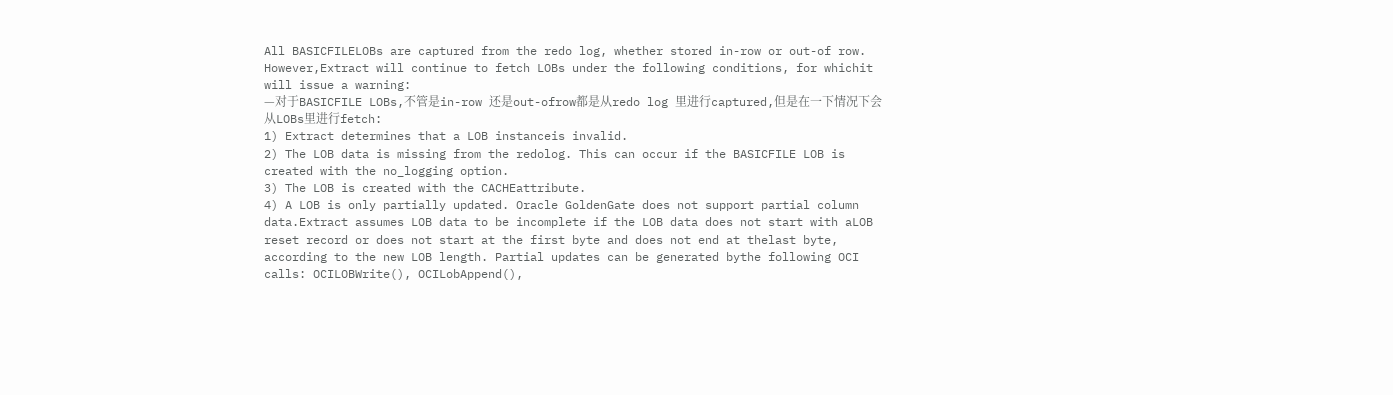All BASICFILELOBs are captured from the redo log, whether stored in-row or out-of row. However,Extract will continue to fetch LOBs under the following conditions, for whichit will issue a warning:
—对于BASICFILE LOBs,不管是in-row 还是out-ofrow都是从redo log 里进行captured,但是在一下情况下会从LOBs里进行fetch:
1) Extract determines that a LOB instanceis invalid.
2) The LOB data is missing from the redolog. This can occur if the BASICFILE LOB is created with the no_logging option.
3) The LOB is created with the CACHEattribute.
4) A LOB is only partially updated. Oracle GoldenGate does not support partial column data.Extract assumes LOB data to be incomplete if the LOB data does not start with aLOB reset record or does not start at the first byte and does not end at thelast byte, according to the new LOB length. Partial updates can be generated bythe following OCI calls: OCILOBWrite(), OCILobAppend(),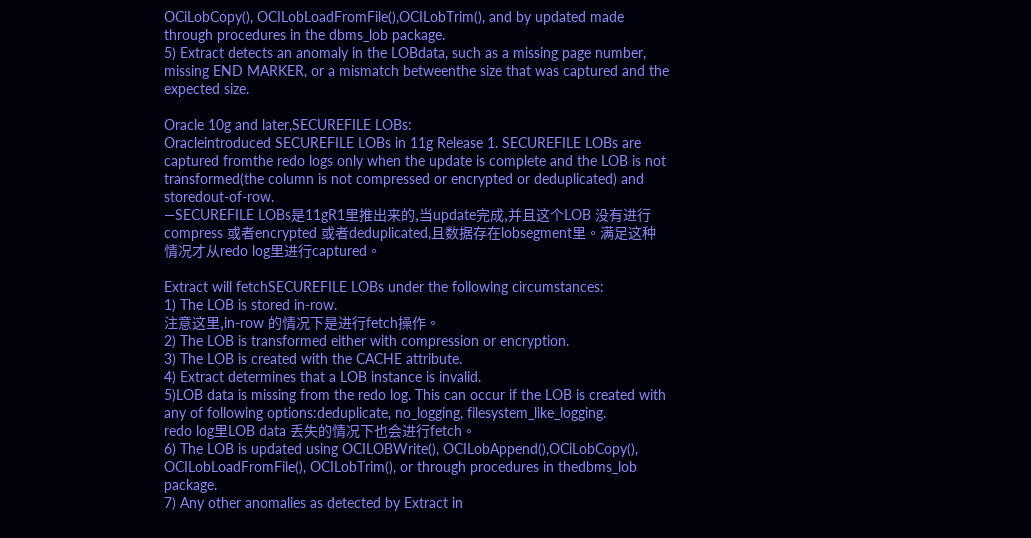OCiLobCopy(), OCILobLoadFromFile(),OCILobTrim(), and by updated made through procedures in the dbms_lob package.
5) Extract detects an anomaly in the LOBdata, such as a missing page number, missing END MARKER, or a mismatch betweenthe size that was captured and the expected size.

Oracle 10g and later,SECUREFILE LOBs:
Oracleintroduced SECUREFILE LOBs in 11g Release 1. SECUREFILE LOBs are captured fromthe redo logs only when the update is complete and the LOB is not transformed(the column is not compressed or encrypted or deduplicated) and storedout-of-row.
—SECUREFILE LOBs是11gR1里推出来的,当update完成,并且这个LOB 没有进行compress 或者encrypted 或者deduplicated,且数据存在lobsegment里。满足这种情况才从redo log里进行captured。

Extract will fetchSECUREFILE LOBs under the following circumstances:
1) The LOB is stored in-row.
注意这里,in-row 的情况下是进行fetch操作。
2) The LOB is transformed either with compression or encryption.
3) The LOB is created with the CACHE attribute.
4) Extract determines that a LOB instance is invalid.
5)LOB data is missing from the redo log. This can occur if the LOB is created with any of following options:deduplicate, no_logging, filesystem_like_logging.
redo log里LOB data 丢失的情况下也会进行fetch。
6) The LOB is updated using OCILOBWrite(), OCILobAppend(),OCiLobCopy(), OCILobLoadFromFile(), OCILobTrim(), or through procedures in thedbms_lob package.
7) Any other anomalies as detected by Extract in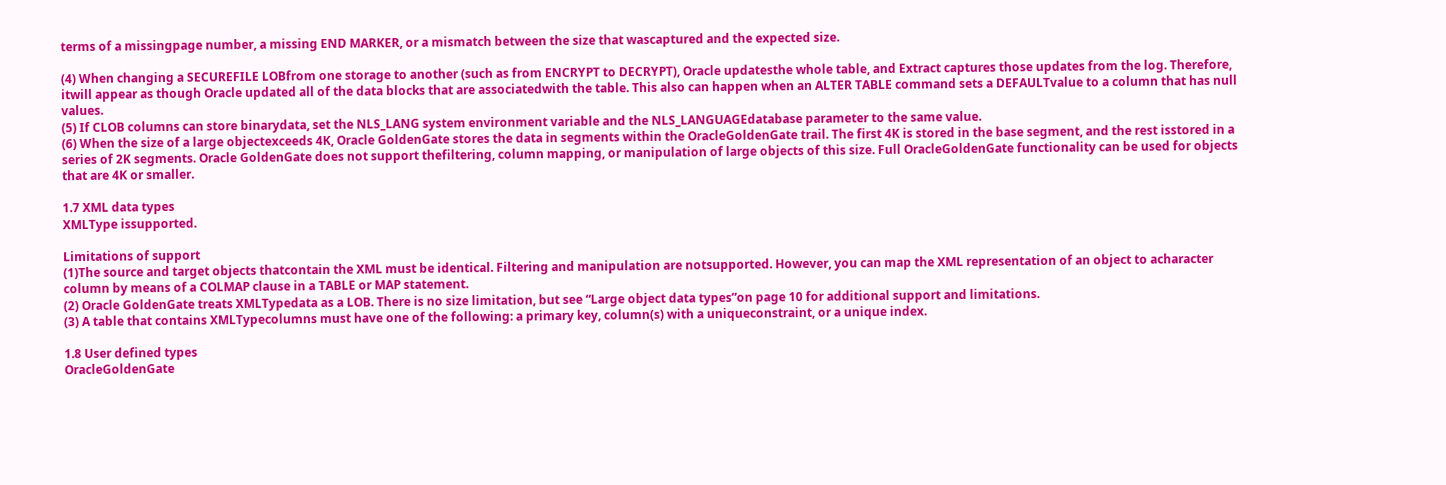terms of a missingpage number, a missing END MARKER, or a mismatch between the size that wascaptured and the expected size.

(4) When changing a SECUREFILE LOBfrom one storage to another (such as from ENCRYPT to DECRYPT), Oracle updatesthe whole table, and Extract captures those updates from the log. Therefore, itwill appear as though Oracle updated all of the data blocks that are associatedwith the table. This also can happen when an ALTER TABLE command sets a DEFAULTvalue to a column that has null values.
(5) If CLOB columns can store binarydata, set the NLS_LANG system environment variable and the NLS_LANGUAGEdatabase parameter to the same value.
(6) When the size of a large objectexceeds 4K, Oracle GoldenGate stores the data in segments within the OracleGoldenGate trail. The first 4K is stored in the base segment, and the rest isstored in a series of 2K segments. Oracle GoldenGate does not support thefiltering, column mapping, or manipulation of large objects of this size. Full OracleGoldenGate functionality can be used for objects that are 4K or smaller.

1.7 XML data types
XMLType issupported.

Limitations of support
(1)The source and target objects thatcontain the XML must be identical. Filtering and manipulation are notsupported. However, you can map the XML representation of an object to acharacter column by means of a COLMAP clause in a TABLE or MAP statement.
(2) Oracle GoldenGate treats XMLTypedata as a LOB. There is no size limitation, but see “Large object data types”on page 10 for additional support and limitations.
(3) A table that contains XMLTypecolumns must have one of the following: a primary key, column(s) with a uniqueconstraint, or a unique index.

1.8 User defined types
OracleGoldenGate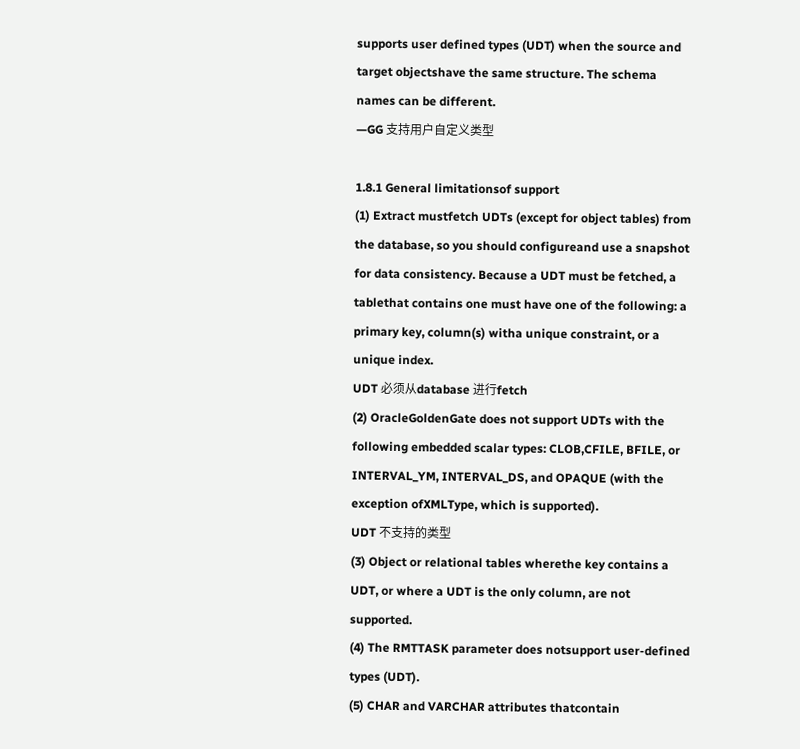supports user defined types (UDT) when the source and target objectshave the same structure. The schema names can be different.
—GG 支持用户自定义类型

1.8.1 General limitationsof support
(1) Extract mustfetch UDTs (except for object tables) from the database, so you should configureand use a snapshot for data consistency. Because a UDT must be fetched, a tablethat contains one must have one of the following: a primary key, column(s) witha unique constraint, or a unique index.
UDT 必须从database 进行fetch
(2) OracleGoldenGate does not support UDTs with the following embedded scalar types: CLOB,CFILE, BFILE, or INTERVAL_YM, INTERVAL_DS, and OPAQUE (with the exception ofXMLType, which is supported).
UDT 不支持的类型
(3) Object or relational tables wherethe key contains a UDT, or where a UDT is the only column, are not supported.
(4) The RMTTASK parameter does notsupport user-defined types (UDT).
(5) CHAR and VARCHAR attributes thatcontain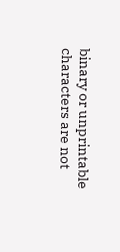binary or unprintable characters are not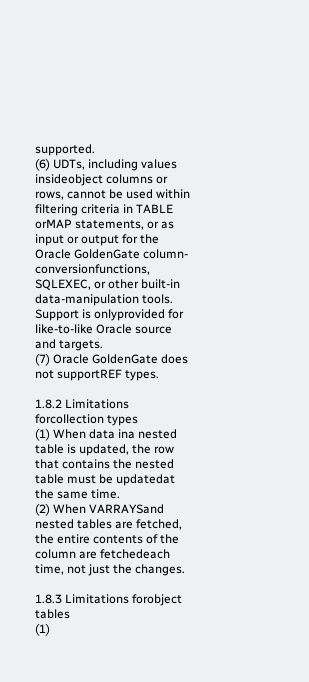supported.
(6) UDTs, including values insideobject columns or rows, cannot be used within filtering criteria in TABLE orMAP statements, or as input or output for the Oracle GoldenGate column-conversionfunctions, SQLEXEC, or other built-in data-manipulation tools. Support is onlyprovided for like-to-like Oracle source and targets.
(7) Oracle GoldenGate does not supportREF types.

1.8.2 Limitations forcollection types
(1) When data ina nested table is updated, the row that contains the nested table must be updatedat the same time.
(2) When VARRAYSand nested tables are fetched, the entire contents of the column are fetchedeach time, not just the changes.

1.8.3 Limitations forobject tables
(1)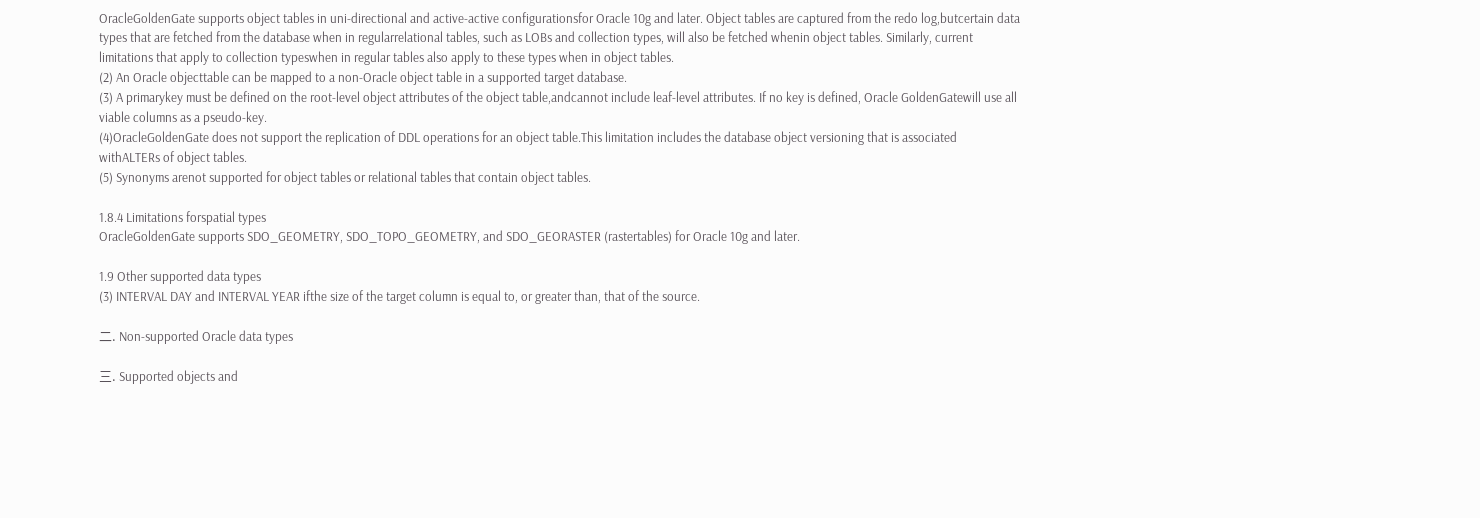OracleGoldenGate supports object tables in uni-directional and active-active configurationsfor Oracle 10g and later. Object tables are captured from the redo log,butcertain data types that are fetched from the database when in regularrelational tables, such as LOBs and collection types, will also be fetched whenin object tables. Similarly, current limitations that apply to collection typeswhen in regular tables also apply to these types when in object tables.
(2) An Oracle objecttable can be mapped to a non-Oracle object table in a supported target database.
(3) A primarykey must be defined on the root-level object attributes of the object table,andcannot include leaf-level attributes. If no key is defined, Oracle GoldenGatewill use all viable columns as a pseudo-key.
(4)OracleGoldenGate does not support the replication of DDL operations for an object table.This limitation includes the database object versioning that is associated withALTERs of object tables.
(5) Synonyms arenot supported for object tables or relational tables that contain object tables.

1.8.4 Limitations forspatial types
OracleGoldenGate supports SDO_GEOMETRY, SDO_TOPO_GEOMETRY, and SDO_GEORASTER (rastertables) for Oracle 10g and later.

1.9 Other supported data types
(3) INTERVAL DAY and INTERVAL YEAR ifthe size of the target column is equal to, or greater than, that of the source.

二. Non-supported Oracle data types

三. Supported objects and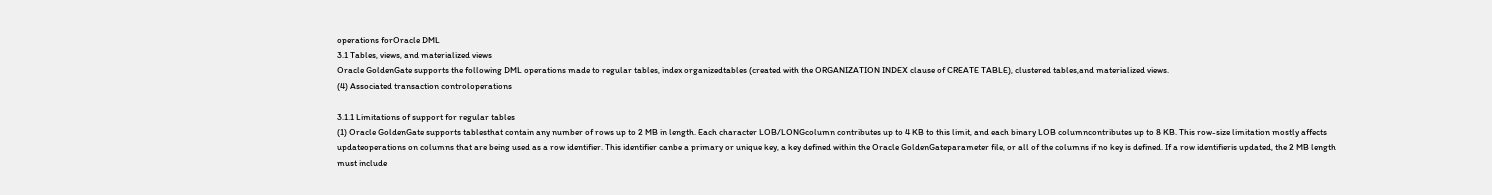operations forOracle DML
3.1 Tables, views, and materialized views
Oracle GoldenGate supports the following DML operations made to regular tables, index organizedtables (created with the ORGANIZATION INDEX clause of CREATE TABLE), clustered tables,and materialized views.
(4) Associated transaction controloperations

3.1.1 Limitations of support for regular tables
(1) Oracle GoldenGate supports tablesthat contain any number of rows up to 2 MB in length. Each character LOB/LONGcolumn contributes up to 4 KB to this limit, and each binary LOB columncontributes up to 8 KB. This row-size limitation mostly affects updateoperations on columns that are being used as a row identifier. This identifier canbe a primary or unique key, a key defined within the Oracle GoldenGateparameter file, or all of the columns if no key is defined. If a row identifieris updated, the 2 MB length must include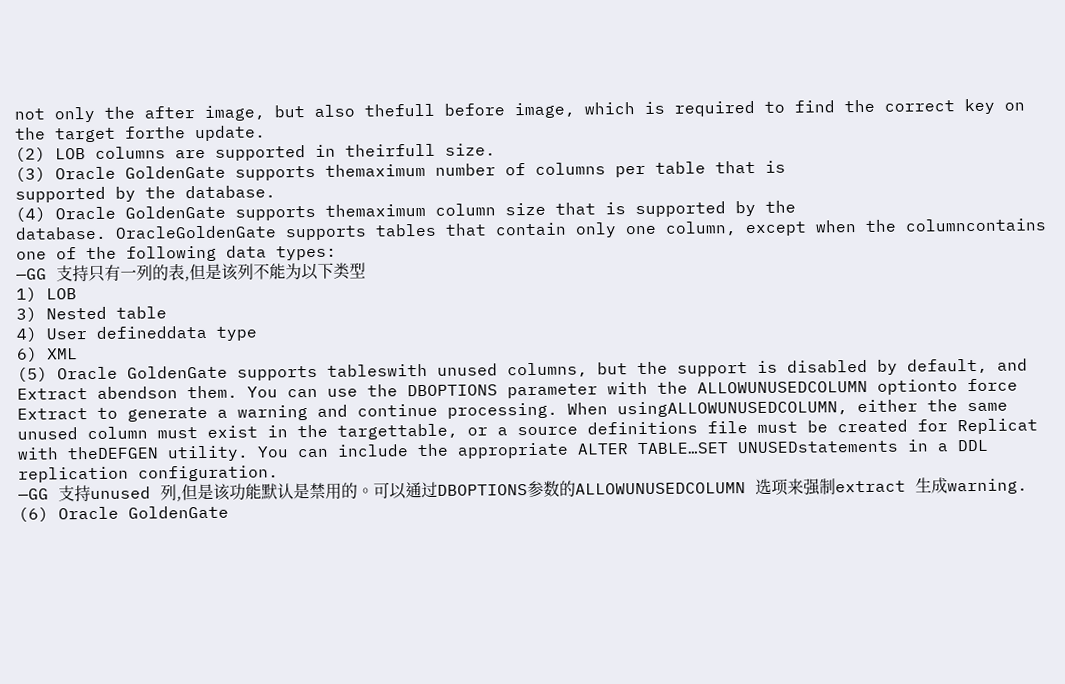not only the after image, but also thefull before image, which is required to find the correct key on the target forthe update.
(2) LOB columns are supported in theirfull size.
(3) Oracle GoldenGate supports themaximum number of columns per table that is
supported by the database.
(4) Oracle GoldenGate supports themaximum column size that is supported by the
database. OracleGoldenGate supports tables that contain only one column, except when the columncontains one of the following data types:
—GG 支持只有一列的表,但是该列不能为以下类型
1) LOB
3) Nested table
4) User defineddata type
6) XML
(5) Oracle GoldenGate supports tableswith unused columns, but the support is disabled by default, and Extract abendson them. You can use the DBOPTIONS parameter with the ALLOWUNUSEDCOLUMN optionto force Extract to generate a warning and continue processing. When usingALLOWUNUSEDCOLUMN, either the same unused column must exist in the targettable, or a source definitions file must be created for Replicat with theDEFGEN utility. You can include the appropriate ALTER TABLE…SET UNUSEDstatements in a DDL replication configuration.
—GG 支持unused 列,但是该功能默认是禁用的。可以通过DBOPTIONS参数的ALLOWUNUSEDCOLUMN 选项来强制extract 生成warning.
(6) Oracle GoldenGate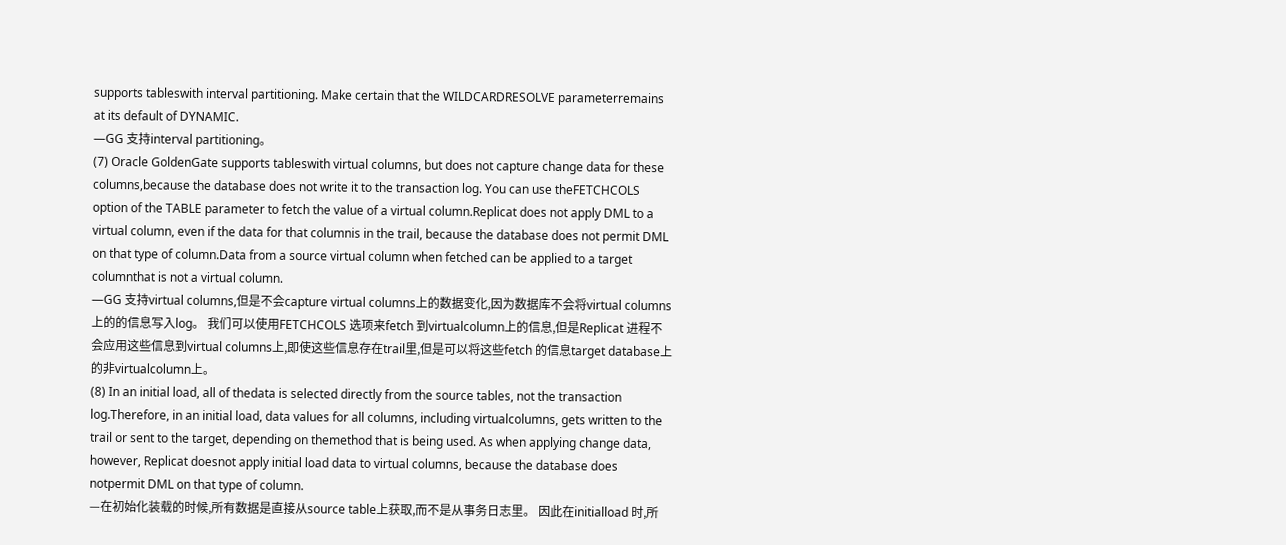supports tableswith interval partitioning. Make certain that the WILDCARDRESOLVE parameterremains at its default of DYNAMIC.
—GG 支持interval partitioning。
(7) Oracle GoldenGate supports tableswith virtual columns, but does not capture change data for these columns,because the database does not write it to the transaction log. You can use theFETCHCOLS option of the TABLE parameter to fetch the value of a virtual column.Replicat does not apply DML to a virtual column, even if the data for that columnis in the trail, because the database does not permit DML on that type of column.Data from a source virtual column when fetched can be applied to a target columnthat is not a virtual column.
—GG 支持virtual columns,但是不会capture virtual columns上的数据变化,因为数据库不会将virtual columns上的的信息写入log。 我们可以使用FETCHCOLS 选项来fetch 到virtualcolumn上的信息,但是Replicat 进程不会应用这些信息到virtual columns上,即使这些信息存在trail里,但是可以将这些fetch 的信息target database上的非virtualcolumn上。
(8) In an initial load, all of thedata is selected directly from the source tables, not the transaction log.Therefore, in an initial load, data values for all columns, including virtualcolumns, gets written to the trail or sent to the target, depending on themethod that is being used. As when applying change data, however, Replicat doesnot apply initial load data to virtual columns, because the database does notpermit DML on that type of column.
—在初始化装载的时候,所有数据是直接从source table上获取,而不是从事务日志里。 因此在initialload 时,所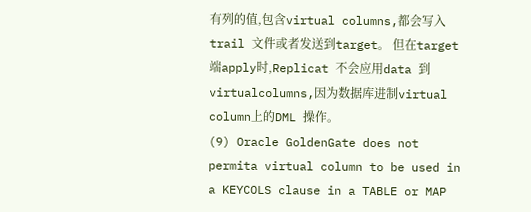有列的值,包含virtual columns,都会写入trail 文件或者发送到target。 但在target端apply时,Replicat 不会应用data 到virtualcolumns,因为数据库进制virtual column上的DML 操作。
(9) Oracle GoldenGate does not permita virtual column to be used in a KEYCOLS clause in a TABLE or MAP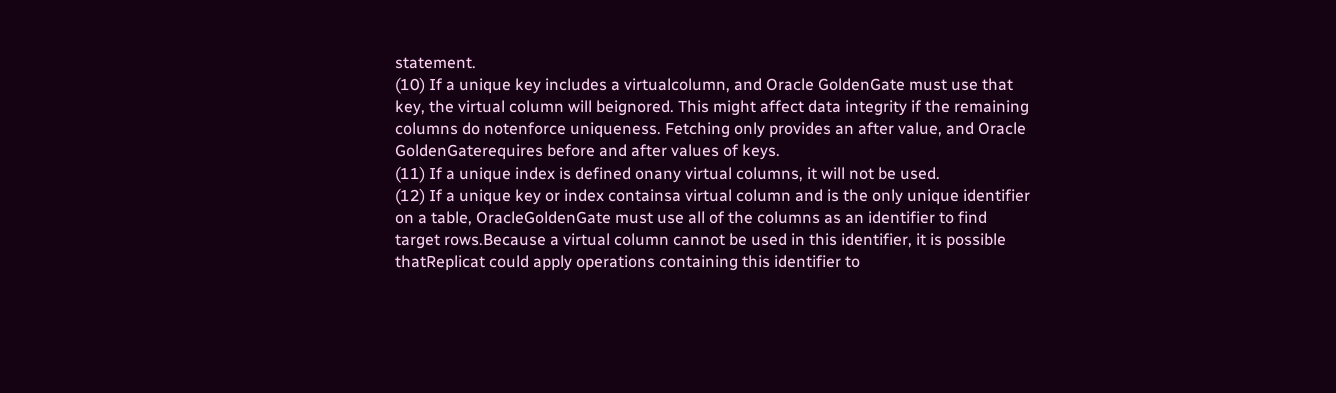statement.
(10) If a unique key includes a virtualcolumn, and Oracle GoldenGate must use that key, the virtual column will beignored. This might affect data integrity if the remaining columns do notenforce uniqueness. Fetching only provides an after value, and Oracle GoldenGaterequires before and after values of keys.
(11) If a unique index is defined onany virtual columns, it will not be used.
(12) If a unique key or index containsa virtual column and is the only unique identifier on a table, OracleGoldenGate must use all of the columns as an identifier to find target rows.Because a virtual column cannot be used in this identifier, it is possible thatReplicat could apply operations containing this identifier to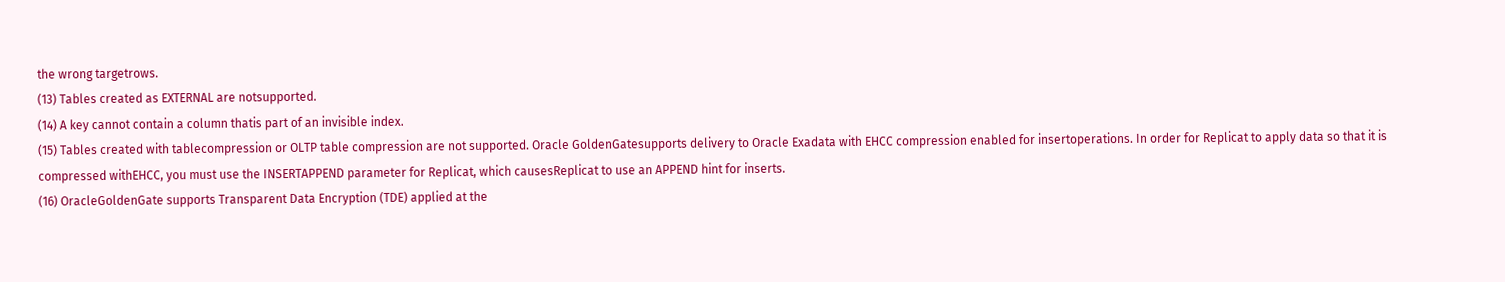the wrong targetrows.
(13) Tables created as EXTERNAL are notsupported.
(14) A key cannot contain a column thatis part of an invisible index.
(15) Tables created with tablecompression or OLTP table compression are not supported. Oracle GoldenGatesupports delivery to Oracle Exadata with EHCC compression enabled for insertoperations. In order for Replicat to apply data so that it is compressed withEHCC, you must use the INSERTAPPEND parameter for Replicat, which causesReplicat to use an APPEND hint for inserts.
(16) OracleGoldenGate supports Transparent Data Encryption (TDE) applied at the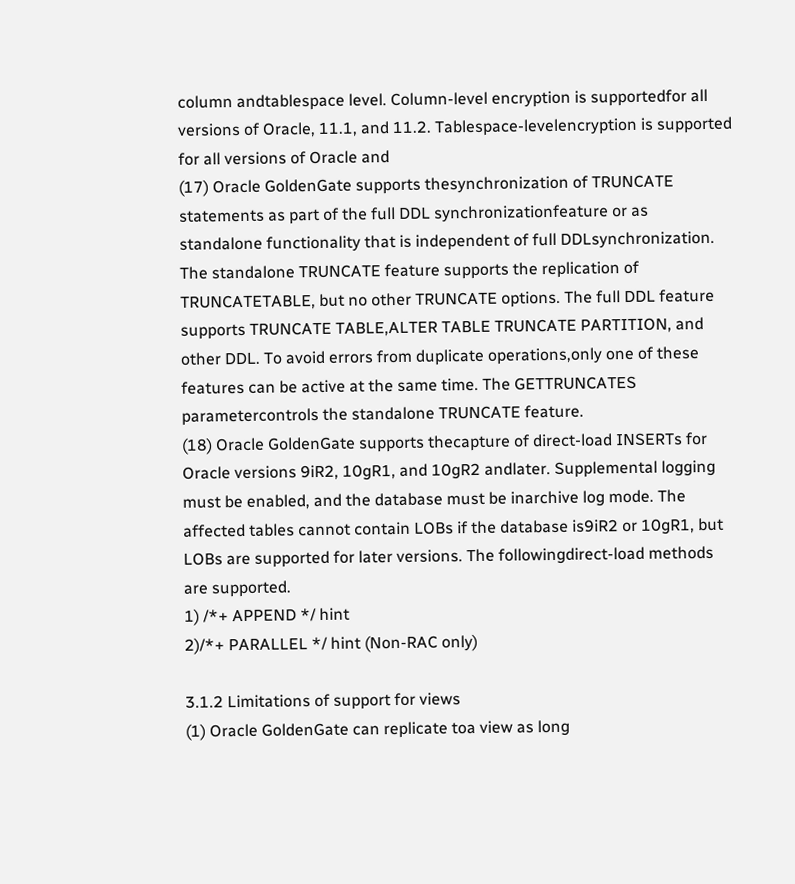column andtablespace level. Column-level encryption is supportedfor all versions of Oracle, 11.1, and 11.2. Tablespace-levelencryption is supported for all versions of Oracle and
(17) Oracle GoldenGate supports thesynchronization of TRUNCATE statements as part of the full DDL synchronizationfeature or as standalone functionality that is independent of full DDLsynchronization. The standalone TRUNCATE feature supports the replication of TRUNCATETABLE, but no other TRUNCATE options. The full DDL feature supports TRUNCATE TABLE,ALTER TABLE TRUNCATE PARTITION, and other DDL. To avoid errors from duplicate operations,only one of these features can be active at the same time. The GETTRUNCATES parametercontrols the standalone TRUNCATE feature.
(18) Oracle GoldenGate supports thecapture of direct-load INSERTs for Oracle versions 9iR2, 10gR1, and 10gR2 andlater. Supplemental logging must be enabled, and the database must be inarchive log mode. The affected tables cannot contain LOBs if the database is9iR2 or 10gR1, but LOBs are supported for later versions. The followingdirect-load methods are supported.
1) /*+ APPEND */ hint
2)/*+ PARALLEL */ hint (Non-RAC only)

3.1.2 Limitations of support for views
(1) Oracle GoldenGate can replicate toa view as long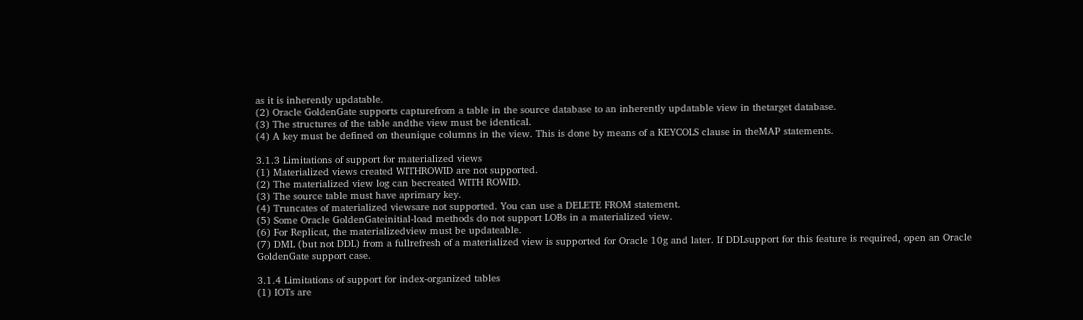as it is inherently updatable.
(2) Oracle GoldenGate supports capturefrom a table in the source database to an inherently updatable view in thetarget database.
(3) The structures of the table andthe view must be identical.
(4) A key must be defined on theunique columns in the view. This is done by means of a KEYCOLS clause in theMAP statements.

3.1.3 Limitations of support for materialized views
(1) Materialized views created WITHROWID are not supported.
(2) The materialized view log can becreated WITH ROWID.
(3) The source table must have aprimary key.
(4) Truncates of materialized viewsare not supported. You can use a DELETE FROM statement.
(5) Some Oracle GoldenGateinitial-load methods do not support LOBs in a materialized view.
(6) For Replicat, the materializedview must be updateable.
(7) DML (but not DDL) from a fullrefresh of a materialized view is supported for Oracle 10g and later. If DDLsupport for this feature is required, open an Oracle GoldenGate support case.

3.1.4 Limitations of support for index-organized tables
(1) IOTs are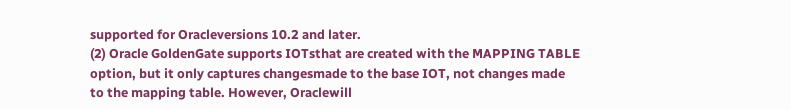supported for Oracleversions 10.2 and later.
(2) Oracle GoldenGate supports IOTsthat are created with the MAPPING TABLE option, but it only captures changesmade to the base IOT, not changes made to the mapping table. However, Oraclewill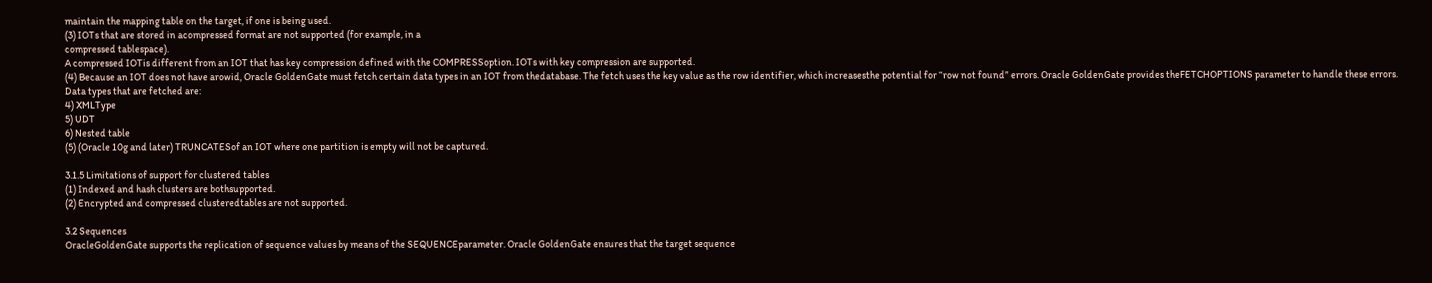maintain the mapping table on the target, if one is being used.
(3) IOTs that are stored in acompressed format are not supported (for example, in a
compressed tablespace).
A compressed IOTis different from an IOT that has key compression defined with the COMPRESSoption. IOTs with key compression are supported.
(4) Because an IOT does not have arowid, Oracle GoldenGate must fetch certain data types in an IOT from thedatabase. The fetch uses the key value as the row identifier, which increasesthe potential for “row not found” errors. Oracle GoldenGate provides theFETCHOPTIONS parameter to handle these errors. Data types that are fetched are:
4) XMLType
5) UDT
6) Nested table
(5) (Oracle 10g and later) TRUNCATESof an IOT where one partition is empty will not be captured.

3.1.5 Limitations of support for clustered tables
(1) Indexed and hash clusters are bothsupported.
(2) Encrypted and compressed clusteredtables are not supported.

3.2 Sequences
OracleGoldenGate supports the replication of sequence values by means of the SEQUENCEparameter. Oracle GoldenGate ensures that the target sequence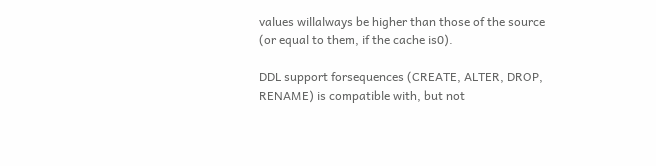values willalways be higher than those of the source (or equal to them, if the cache is0).

DDL support forsequences (CREATE, ALTER, DROP, RENAME) is compatible with, but not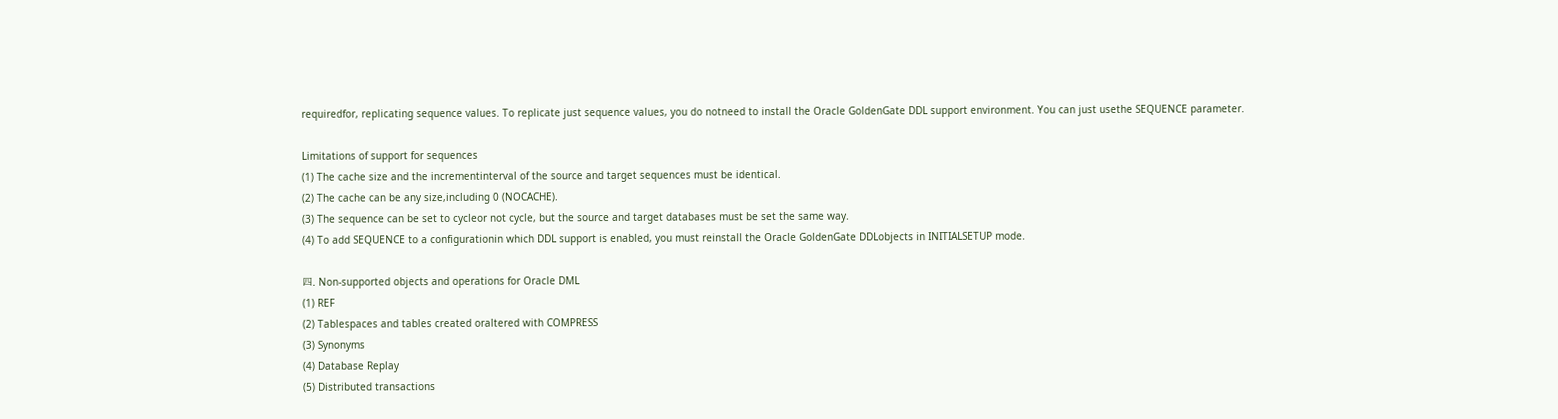requiredfor, replicating sequence values. To replicate just sequence values, you do notneed to install the Oracle GoldenGate DDL support environment. You can just usethe SEQUENCE parameter.

Limitations of support for sequences
(1) The cache size and the incrementinterval of the source and target sequences must be identical.
(2) The cache can be any size,including 0 (NOCACHE).
(3) The sequence can be set to cycleor not cycle, but the source and target databases must be set the same way.
(4) To add SEQUENCE to a configurationin which DDL support is enabled, you must reinstall the Oracle GoldenGate DDLobjects in INITIALSETUP mode.

四. Non-supported objects and operations for Oracle DML
(1) REF
(2) Tablespaces and tables created oraltered with COMPRESS
(3) Synonyms
(4) Database Replay
(5) Distributed transactions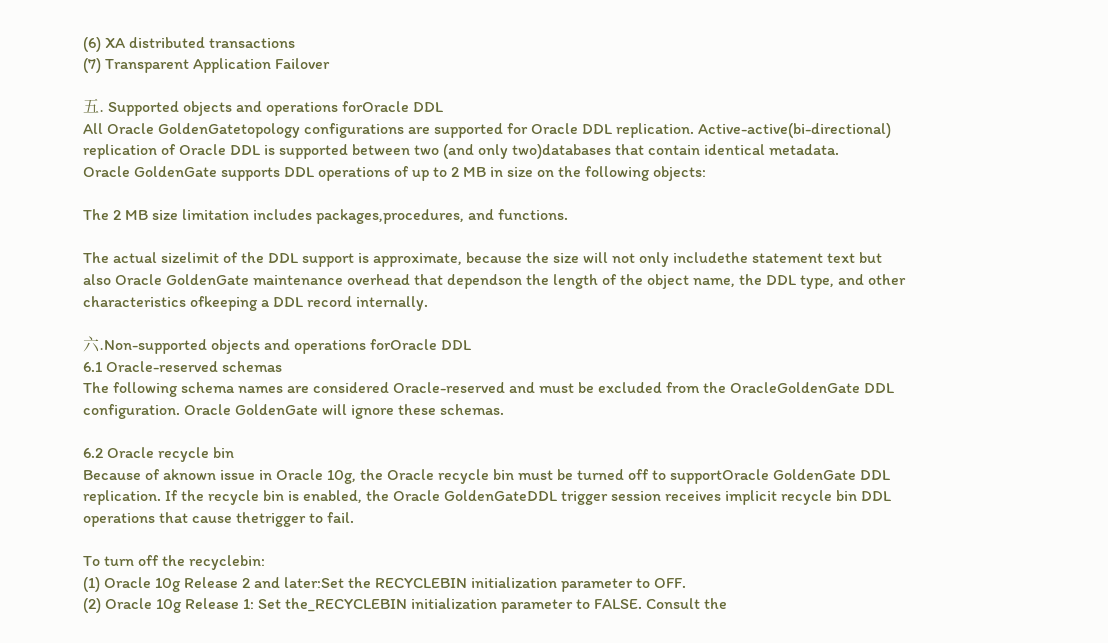(6) XA distributed transactions
(7) Transparent Application Failover

五. Supported objects and operations forOracle DDL
All Oracle GoldenGatetopology configurations are supported for Oracle DDL replication. Active-active(bi-directional) replication of Oracle DDL is supported between two (and only two)databases that contain identical metadata.
Oracle GoldenGate supports DDL operations of up to 2 MB in size on the following objects:

The 2 MB size limitation includes packages,procedures, and functions.

The actual sizelimit of the DDL support is approximate, because the size will not only includethe statement text but also Oracle GoldenGate maintenance overhead that dependson the length of the object name, the DDL type, and other characteristics ofkeeping a DDL record internally.

六.Non-supported objects and operations forOracle DDL
6.1 Oracle-reserved schemas
The following schema names are considered Oracle-reserved and must be excluded from the OracleGoldenGate DDL configuration. Oracle GoldenGate will ignore these schemas.

6.2 Oracle recycle bin
Because of aknown issue in Oracle 10g, the Oracle recycle bin must be turned off to supportOracle GoldenGate DDL replication. If the recycle bin is enabled, the Oracle GoldenGateDDL trigger session receives implicit recycle bin DDL operations that cause thetrigger to fail.

To turn off the recyclebin:
(1) Oracle 10g Release 2 and later:Set the RECYCLEBIN initialization parameter to OFF.
(2) Oracle 10g Release 1: Set the_RECYCLEBIN initialization parameter to FALSE. Consult the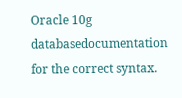Oracle 10g databasedocumentation for the correct syntax.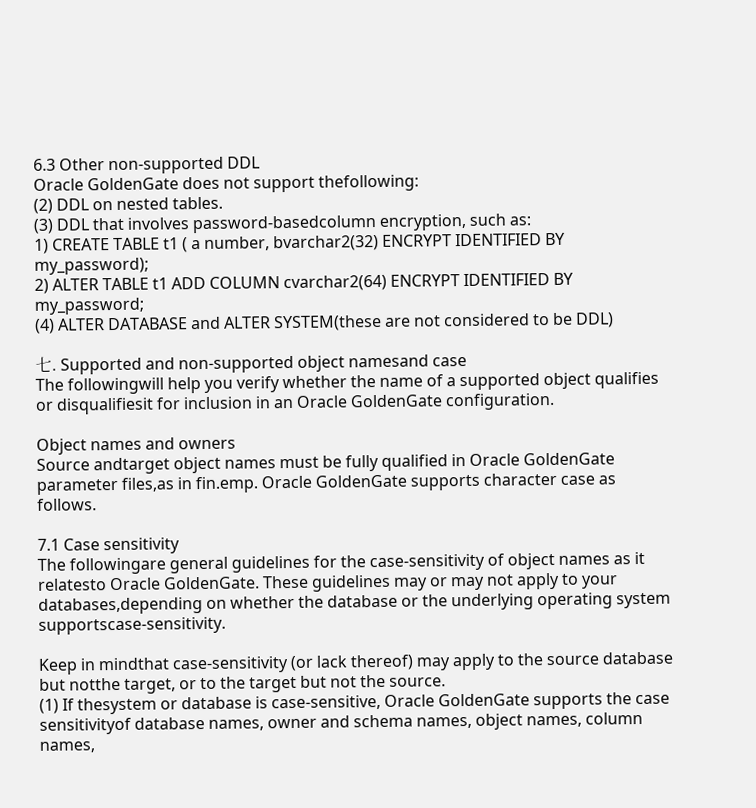6.3 Other non-supported DDL
Oracle GoldenGate does not support thefollowing:
(2) DDL on nested tables.
(3) DDL that involves password-basedcolumn encryption, such as:
1) CREATE TABLE t1 ( a number, bvarchar2(32) ENCRYPT IDENTIFIED BY my_password);
2) ALTER TABLE t1 ADD COLUMN cvarchar2(64) ENCRYPT IDENTIFIED BY my_password;
(4) ALTER DATABASE and ALTER SYSTEM(these are not considered to be DDL)

七. Supported and non-supported object namesand case
The followingwill help you verify whether the name of a supported object qualifies or disqualifiesit for inclusion in an Oracle GoldenGate configuration.

Object names and owners
Source andtarget object names must be fully qualified in Oracle GoldenGate parameter files,as in fin.emp. Oracle GoldenGate supports character case as follows.

7.1 Case sensitivity
The followingare general guidelines for the case-sensitivity of object names as it relatesto Oracle GoldenGate. These guidelines may or may not apply to your databases,depending on whether the database or the underlying operating system supportscase-sensitivity.

Keep in mindthat case-sensitivity (or lack thereof) may apply to the source database but notthe target, or to the target but not the source.
(1) If thesystem or database is case-sensitive, Oracle GoldenGate supports the case sensitivityof database names, owner and schema names, object names, column names,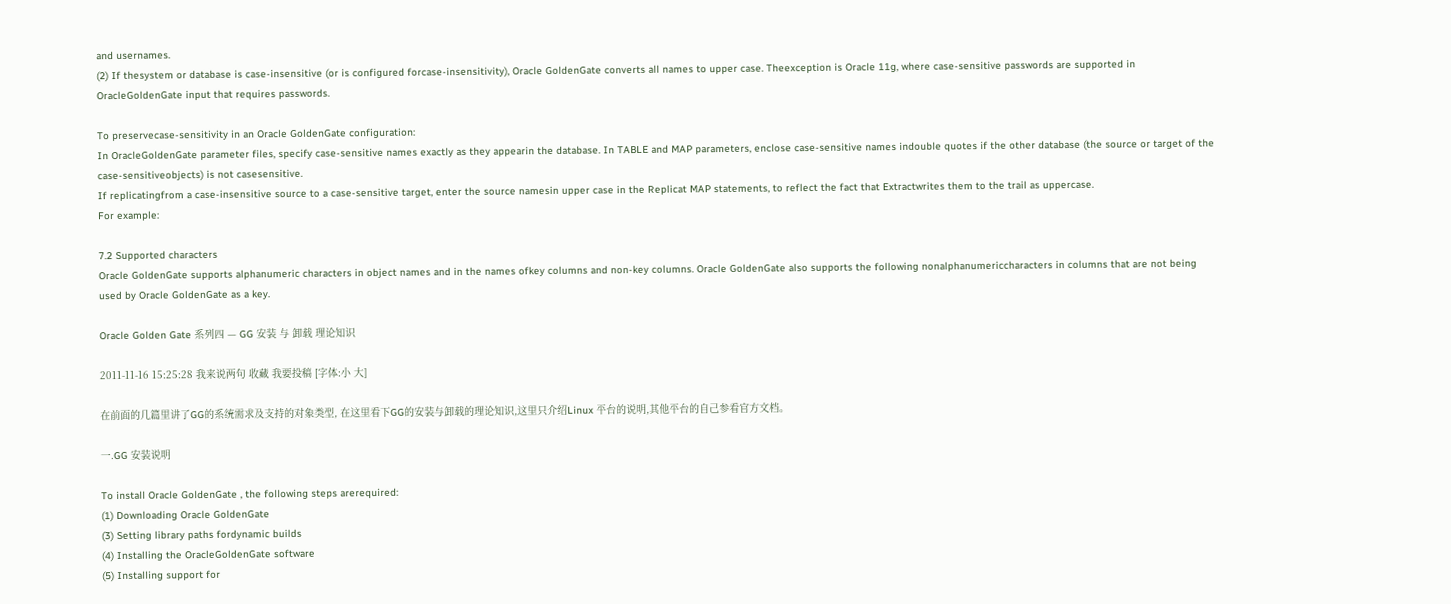and usernames.
(2) If thesystem or database is case-insensitive (or is configured forcase-insensitivity), Oracle GoldenGate converts all names to upper case. Theexception is Oracle 11g, where case-sensitive passwords are supported in OracleGoldenGate input that requires passwords.

To preservecase-sensitivity in an Oracle GoldenGate configuration:
In OracleGoldenGate parameter files, specify case-sensitive names exactly as they appearin the database. In TABLE and MAP parameters, enclose case-sensitive names indouble quotes if the other database (the source or target of the case-sensitiveobjects) is not casesensitive.
If replicatingfrom a case-insensitive source to a case-sensitive target, enter the source namesin upper case in the Replicat MAP statements, to reflect the fact that Extractwrites them to the trail as uppercase.
For example:

7.2 Supported characters
Oracle GoldenGate supports alphanumeric characters in object names and in the names ofkey columns and non-key columns. Oracle GoldenGate also supports the following nonalphanumericcharacters in columns that are not being used by Oracle GoldenGate as a key.

Oracle Golden Gate 系列四 — GG 安装 与 卸载 理论知识

2011-11-16 15:25:28 我来说两句 收藏 我要投稿 [字体:小 大]

在前面的几篇里讲了GG的系统需求及支持的对象类型, 在这里看下GG的安装与卸载的理论知识,这里只介绍Linux 平台的说明,其他平台的自己参看官方文档。

一.GG 安装说明

To install Oracle GoldenGate , the following steps arerequired:
(1) Downloading Oracle GoldenGate
(3) Setting library paths fordynamic builds
(4) Installing the OracleGoldenGate software
(5) Installing support for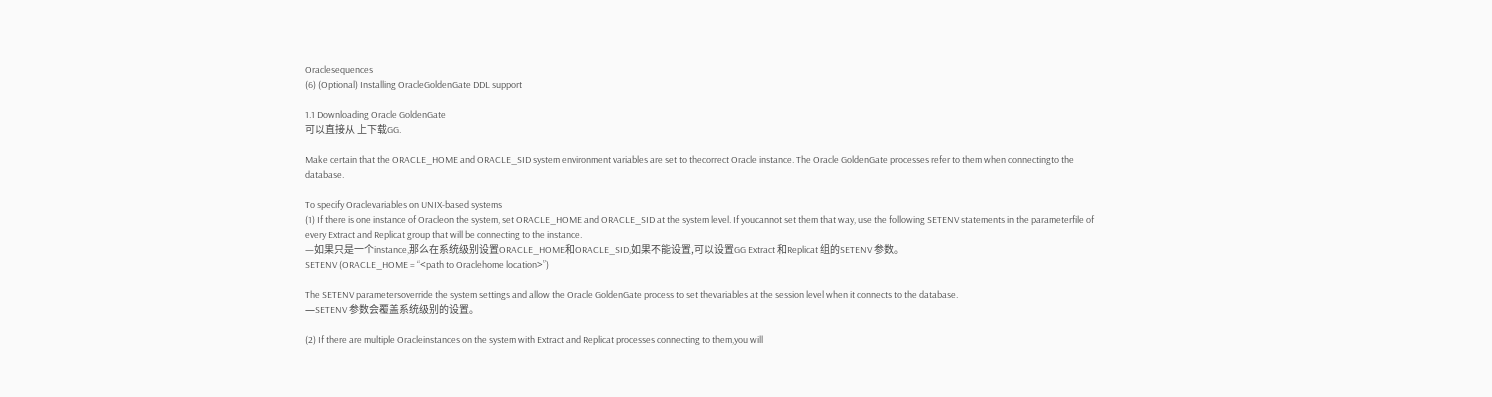Oraclesequences
(6) (Optional) Installing OracleGoldenGate DDL support

1.1 Downloading Oracle GoldenGate
可以直接从 上下载GG.

Make certain that the ORACLE_HOME and ORACLE_SID system environment variables are set to thecorrect Oracle instance. The Oracle GoldenGate processes refer to them when connectingto the database.

To specify Oraclevariables on UNIX-based systems
(1) If there is one instance of Oracleon the system, set ORACLE_HOME and ORACLE_SID at the system level. If youcannot set them that way, use the following SETENV statements in the parameterfile of every Extract and Replicat group that will be connecting to the instance.
—如果只是一个instance,那么在系统级别设置ORACLE_HOME和ORACLE_SID,如果不能设置,可以设置GG Extract 和Replicat 组的SETENV 参数。
SETENV (ORACLE_HOME = “<path to Oraclehome location>”)

The SETENV parametersoverride the system settings and allow the Oracle GoldenGate process to set thevariables at the session level when it connects to the database.
—SETENV 参数会覆盖系统级别的设置。

(2) If there are multiple Oracleinstances on the system with Extract and Replicat processes connecting to them,you will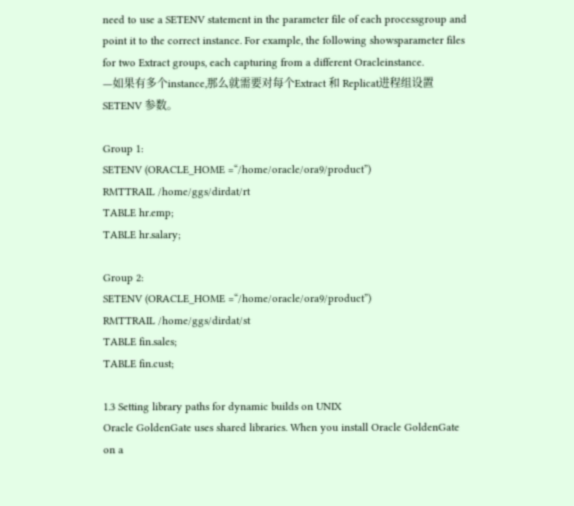need to use a SETENV statement in the parameter file of each processgroup and point it to the correct instance. For example, the following showsparameter files for two Extract groups, each capturing from a different Oracleinstance.
—如果有多个instance,那么就需要对每个Extract 和 Replicat进程组设置SETENV 参数。

Group 1:
SETENV (ORACLE_HOME =“/home/oracle/ora9/product”)
RMTTRAIL /home/ggs/dirdat/rt
TABLE hr.emp;
TABLE hr.salary;

Group 2:
SETENV (ORACLE_HOME =“/home/oracle/ora9/product”)
RMTTRAIL /home/ggs/dirdat/st
TABLE fin.sales;
TABLE fin.cust;

1.3 Setting library paths for dynamic builds on UNIX
Oracle GoldenGate uses shared libraries. When you install Oracle GoldenGate on a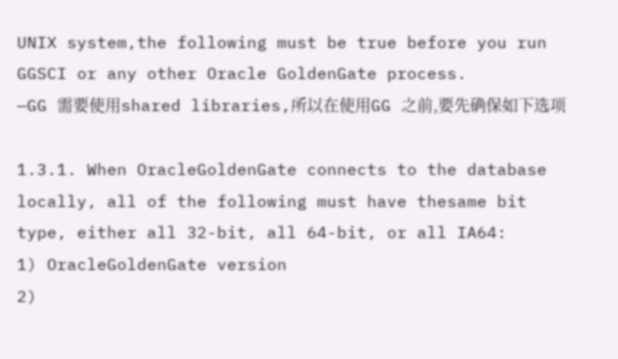UNIX system,the following must be true before you run GGSCI or any other Oracle GoldenGate process.
—GG 需要使用shared libraries,所以在使用GG 之前,要先确保如下选项

1.3.1. When OracleGoldenGate connects to the database locally, all of the following must have thesame bit type, either all 32-bit, all 64-bit, or all IA64:
1) OracleGoldenGate version
2)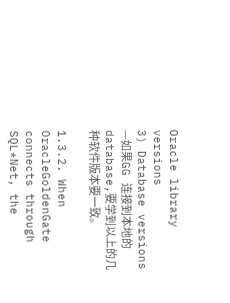Oracle library versions
3) Database versions
—如果GG 连接到本地的database,要学到以上的几种软件版本要一致。

1.3.2. When OracleGoldenGate connects through SQL*Net, the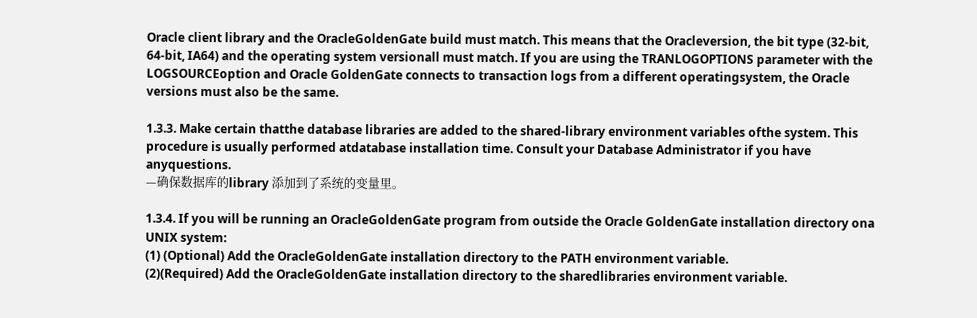Oracle client library and the OracleGoldenGate build must match. This means that the Oracleversion, the bit type (32-bit, 64-bit, IA64) and the operating system versionall must match. If you are using the TRANLOGOPTIONS parameter with the LOGSOURCEoption and Oracle GoldenGate connects to transaction logs from a different operatingsystem, the Oracle versions must also be the same.

1.3.3. Make certain thatthe database libraries are added to the shared-library environment variables ofthe system. This procedure is usually performed atdatabase installation time. Consult your Database Administrator if you have anyquestions.
—确保数据库的library 添加到了系统的变量里。

1.3.4. If you will be running an OracleGoldenGate program from outside the Oracle GoldenGate installation directory ona UNIX system:
(1) (Optional) Add the OracleGoldenGate installation directory to the PATH environment variable.
(2)(Required) Add the OracleGoldenGate installation directory to the sharedlibraries environment variable.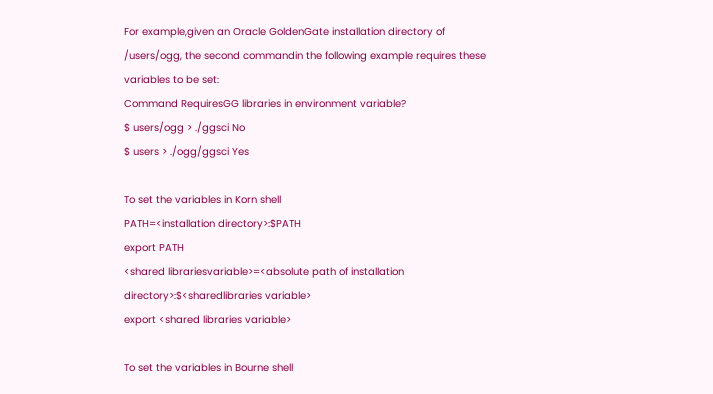For example,given an Oracle GoldenGate installation directory of /users/ogg, the second commandin the following example requires these variables to be set:
Command RequiresGG libraries in environment variable?
$ users/ogg > ./ggsci No
$ users > ./ogg/ggsci Yes

To set the variables in Korn shell
PATH=<installation directory>:$PATH
export PATH
<shared librariesvariable>=<absolute path of installation directory>:$<sharedlibraries variable>
export <shared libraries variable>

To set the variables in Bourne shell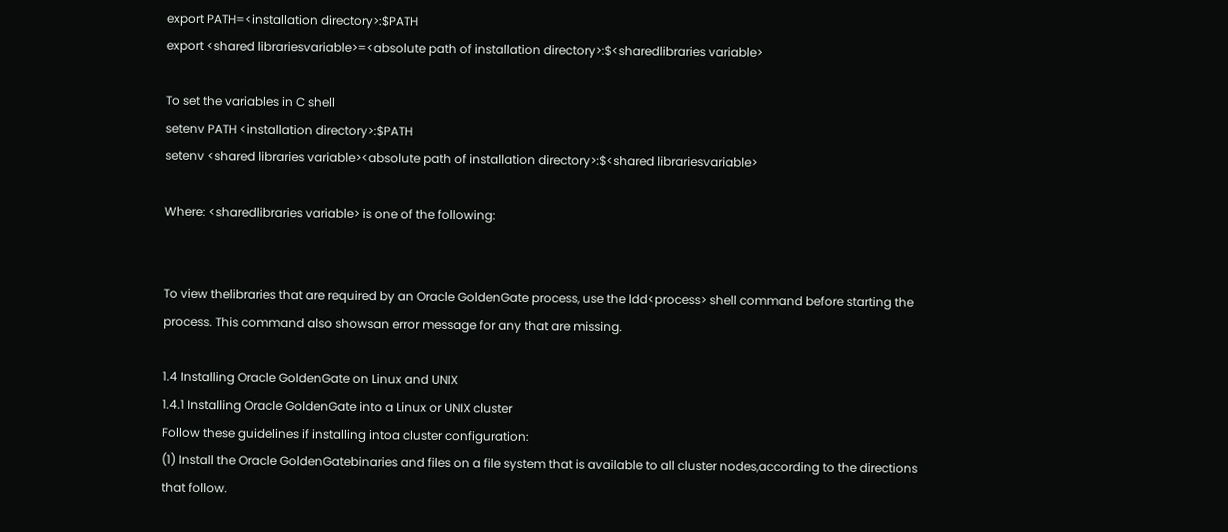export PATH=<installation directory>:$PATH
export <shared librariesvariable>=<absolute path of installation directory>:$<sharedlibraries variable>

To set the variables in C shell
setenv PATH <installation directory>:$PATH
setenv <shared libraries variable><absolute path of installation directory>:$<shared librariesvariable>

Where: <sharedlibraries variable> is one of the following:


To view thelibraries that are required by an Oracle GoldenGate process, use the ldd<process> shell command before starting the process. This command also showsan error message for any that are missing.

1.4 Installing Oracle GoldenGate on Linux and UNIX
1.4.1 Installing Oracle GoldenGate into a Linux or UNIX cluster
Follow these guidelines if installing intoa cluster configuration:
(1) Install the Oracle GoldenGatebinaries and files on a file system that is available to all cluster nodes,according to the directions that follow.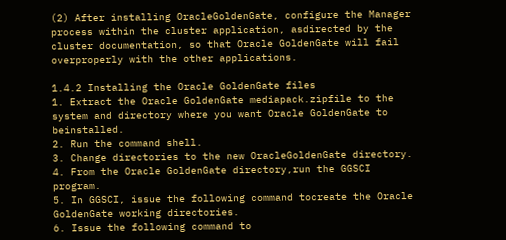(2) After installing OracleGoldenGate, configure the Manager process within the cluster application, asdirected by the cluster documentation, so that Oracle GoldenGate will fail overproperly with the other applications.

1.4.2 Installing the Oracle GoldenGate files
1. Extract the Oracle GoldenGate mediapack.zipfile to the system and directory where you want Oracle GoldenGate to beinstalled.
2. Run the command shell.
3. Change directories to the new OracleGoldenGate directory.
4. From the Oracle GoldenGate directory,run the GGSCI program.
5. In GGSCI, issue the following command tocreate the Oracle GoldenGate working directories.
6. Issue the following command to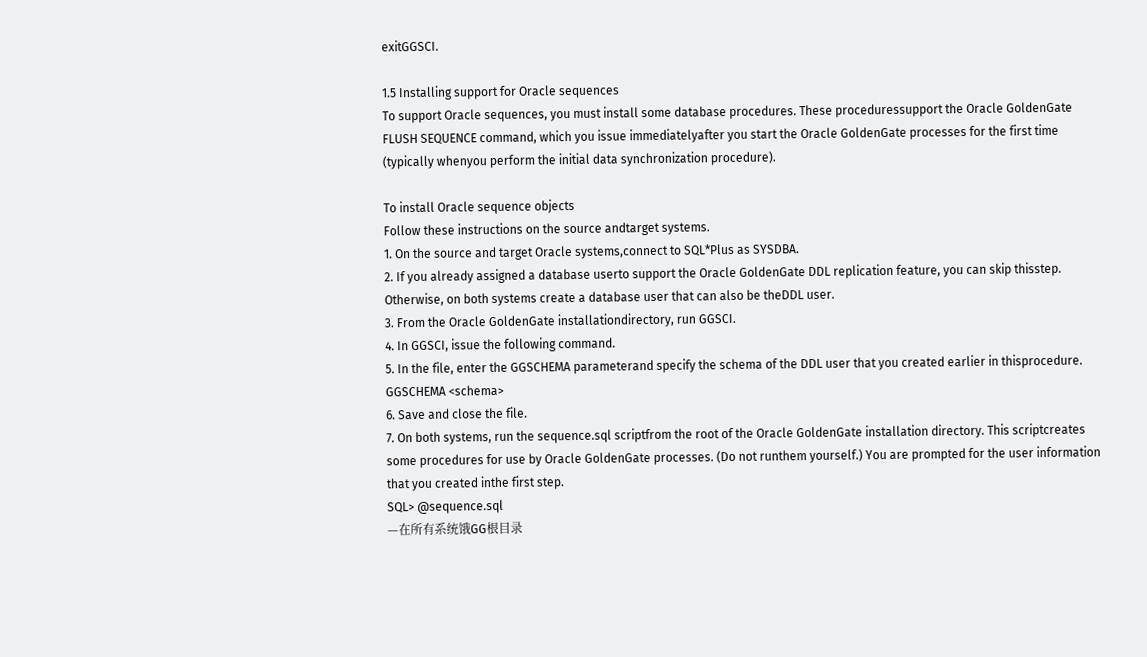exitGGSCI.

1.5 Installing support for Oracle sequences
To support Oracle sequences, you must install some database procedures. These proceduressupport the Oracle GoldenGate FLUSH SEQUENCE command, which you issue immediatelyafter you start the Oracle GoldenGate processes for the first time (typically whenyou perform the initial data synchronization procedure).

To install Oracle sequence objects
Follow these instructions on the source andtarget systems.
1. On the source and target Oracle systems,connect to SQL*Plus as SYSDBA.
2. If you already assigned a database userto support the Oracle GoldenGate DDL replication feature, you can skip thisstep. Otherwise, on both systems create a database user that can also be theDDL user.
3. From the Oracle GoldenGate installationdirectory, run GGSCI.
4. In GGSCI, issue the following command.
5. In the file, enter the GGSCHEMA parameterand specify the schema of the DDL user that you created earlier in thisprocedure.
GGSCHEMA <schema>
6. Save and close the file.
7. On both systems, run the sequence.sql scriptfrom the root of the Oracle GoldenGate installation directory. This scriptcreates some procedures for use by Oracle GoldenGate processes. (Do not runthem yourself.) You are prompted for the user information that you created inthe first step.
SQL> @sequence.sql
—在所有系统饿GG根目录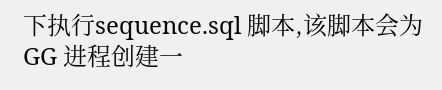下执行sequence.sql 脚本,该脚本会为GG 进程创建一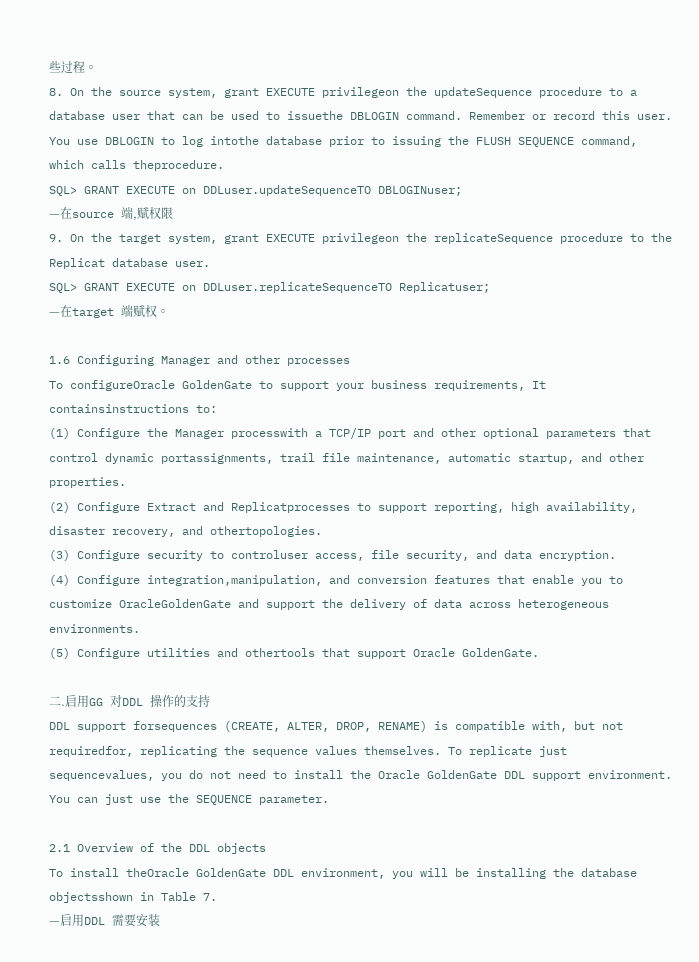些过程。
8. On the source system, grant EXECUTE privilegeon the updateSequence procedure to a database user that can be used to issuethe DBLOGIN command. Remember or record this user. You use DBLOGIN to log intothe database prior to issuing the FLUSH SEQUENCE command, which calls theprocedure.
SQL> GRANT EXECUTE on DDLuser.updateSequenceTO DBLOGINuser;
—在source 端,赋权限
9. On the target system, grant EXECUTE privilegeon the replicateSequence procedure to the Replicat database user.
SQL> GRANT EXECUTE on DDLuser.replicateSequenceTO Replicatuser;
—在target 端赋权。

1.6 Configuring Manager and other processes
To configureOracle GoldenGate to support your business requirements, It containsinstructions to:
(1) Configure the Manager processwith a TCP/IP port and other optional parameters that control dynamic portassignments, trail file maintenance, automatic startup, and other properties.
(2) Configure Extract and Replicatprocesses to support reporting, high availability, disaster recovery, and othertopologies.
(3) Configure security to controluser access, file security, and data encryption.
(4) Configure integration,manipulation, and conversion features that enable you to customize OracleGoldenGate and support the delivery of data across heterogeneous environments.
(5) Configure utilities and othertools that support Oracle GoldenGate.

二.启用GG 对DDL 操作的支持
DDL support forsequences (CREATE, ALTER, DROP, RENAME) is compatible with, but not requiredfor, replicating the sequence values themselves. To replicate just sequencevalues, you do not need to install the Oracle GoldenGate DDL support environment. You can just use the SEQUENCE parameter.

2.1 Overview of the DDL objects
To install theOracle GoldenGate DDL environment, you will be installing the database objectsshown in Table 7.
—启用DDL 需要安装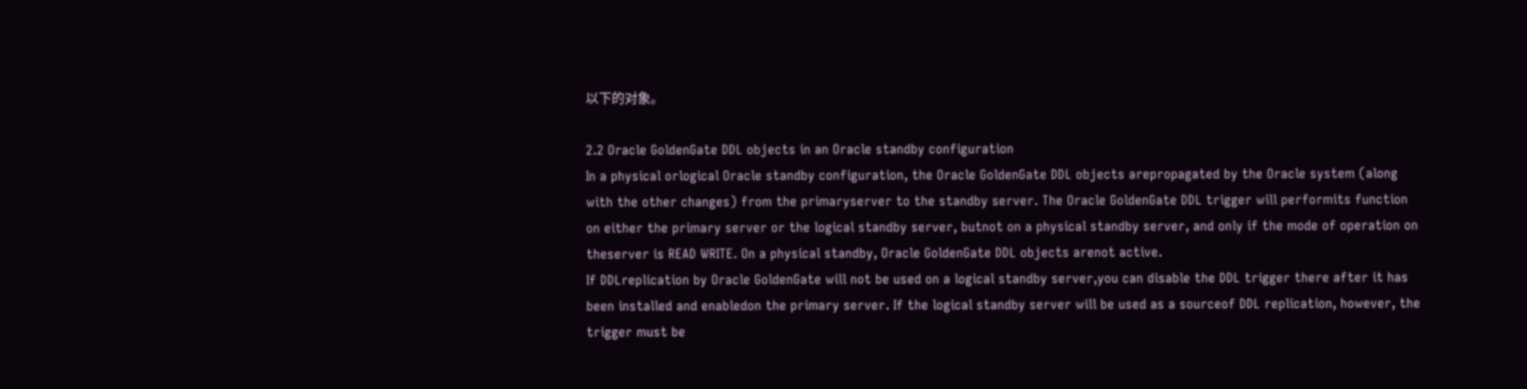以下的对象。

2.2 Oracle GoldenGate DDL objects in an Oracle standby configuration
In a physical orlogical Oracle standby configuration, the Oracle GoldenGate DDL objects arepropagated by the Oracle system (along with the other changes) from the primaryserver to the standby server. The Oracle GoldenGate DDL trigger will performits function on either the primary server or the logical standby server, butnot on a physical standby server, and only if the mode of operation on theserver is READ WRITE. On a physical standby, Oracle GoldenGate DDL objects arenot active.
If DDLreplication by Oracle GoldenGate will not be used on a logical standby server,you can disable the DDL trigger there after it has been installed and enabledon the primary server. If the logical standby server will be used as a sourceof DDL replication, however, the trigger must be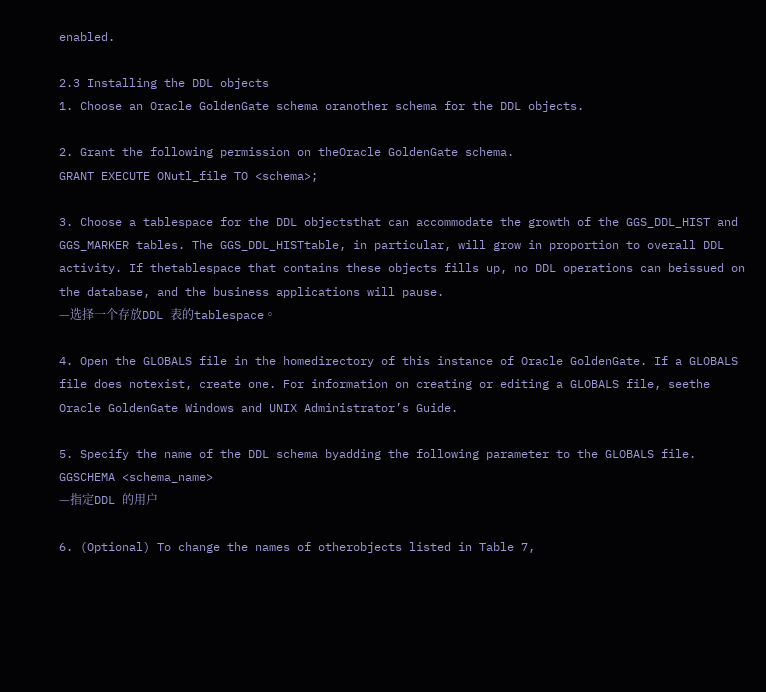enabled.

2.3 Installing the DDL objects
1. Choose an Oracle GoldenGate schema oranother schema for the DDL objects.

2. Grant the following permission on theOracle GoldenGate schema.
GRANT EXECUTE ONutl_file TO <schema>;

3. Choose a tablespace for the DDL objectsthat can accommodate the growth of the GGS_DDL_HIST and GGS_MARKER tables. The GGS_DDL_HISTtable, in particular, will grow in proportion to overall DDL activity. If thetablespace that contains these objects fills up, no DDL operations can beissued on the database, and the business applications will pause.
—选择一个存放DDL 表的tablespace。

4. Open the GLOBALS file in the homedirectory of this instance of Oracle GoldenGate. If a GLOBALS file does notexist, create one. For information on creating or editing a GLOBALS file, seethe Oracle GoldenGate Windows and UNIX Administrator’s Guide.

5. Specify the name of the DDL schema byadding the following parameter to the GLOBALS file.
GGSCHEMA <schema_name>
—指定DDL 的用户

6. (Optional) To change the names of otherobjects listed in Table 7,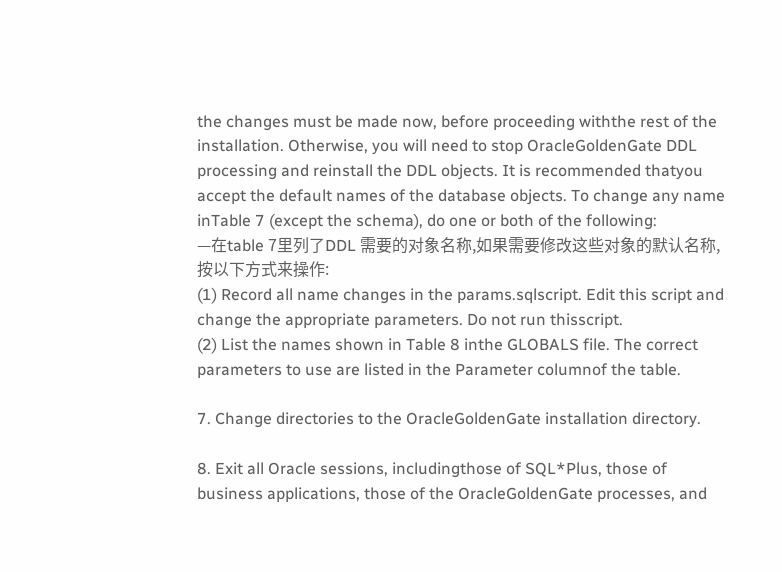the changes must be made now, before proceeding withthe rest of the installation. Otherwise, you will need to stop OracleGoldenGate DDL processing and reinstall the DDL objects. It is recommended thatyou accept the default names of the database objects. To change any name inTable 7 (except the schema), do one or both of the following:
—在table 7里列了DDL 需要的对象名称,如果需要修改这些对象的默认名称,按以下方式来操作:
(1) Record all name changes in the params.sqlscript. Edit this script and change the appropriate parameters. Do not run thisscript.
(2) List the names shown in Table 8 inthe GLOBALS file. The correct parameters to use are listed in the Parameter columnof the table.

7. Change directories to the OracleGoldenGate installation directory.

8. Exit all Oracle sessions, includingthose of SQL*Plus, those of business applications, those of the OracleGoldenGate processes, and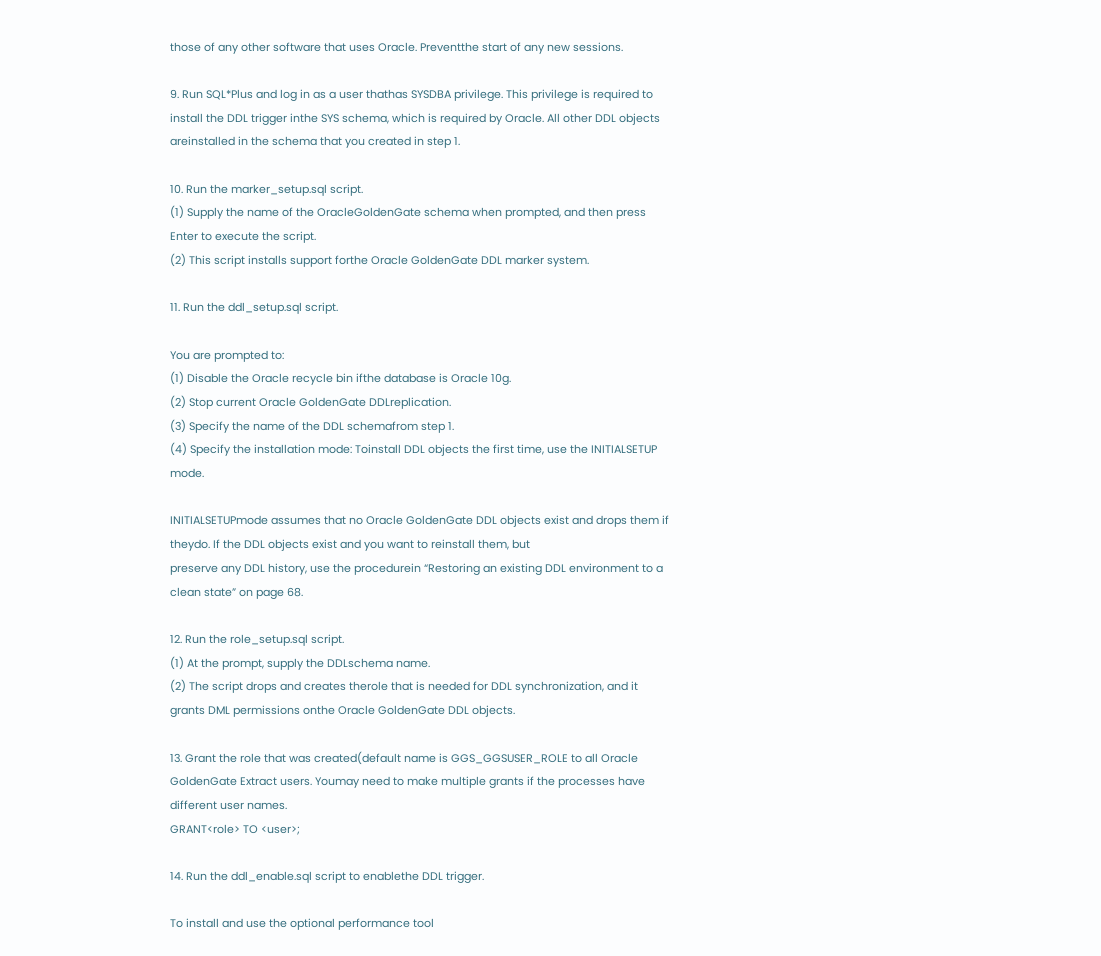those of any other software that uses Oracle. Preventthe start of any new sessions.

9. Run SQL*Plus and log in as a user thathas SYSDBA privilege. This privilege is required to install the DDL trigger inthe SYS schema, which is required by Oracle. All other DDL objects areinstalled in the schema that you created in step 1.

10. Run the marker_setup.sql script.
(1) Supply the name of the OracleGoldenGate schema when prompted, and then press Enter to execute the script.
(2) This script installs support forthe Oracle GoldenGate DDL marker system.

11. Run the ddl_setup.sql script.

You are prompted to:
(1) Disable the Oracle recycle bin ifthe database is Oracle 10g.
(2) Stop current Oracle GoldenGate DDLreplication.
(3) Specify the name of the DDL schemafrom step 1.
(4) Specify the installation mode: Toinstall DDL objects the first time, use the INITIALSETUP mode.

INITIALSETUPmode assumes that no Oracle GoldenGate DDL objects exist and drops them if theydo. If the DDL objects exist and you want to reinstall them, but
preserve any DDL history, use the procedurein “Restoring an existing DDL environment to a clean state” on page 68.

12. Run the role_setup.sql script.
(1) At the prompt, supply the DDLschema name.
(2) The script drops and creates therole that is needed for DDL synchronization, and it grants DML permissions onthe Oracle GoldenGate DDL objects.

13. Grant the role that was created(default name is GGS_GGSUSER_ROLE to all Oracle GoldenGate Extract users. Youmay need to make multiple grants if the processes have different user names.
GRANT<role> TO <user>;

14. Run the ddl_enable.sql script to enablethe DDL trigger.

To install and use the optional performance tool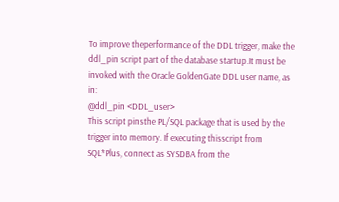To improve theperformance of the DDL trigger, make the ddl_pin script part of the database startup.It must be invoked with the Oracle GoldenGate DDL user name, as in:
@ddl_pin <DDL_user>
This script pinsthe PL/SQL package that is used by the trigger into memory. If executing thisscript from SQL*Plus, connect as SYSDBA from the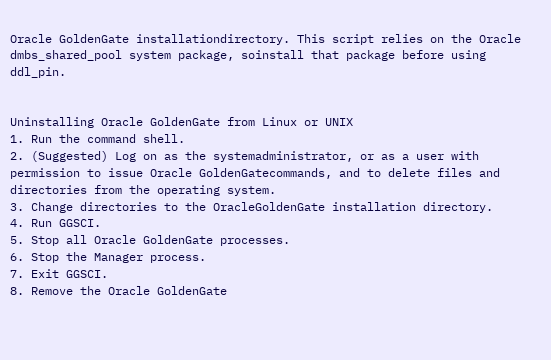Oracle GoldenGate installationdirectory. This script relies on the Oracle dmbs_shared_pool system package, soinstall that package before using ddl_pin.


Uninstalling Oracle GoldenGate from Linux or UNIX
1. Run the command shell.
2. (Suggested) Log on as the systemadministrator, or as a user with permission to issue Oracle GoldenGatecommands, and to delete files and directories from the operating system.
3. Change directories to the OracleGoldenGate installation directory.
4. Run GGSCI.
5. Stop all Oracle GoldenGate processes.
6. Stop the Manager process.
7. Exit GGSCI.
8. Remove the Oracle GoldenGate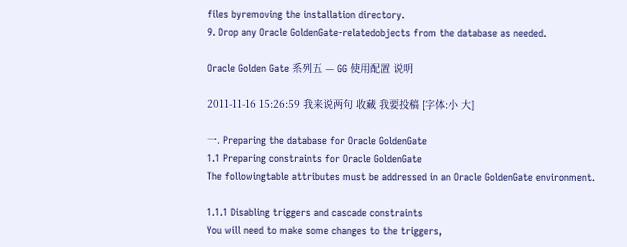files byremoving the installation directory.
9. Drop any Oracle GoldenGate-relatedobjects from the database as needed.

Oracle Golden Gate 系列五 — GG 使用配置 说明

2011-11-16 15:26:59 我来说两句 收藏 我要投稿 [字体:小 大]

一. Preparing the database for Oracle GoldenGate
1.1 Preparing constraints for Oracle GoldenGate
The followingtable attributes must be addressed in an Oracle GoldenGate environment.

1.1.1 Disabling triggers and cascade constraints
You will need to make some changes to the triggers,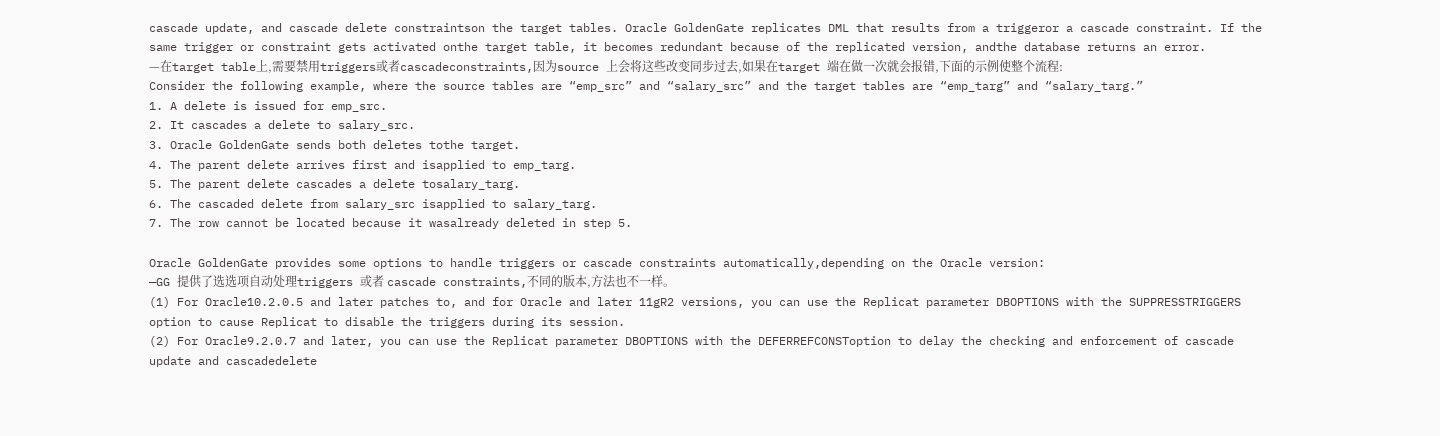cascade update, and cascade delete constraintson the target tables. Oracle GoldenGate replicates DML that results from a triggeror a cascade constraint. If the same trigger or constraint gets activated onthe target table, it becomes redundant because of the replicated version, andthe database returns an error.
—在target table上,需要禁用triggers或者cascadeconstraints,因为source 上会将这些改变同步过去,如果在target 端在做一次就会报错,下面的示例使整个流程:
Consider the following example, where the source tables are “emp_src” and “salary_src” and the target tables are “emp_targ” and “salary_targ.”
1. A delete is issued for emp_src.
2. It cascades a delete to salary_src.
3. Oracle GoldenGate sends both deletes tothe target.
4. The parent delete arrives first and isapplied to emp_targ.
5. The parent delete cascades a delete tosalary_targ.
6. The cascaded delete from salary_src isapplied to salary_targ.
7. The row cannot be located because it wasalready deleted in step 5.

Oracle GoldenGate provides some options to handle triggers or cascade constraints automatically,depending on the Oracle version:
—GG 提供了选选项自动处理triggers 或者 cascade constraints,不同的版本,方法也不一样。
(1) For Oracle10.2.0.5 and later patches to, and for Oracle and later 11gR2 versions, you can use the Replicat parameter DBOPTIONS with the SUPPRESSTRIGGERS option to cause Replicat to disable the triggers during its session.
(2) For Oracle9.2.0.7 and later, you can use the Replicat parameter DBOPTIONS with the DEFERREFCONSToption to delay the checking and enforcement of cascade update and cascadedelete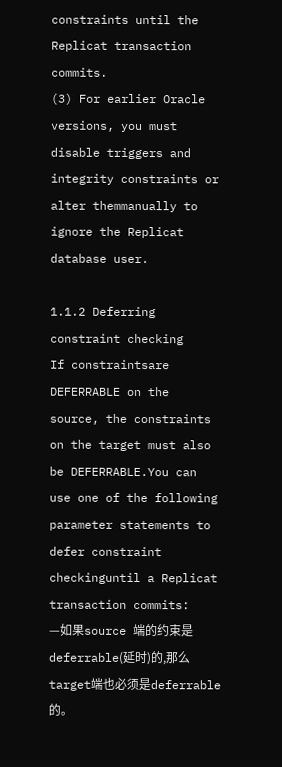constraints until the Replicat transaction commits.
(3) For earlier Oracle versions, you must disable triggers and integrity constraints or alter themmanually to ignore the Replicat database user.

1.1.2 Deferring constraint checking
If constraintsare DEFERRABLE on the source, the constraints on the target must also be DEFERRABLE.You can use one of the following parameter statements to defer constraint checkinguntil a Replicat transaction commits:
—如果source 端的约束是deferrable(延时)的,那么target端也必须是deferrable的。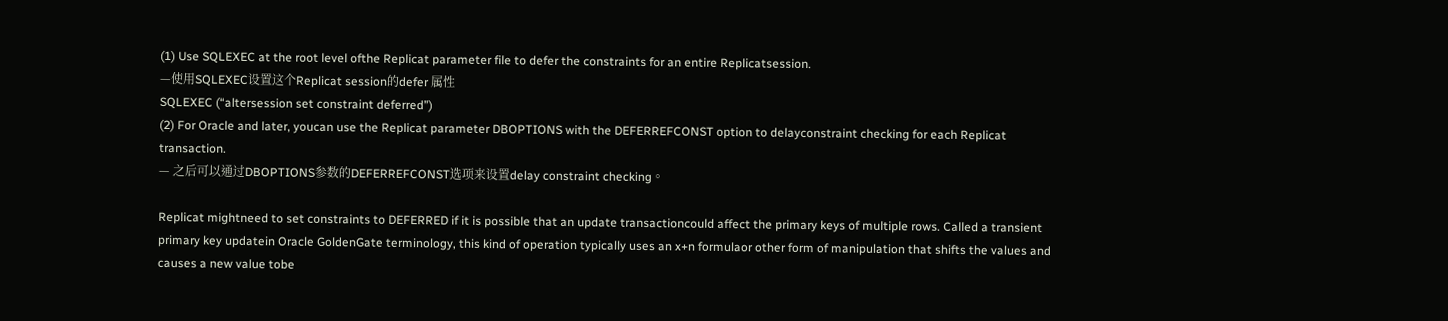(1) Use SQLEXEC at the root level ofthe Replicat parameter file to defer the constraints for an entire Replicatsession.
—使用SQLEXEC设置这个Replicat session的defer 属性
SQLEXEC (“altersession set constraint deferred”)
(2) For Oracle and later, youcan use the Replicat parameter DBOPTIONS with the DEFERREFCONST option to delayconstraint checking for each Replicat transaction.
— 之后可以通过DBOPTIONS参数的DEFERREFCONST选项来设置delay constraint checking。

Replicat mightneed to set constraints to DEFERRED if it is possible that an update transactioncould affect the primary keys of multiple rows. Called a transient primary key updatein Oracle GoldenGate terminology, this kind of operation typically uses an x+n formulaor other form of manipulation that shifts the values and causes a new value tobe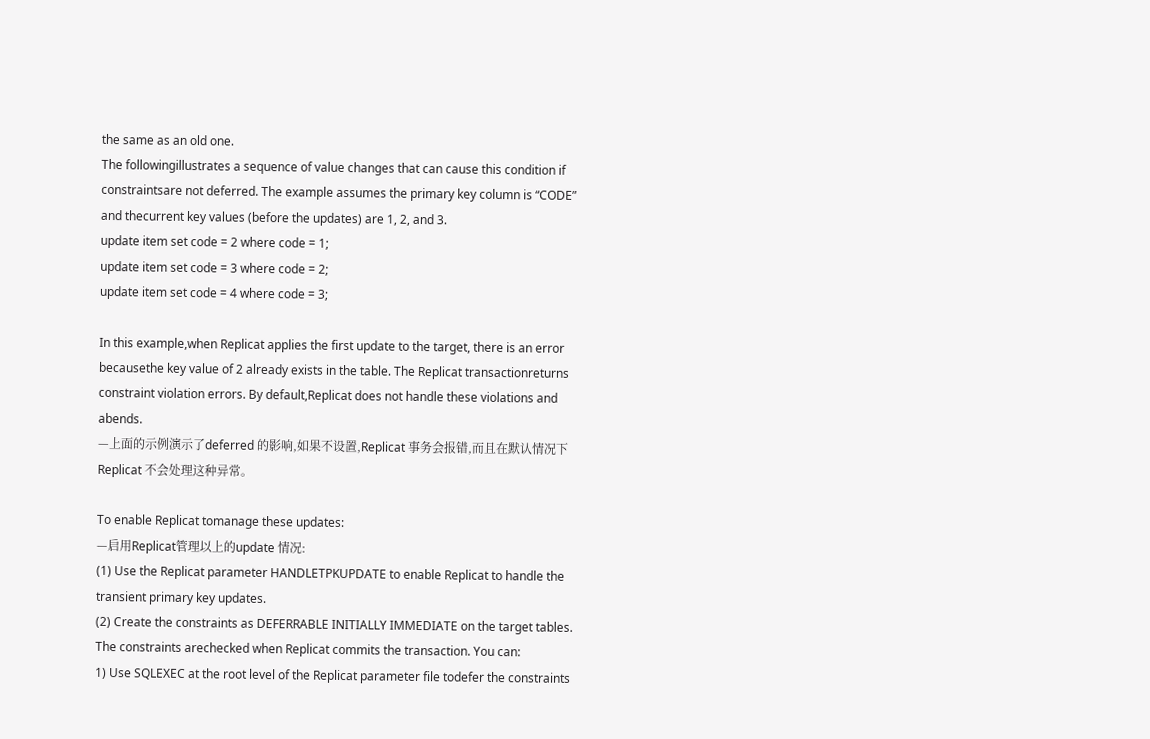the same as an old one.
The followingillustrates a sequence of value changes that can cause this condition if constraintsare not deferred. The example assumes the primary key column is “CODE” and thecurrent key values (before the updates) are 1, 2, and 3.
update item set code = 2 where code = 1;
update item set code = 3 where code = 2;
update item set code = 4 where code = 3;

In this example,when Replicat applies the first update to the target, there is an error becausethe key value of 2 already exists in the table. The Replicat transactionreturns constraint violation errors. By default,Replicat does not handle these violations and abends.
—上面的示例演示了deferred 的影响,如果不设置,Replicat 事务会报错,而且在默认情况下Replicat 不会处理这种异常。

To enable Replicat tomanage these updates:
—启用Replicat管理以上的update 情况:
(1) Use the Replicat parameter HANDLETPKUPDATE to enable Replicat to handle the transient primary key updates.
(2) Create the constraints as DEFERRABLE INITIALLY IMMEDIATE on the target tables. The constraints arechecked when Replicat commits the transaction. You can:
1) Use SQLEXEC at the root level of the Replicat parameter file todefer the constraints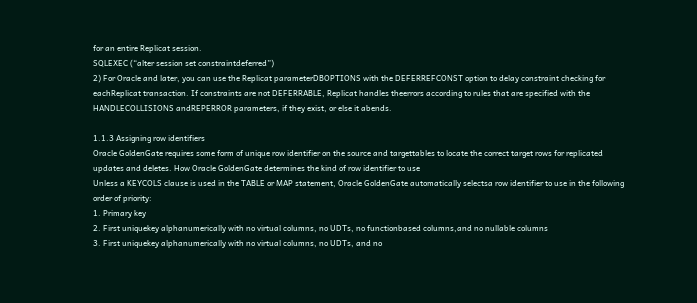for an entire Replicat session.
SQLEXEC (“alter session set constraintdeferred”)
2) For Oracle and later, you can use the Replicat parameterDBOPTIONS with the DEFERREFCONST option to delay constraint checking for eachReplicat transaction. If constraints are not DEFERRABLE, Replicat handles theerrors according to rules that are specified with the HANDLECOLLISIONS andREPERROR parameters, if they exist, or else it abends.

1.1.3 Assigning row identifiers
Oracle GoldenGate requires some form of unique row identifier on the source and targettables to locate the correct target rows for replicated updates and deletes. How Oracle GoldenGate determines the kind of row identifier to use
Unless a KEYCOLS clause is used in the TABLE or MAP statement, Oracle GoldenGate automatically selectsa row identifier to use in the following order of priority:
1. Primary key
2. First uniquekey alphanumerically with no virtual columns, no UDTs, no functionbased columns,and no nullable columns
3. First uniquekey alphanumerically with no virtual columns, no UDTs, and no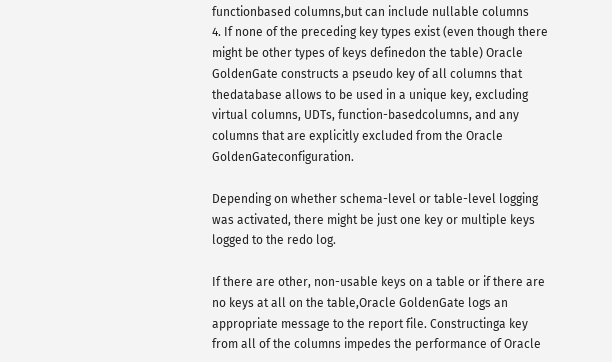functionbased columns,but can include nullable columns
4. If none of the preceding key types exist (even though there might be other types of keys definedon the table) Oracle GoldenGate constructs a pseudo key of all columns that thedatabase allows to be used in a unique key, excluding virtual columns, UDTs, function-basedcolumns, and any columns that are explicitly excluded from the Oracle GoldenGateconfiguration.

Depending on whether schema-level or table-level logging was activated, there might be just one key or multiple keys logged to the redo log.

If there are other, non-usable keys on a table or if there are no keys at all on the table,Oracle GoldenGate logs an appropriate message to the report file. Constructinga key from all of the columns impedes the performance of Oracle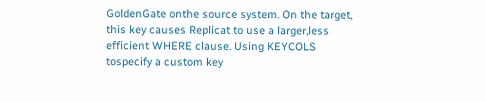GoldenGate onthe source system. On the target, this key causes Replicat to use a larger,less efficient WHERE clause. Using KEYCOLS tospecify a custom key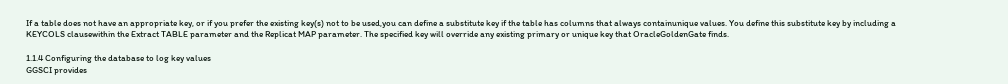If a table does not have an appropriate key, or if you prefer the existing key(s) not to be used,you can define a substitute key if the table has columns that always containunique values. You define this substitute key by including a KEYCOLS clausewithin the Extract TABLE parameter and the Replicat MAP parameter. The specified key will override any existing primary or unique key that OracleGoldenGate finds.

1.1.4 Configuring the database to log key values
GGSCI provides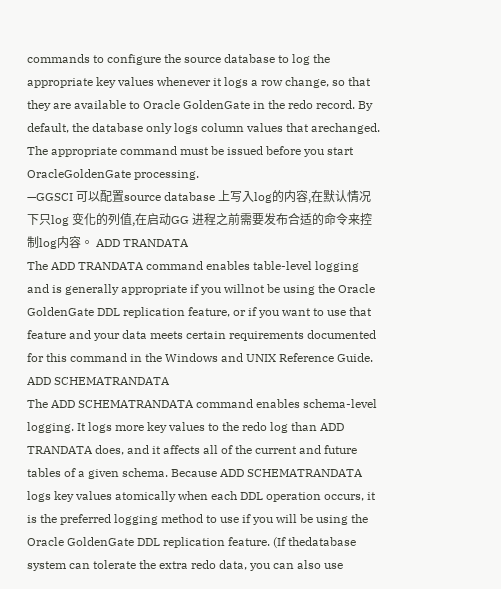commands to configure the source database to log the appropriate key values whenever it logs a row change, so that they are available to Oracle GoldenGate in the redo record. By default, the database only logs column values that arechanged. The appropriate command must be issued before you start OracleGoldenGate processing.
—GGSCI 可以配置source database 上写入log的内容,在默认情况下只log 变化的列值,在启动GG 进程之前需要发布合适的命令来控制log内容。 ADD TRANDATA
The ADD TRANDATA command enables table-level logging and is generally appropriate if you willnot be using the Oracle GoldenGate DDL replication feature, or if you want to use that feature and your data meets certain requirements documented for this command in the Windows and UNIX Reference Guide. ADD SCHEMATRANDATA
The ADD SCHEMATRANDATA command enables schema-level logging. It logs more key values to the redo log than ADD TRANDATA does, and it affects all of the current and future tables of a given schema. Because ADD SCHEMATRANDATA logs key values atomically when each DDL operation occurs, it is the preferred logging method to use if you will be using the Oracle GoldenGate DDL replication feature. (If thedatabase system can tolerate the extra redo data, you can also use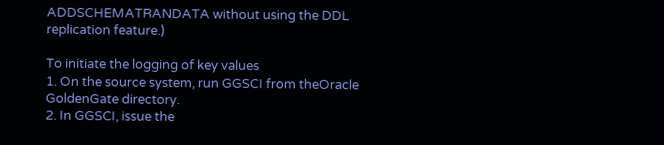ADDSCHEMATRANDATA without using the DDL replication feature.)

To initiate the logging of key values
1. On the source system, run GGSCI from theOracle GoldenGate directory.
2. In GGSCI, issue the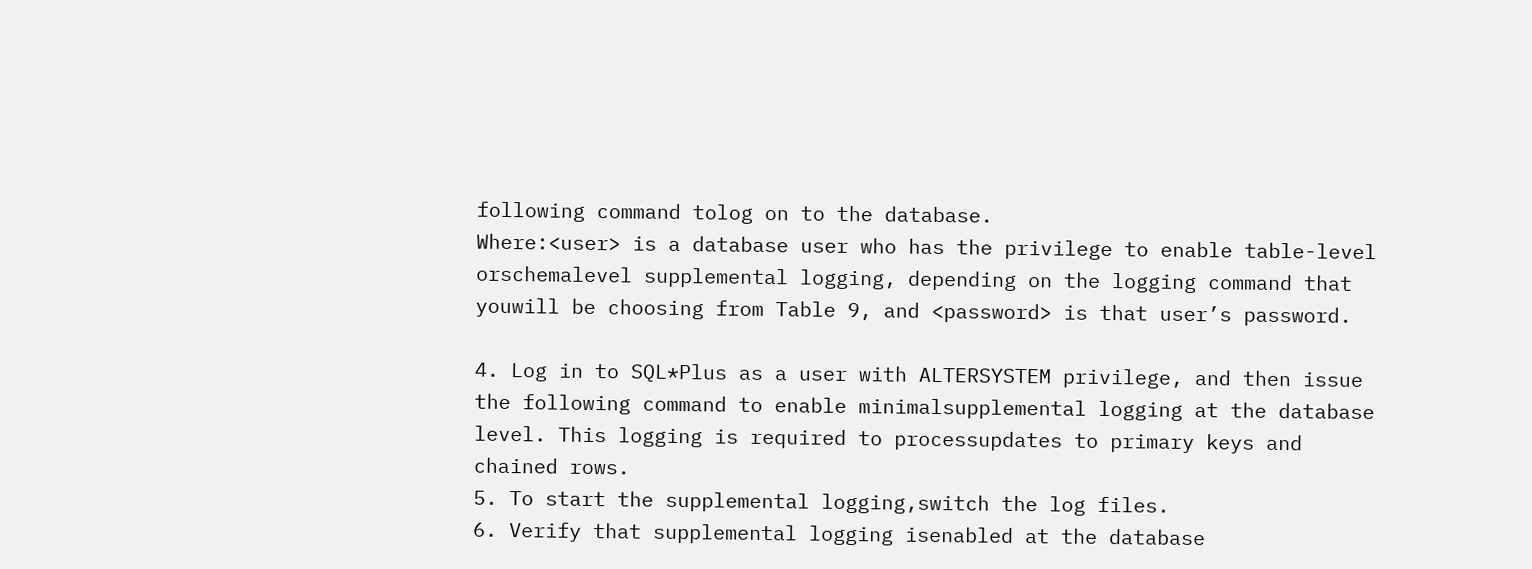following command tolog on to the database.
Where:<user> is a database user who has the privilege to enable table-level orschemalevel supplemental logging, depending on the logging command that youwill be choosing from Table 9, and <password> is that user’s password.

4. Log in to SQL*Plus as a user with ALTERSYSTEM privilege, and then issue the following command to enable minimalsupplemental logging at the database level. This logging is required to processupdates to primary keys and chained rows.
5. To start the supplemental logging,switch the log files.
6. Verify that supplemental logging isenabled at the database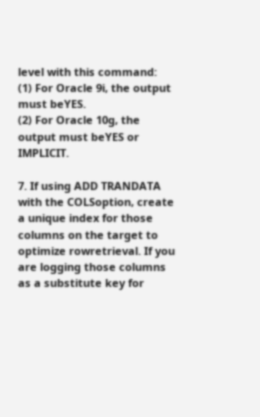level with this command:
(1) For Oracle 9i, the output must beYES.
(2) For Oracle 10g, the output must beYES or IMPLICIT.

7. If using ADD TRANDATA with the COLSoption, create a unique index for those columns on the target to optimize rowretrieval. If you are logging those columns as a substitute key for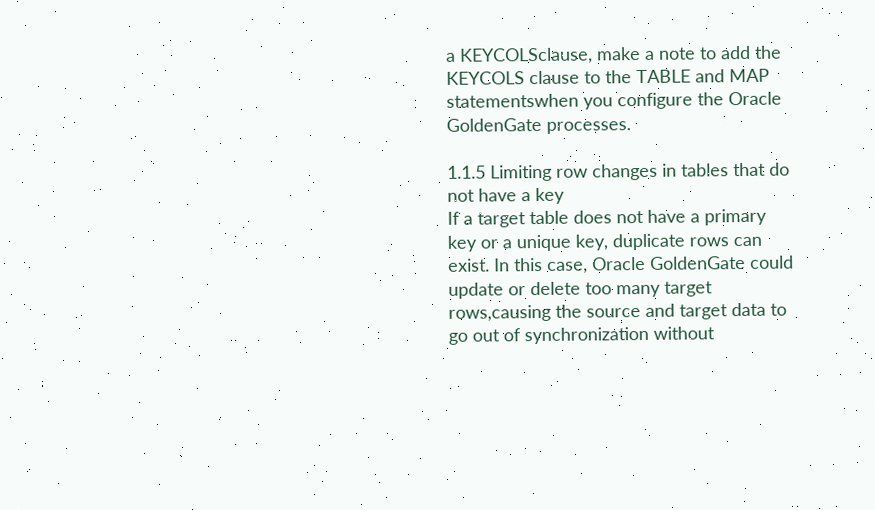a KEYCOLSclause, make a note to add the KEYCOLS clause to the TABLE and MAP statementswhen you configure the Oracle GoldenGate processes.

1.1.5 Limiting row changes in tables that do not have a key
If a target table does not have a primary key or a unique key, duplicate rows can exist. In this case, Oracle GoldenGate could update or delete too many target rows,causing the source and target data to go out of synchronization without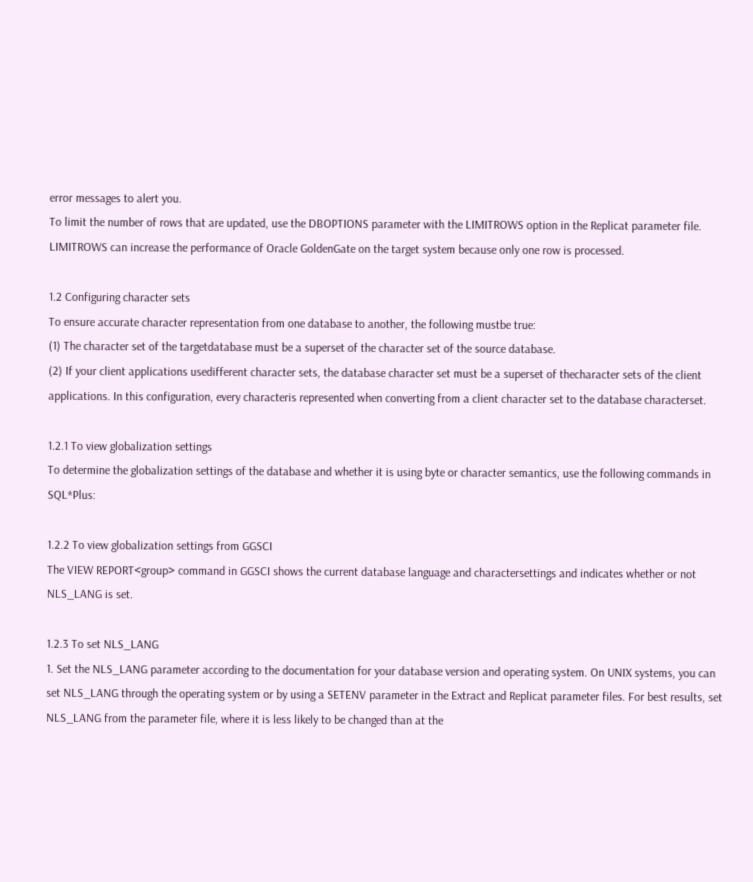error messages to alert you.
To limit the number of rows that are updated, use the DBOPTIONS parameter with the LIMITROWS option in the Replicat parameter file. LIMITROWS can increase the performance of Oracle GoldenGate on the target system because only one row is processed.

1.2 Configuring character sets
To ensure accurate character representation from one database to another, the following mustbe true:
(1) The character set of the targetdatabase must be a superset of the character set of the source database.
(2) If your client applications usedifferent character sets, the database character set must be a superset of thecharacter sets of the client applications. In this configuration, every characteris represented when converting from a client character set to the database characterset.

1.2.1 To view globalization settings
To determine the globalization settings of the database and whether it is using byte or character semantics, use the following commands in SQL*Plus:

1.2.2 To view globalization settings from GGSCI
The VIEW REPORT<group> command in GGSCI shows the current database language and charactersettings and indicates whether or not NLS_LANG is set.

1.2.3 To set NLS_LANG
1. Set the NLS_LANG parameter according to the documentation for your database version and operating system. On UNIX systems, you can set NLS_LANG through the operating system or by using a SETENV parameter in the Extract and Replicat parameter files. For best results, set NLS_LANG from the parameter file, where it is less likely to be changed than at the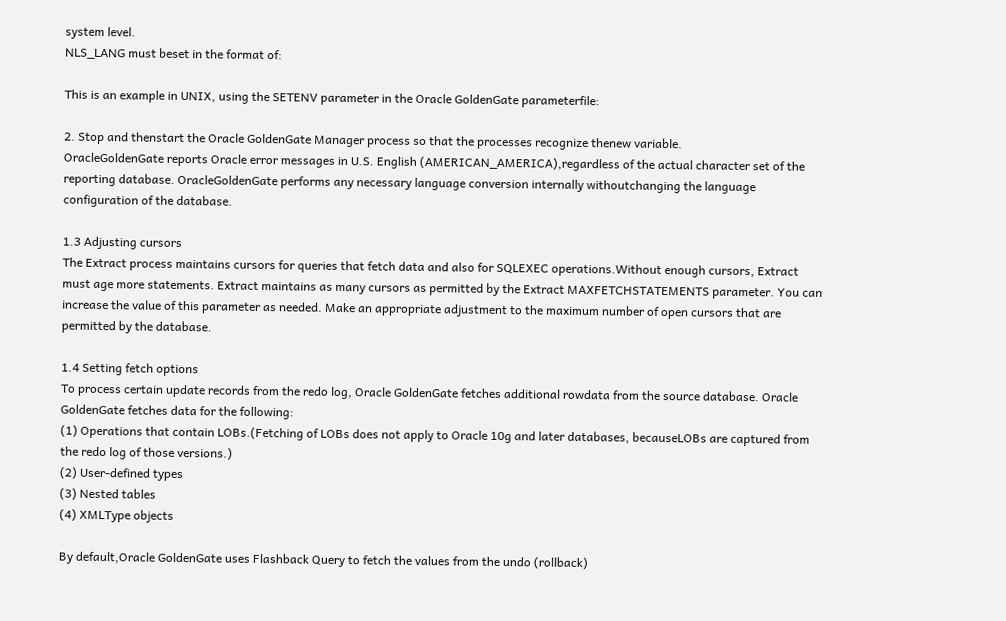system level.
NLS_LANG must beset in the format of:

This is an example in UNIX, using the SETENV parameter in the Oracle GoldenGate parameterfile:

2. Stop and thenstart the Oracle GoldenGate Manager process so that the processes recognize thenew variable.
OracleGoldenGate reports Oracle error messages in U.S. English (AMERICAN_AMERICA),regardless of the actual character set of the reporting database. OracleGoldenGate performs any necessary language conversion internally withoutchanging the language configuration of the database.

1.3 Adjusting cursors
The Extract process maintains cursors for queries that fetch data and also for SQLEXEC operations.Without enough cursors, Extract must age more statements. Extract maintains as many cursors as permitted by the Extract MAXFETCHSTATEMENTS parameter. You can increase the value of this parameter as needed. Make an appropriate adjustment to the maximum number of open cursors that are permitted by the database.

1.4 Setting fetch options
To process certain update records from the redo log, Oracle GoldenGate fetches additional rowdata from the source database. Oracle GoldenGate fetches data for the following:
(1) Operations that contain LOBs.(Fetching of LOBs does not apply to Oracle 10g and later databases, becauseLOBs are captured from the redo log of those versions.)
(2) User-defined types
(3) Nested tables
(4) XMLType objects

By default,Oracle GoldenGate uses Flashback Query to fetch the values from the undo (rollback)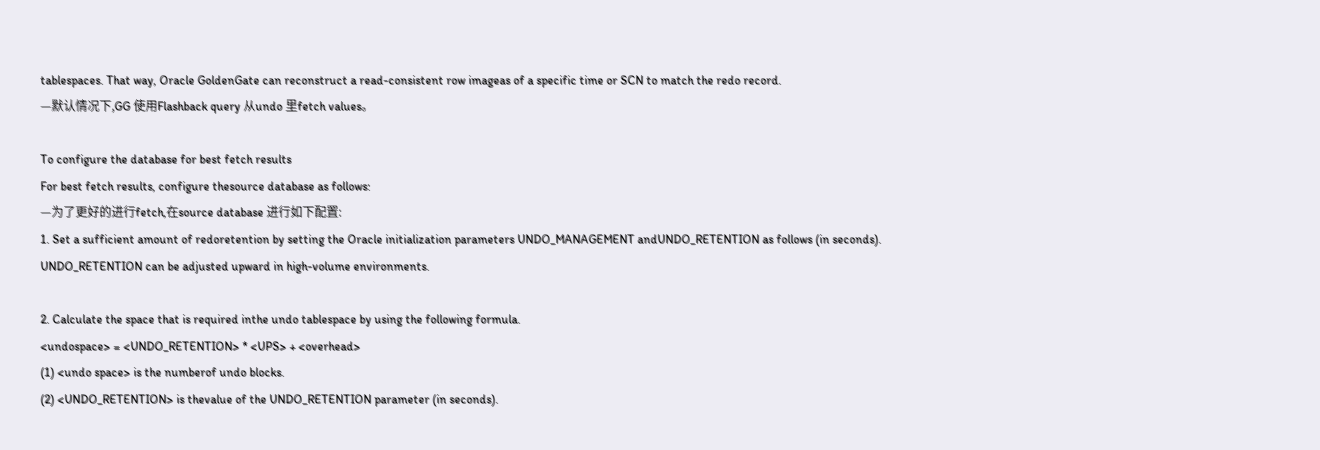tablespaces. That way, Oracle GoldenGate can reconstruct a read-consistent row imageas of a specific time or SCN to match the redo record.
—默认情况下,GG 使用Flashback query 从undo 里fetch values。

To configure the database for best fetch results
For best fetch results, configure thesource database as follows:
—为了更好的进行fetch,在source database 进行如下配置:
1. Set a sufficient amount of redoretention by setting the Oracle initialization parameters UNDO_MANAGEMENT andUNDO_RETENTION as follows (in seconds).
UNDO_RETENTION can be adjusted upward in high-volume environments.

2. Calculate the space that is required inthe undo tablespace by using the following formula.
<undospace> = <UNDO_RETENTION> * <UPS> + <overhead>
(1) <undo space> is the numberof undo blocks.
(2) <UNDO_RETENTION> is thevalue of the UNDO_RETENTION parameter (in seconds).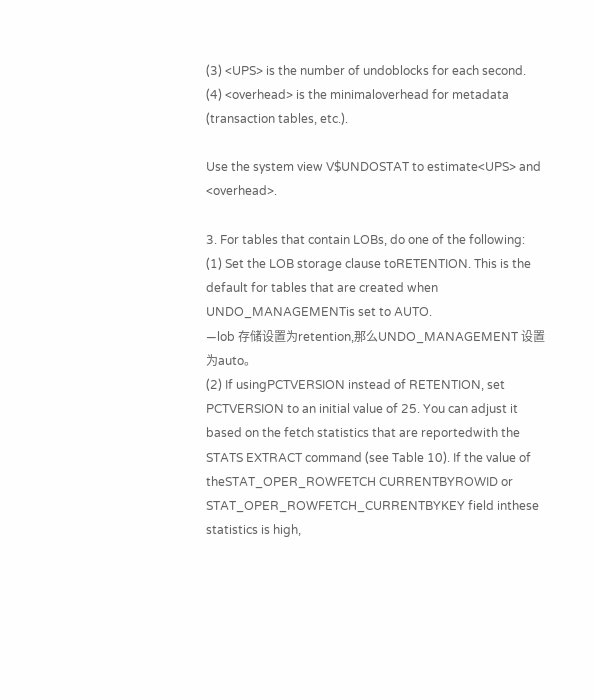(3) <UPS> is the number of undoblocks for each second.
(4) <overhead> is the minimaloverhead for metadata (transaction tables, etc.).

Use the system view V$UNDOSTAT to estimate<UPS> and <overhead>.

3. For tables that contain LOBs, do one of the following:
(1) Set the LOB storage clause toRETENTION. This is the default for tables that are created when UNDO_MANAGEMENTis set to AUTO.
—lob 存储设置为retention,那么UNDO_MANAGEMENT 设置为auto。
(2) If usingPCTVERSION instead of RETENTION, set PCTVERSION to an initial value of 25. You can adjust it based on the fetch statistics that are reportedwith the STATS EXTRACT command (see Table 10). If the value of theSTAT_OPER_ROWFETCH CURRENTBYROWID or STAT_OPER_ROWFETCH_CURRENTBYKEY field inthese statistics is high,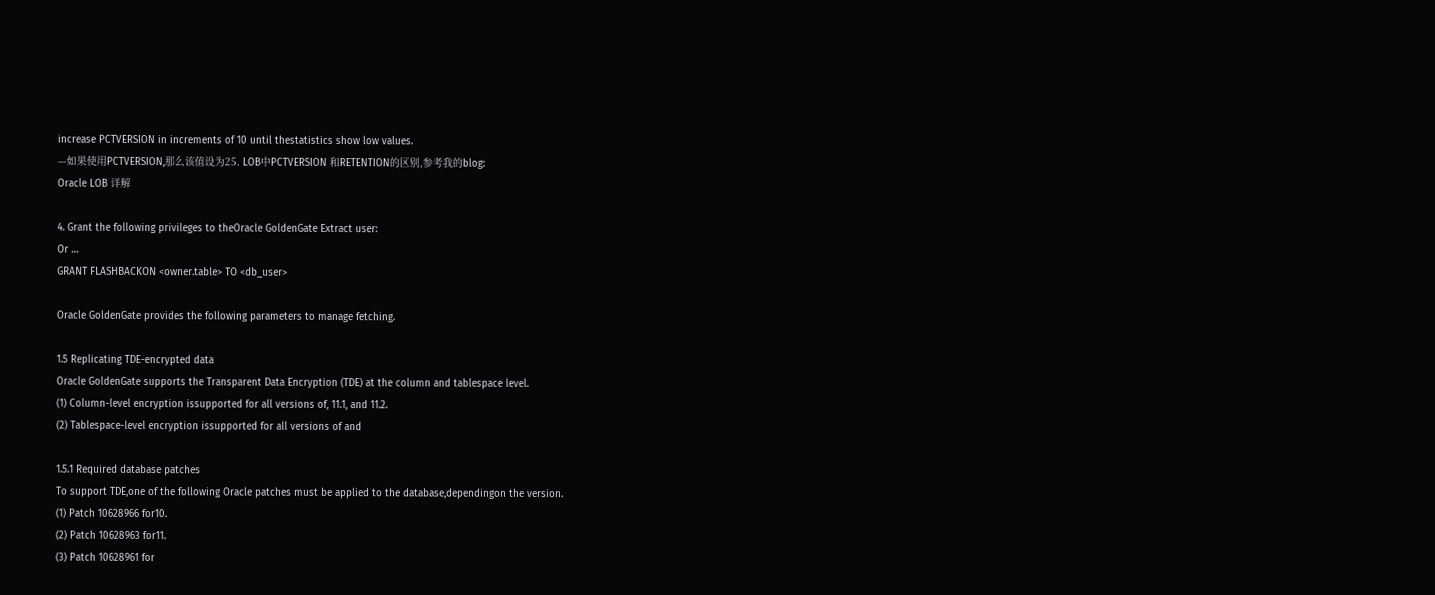increase PCTVERSION in increments of 10 until thestatistics show low values.
—如果使用PCTVERSION,那么该值设为25. LOB中PCTVERSION 和RETENTION的区别,参考我的blog:
Oracle LOB 详解

4. Grant the following privileges to theOracle GoldenGate Extract user:
Or …
GRANT FLASHBACKON <owner.table> TO <db_user>

Oracle GoldenGate provides the following parameters to manage fetching.

1.5 Replicating TDE-encrypted data
Oracle GoldenGate supports the Transparent Data Encryption (TDE) at the column and tablespace level.
(1) Column-level encryption issupported for all versions of, 11.1, and 11.2.
(2) Tablespace-level encryption issupported for all versions of and

1.5.1 Required database patches
To support TDE,one of the following Oracle patches must be applied to the database,dependingon the version.
(1) Patch 10628966 for10.
(2) Patch 10628963 for11.
(3) Patch 10628961 for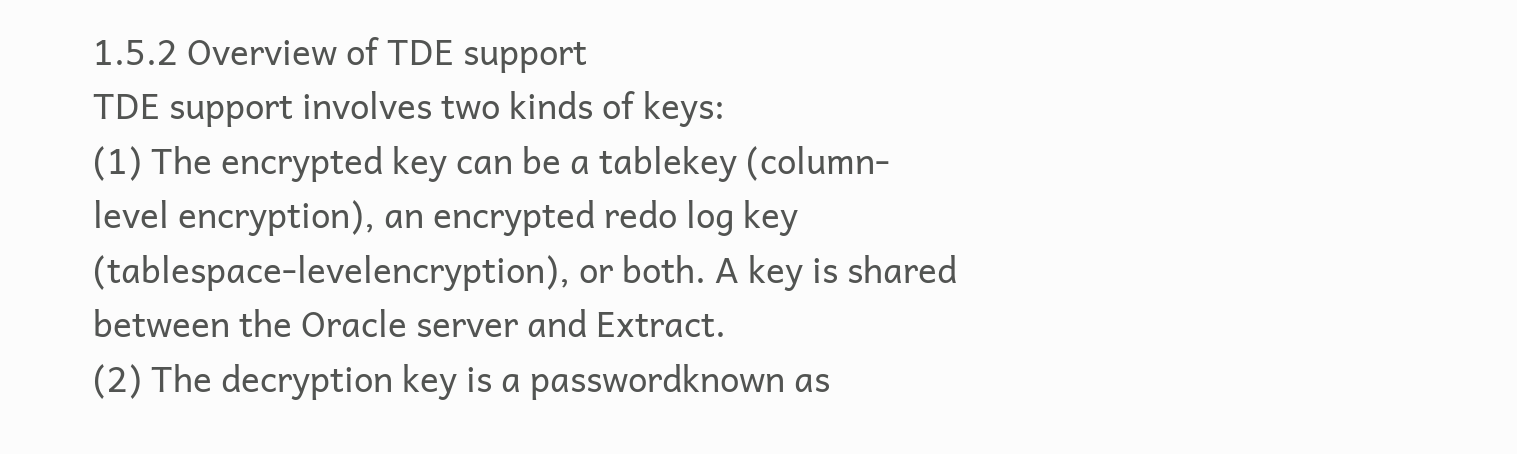1.5.2 Overview of TDE support
TDE support involves two kinds of keys:
(1) The encrypted key can be a tablekey (column-level encryption), an encrypted redo log key (tablespace-levelencryption), or both. A key is shared between the Oracle server and Extract.
(2) The decryption key is a passwordknown as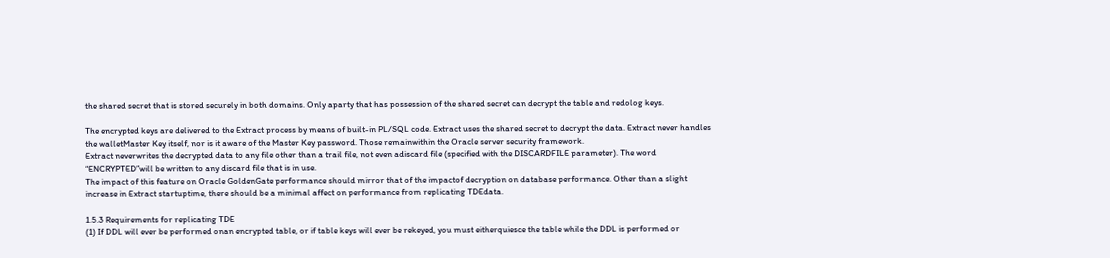the shared secret that is stored securely in both domains. Only aparty that has possession of the shared secret can decrypt the table and redolog keys.

The encrypted keys are delivered to the Extract process by means of built-in PL/SQL code. Extract uses the shared secret to decrypt the data. Extract never handles the walletMaster Key itself, nor is it aware of the Master Key password. Those remainwithin the Oracle server security framework.
Extract neverwrites the decrypted data to any file other than a trail file, not even adiscard file (specified with the DISCARDFILE parameter). The word “ENCRYPTED”will be written to any discard file that is in use.
The impact of this feature on Oracle GoldenGate performance should mirror that of the impactof decryption on database performance. Other than a slight increase in Extract startuptime, there should be a minimal affect on performance from replicating TDEdata.

1.5.3 Requirements for replicating TDE
(1) If DDL will ever be performed onan encrypted table, or if table keys will ever be rekeyed, you must eitherquiesce the table while the DDL is performed or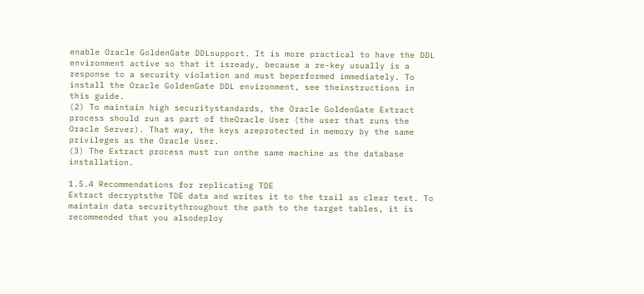enable Oracle GoldenGate DDLsupport. It is more practical to have the DDL environment active so that it isready, because a re-key usually is a response to a security violation and must beperformed immediately. To install the Oracle GoldenGate DDL environment, see theinstructions in this guide.
(2) To maintain high securitystandards, the Oracle GoldenGate Extract process should run as part of theOracle User (the user that runs the Oracle Server). That way, the keys areprotected in memory by the same privileges as the Oracle User.
(3) The Extract process must run onthe same machine as the database installation.

1.5.4 Recommendations for replicating TDE
Extract decryptsthe TDE data and writes it to the trail as clear text. To maintain data securitythroughout the path to the target tables, it is recommended that you alsodeploy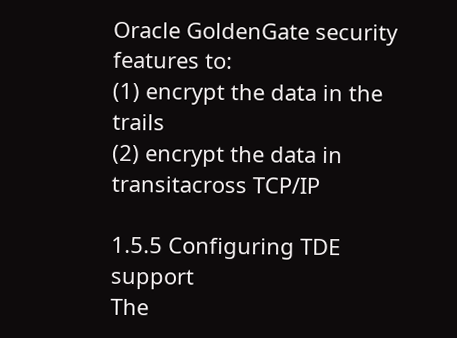Oracle GoldenGate security features to:
(1) encrypt the data in the trails
(2) encrypt the data in transitacross TCP/IP

1.5.5 Configuring TDE support
The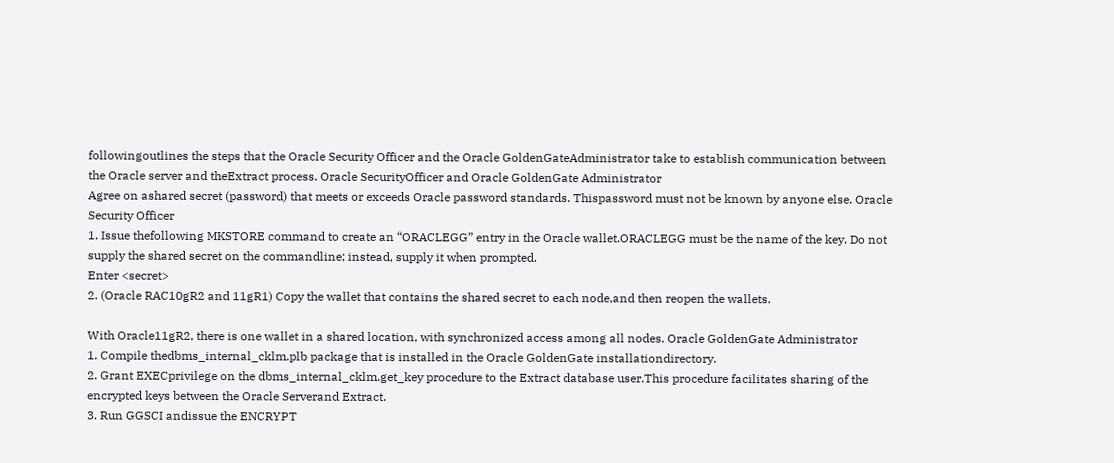followingoutlines the steps that the Oracle Security Officer and the Oracle GoldenGateAdministrator take to establish communication between the Oracle server and theExtract process. Oracle SecurityOfficer and Oracle GoldenGate Administrator
Agree on ashared secret (password) that meets or exceeds Oracle password standards. Thispassword must not be known by anyone else. Oracle Security Officer
1. Issue thefollowing MKSTORE command to create an “ORACLEGG” entry in the Oracle wallet.ORACLEGG must be the name of the key. Do not supply the shared secret on the commandline; instead, supply it when prompted.
Enter <secret>
2. (Oracle RAC10gR2 and 11gR1) Copy the wallet that contains the shared secret to each node,and then reopen the wallets.

With Oracle11gR2, there is one wallet in a shared location, with synchronized access among all nodes. Oracle GoldenGate Administrator
1. Compile thedbms_internal_cklm.plb package that is installed in the Oracle GoldenGate installationdirectory.
2. Grant EXECprivilege on the dbms_internal_cklm.get_key procedure to the Extract database user.This procedure facilitates sharing of the encrypted keys between the Oracle Serverand Extract.
3. Run GGSCI andissue the ENCRYPT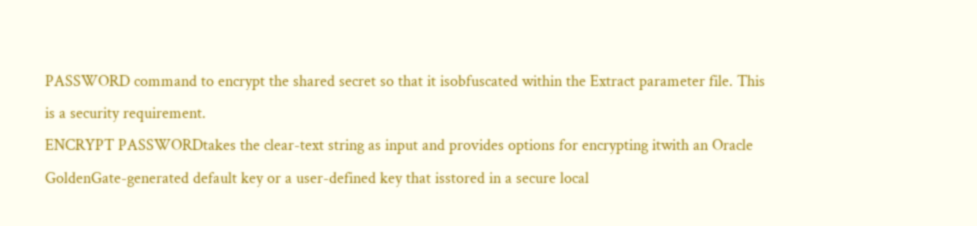PASSWORD command to encrypt the shared secret so that it isobfuscated within the Extract parameter file. This is a security requirement.
ENCRYPT PASSWORDtakes the clear-text string as input and provides options for encrypting itwith an Oracle GoldenGate-generated default key or a user-defined key that isstored in a secure local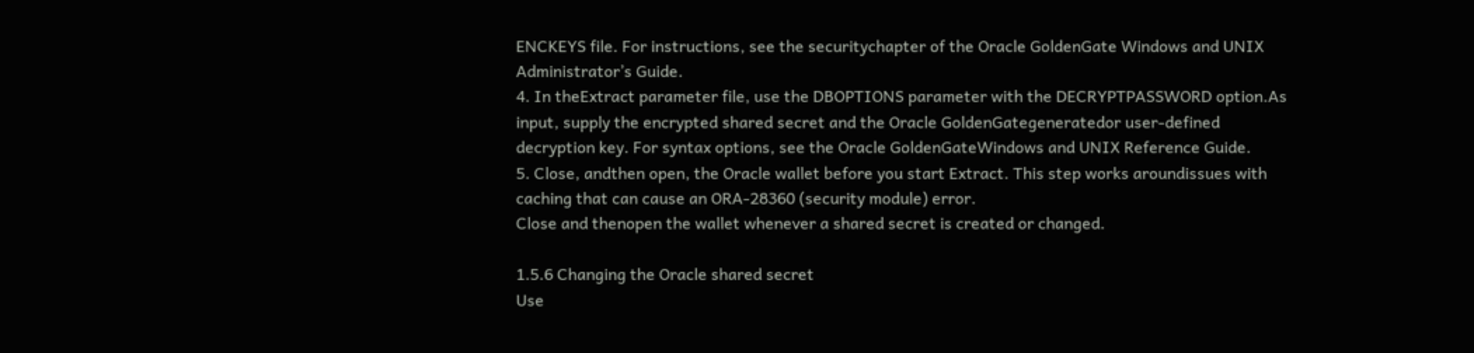ENCKEYS file. For instructions, see the securitychapter of the Oracle GoldenGate Windows and UNIX Administrator’s Guide.
4. In theExtract parameter file, use the DBOPTIONS parameter with the DECRYPTPASSWORD option.As input, supply the encrypted shared secret and the Oracle GoldenGategeneratedor user-defined decryption key. For syntax options, see the Oracle GoldenGateWindows and UNIX Reference Guide.
5. Close, andthen open, the Oracle wallet before you start Extract. This step works aroundissues with caching that can cause an ORA-28360 (security module) error.
Close and thenopen the wallet whenever a shared secret is created or changed.

1.5.6 Changing the Oracle shared secret
Use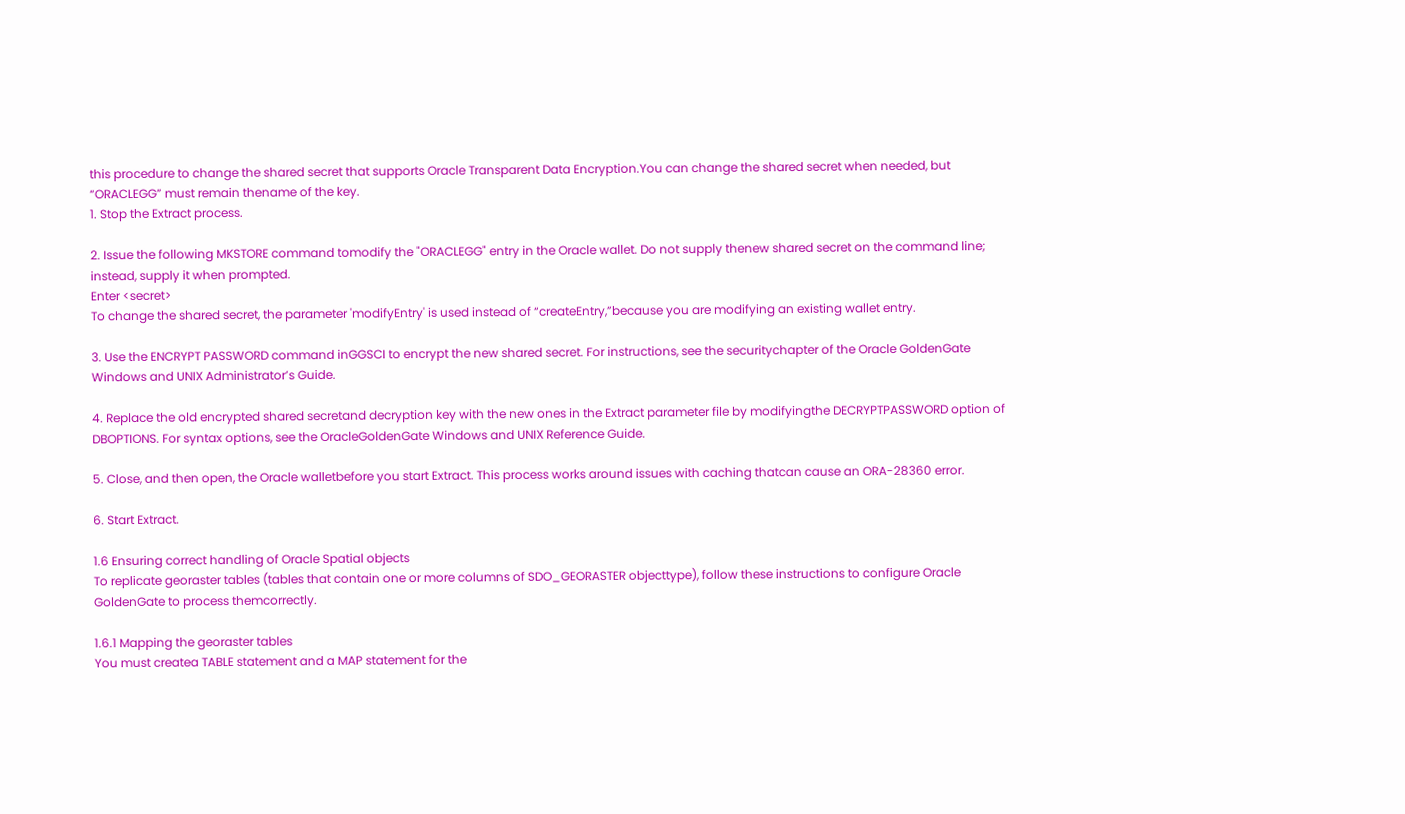this procedure to change the shared secret that supports Oracle Transparent Data Encryption.You can change the shared secret when needed, but “ORACLEGG” must remain thename of the key.
1. Stop the Extract process.

2. Issue the following MKSTORE command tomodify the "ORACLEGG" entry in the Oracle wallet. Do not supply thenew shared secret on the command line; instead, supply it when prompted.
Enter <secret>
To change the shared secret, the parameter 'modifyEntry' is used instead of “createEntry,”because you are modifying an existing wallet entry.

3. Use the ENCRYPT PASSWORD command inGGSCI to encrypt the new shared secret. For instructions, see the securitychapter of the Oracle GoldenGate Windows and UNIX Administrator’s Guide.

4. Replace the old encrypted shared secretand decryption key with the new ones in the Extract parameter file by modifyingthe DECRYPTPASSWORD option of DBOPTIONS. For syntax options, see the OracleGoldenGate Windows and UNIX Reference Guide.

5. Close, and then open, the Oracle walletbefore you start Extract. This process works around issues with caching thatcan cause an ORA-28360 error.

6. Start Extract.

1.6 Ensuring correct handling of Oracle Spatial objects
To replicate georaster tables (tables that contain one or more columns of SDO_GEORASTER objecttype), follow these instructions to configure Oracle GoldenGate to process themcorrectly.

1.6.1 Mapping the georaster tables
You must createa TABLE statement and a MAP statement for the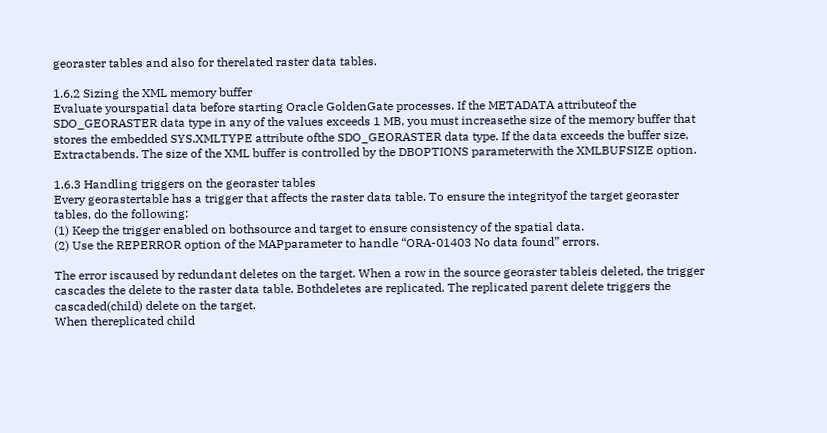georaster tables and also for therelated raster data tables.

1.6.2 Sizing the XML memory buffer
Evaluate yourspatial data before starting Oracle GoldenGate processes. If the METADATA attributeof the SDO_GEORASTER data type in any of the values exceeds 1 MB, you must increasethe size of the memory buffer that stores the embedded SYS.XMLTYPE attribute ofthe SDO_GEORASTER data type. If the data exceeds the buffer size, Extractabends. The size of the XML buffer is controlled by the DBOPTIONS parameterwith the XMLBUFSIZE option.

1.6.3 Handling triggers on the georaster tables
Every georastertable has a trigger that affects the raster data table. To ensure the integrityof the target georaster tables, do the following:
(1) Keep the trigger enabled on bothsource and target to ensure consistency of the spatial data.
(2) Use the REPERROR option of the MAPparameter to handle “ORA-01403 No data found” errors.

The error iscaused by redundant deletes on the target. When a row in the source georaster tableis deleted, the trigger cascades the delete to the raster data table. Bothdeletes are replicated. The replicated parent delete triggers the cascaded(child) delete on the target.
When thereplicated child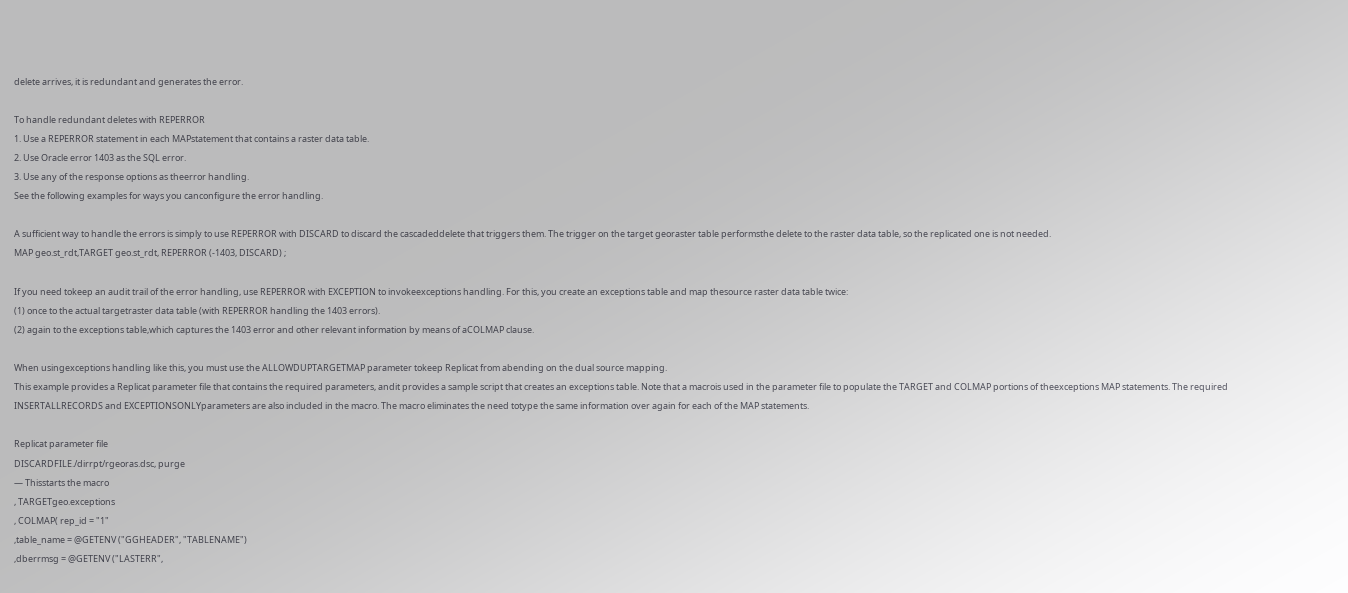delete arrives, it is redundant and generates the error.

To handle redundant deletes with REPERROR
1. Use a REPERROR statement in each MAPstatement that contains a raster data table.
2. Use Oracle error 1403 as the SQL error.
3. Use any of the response options as theerror handling.
See the following examples for ways you canconfigure the error handling.

A sufficient way to handle the errors is simply to use REPERROR with DISCARD to discard the cascadeddelete that triggers them. The trigger on the target georaster table performsthe delete to the raster data table, so the replicated one is not needed.
MAP geo.st_rdt,TARGET geo.st_rdt, REPERROR (-1403, DISCARD) ;

If you need tokeep an audit trail of the error handling, use REPERROR with EXCEPTION to invokeexceptions handling. For this, you create an exceptions table and map thesource raster data table twice:
(1) once to the actual targetraster data table (with REPERROR handling the 1403 errors).
(2) again to the exceptions table,which captures the 1403 error and other relevant information by means of aCOLMAP clause.

When usingexceptions handling like this, you must use the ALLOWDUPTARGETMAP parameter tokeep Replicat from abending on the dual source mapping.
This example provides a Replicat parameter file that contains the required parameters, andit provides a sample script that creates an exceptions table. Note that a macrois used in the parameter file to populate the TARGET and COLMAP portions of theexceptions MAP statements. The required INSERTALLRECORDS and EXCEPTIONSONLYparameters are also included in the macro. The macro eliminates the need totype the same information over again for each of the MAP statements.

Replicat parameter file
DISCARDFILE./dirrpt/rgeoras.dsc, purge
— Thisstarts the macro
, TARGETgeo.exceptions
, COLMAP( rep_id = "1"
,table_name = @GETENV ("GGHEADER", "TABLENAME")
,dberrmsg = @GETENV ("LASTERR",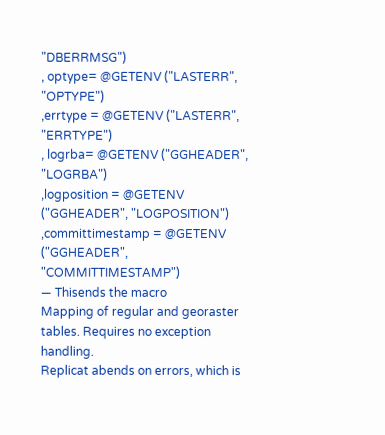"DBERRMSG")
, optype= @GETENV ("LASTERR", "OPTYPE")
,errtype = @GETENV ("LASTERR", "ERRTYPE")
, logrba= @GETENV ("GGHEADER", "LOGRBA")
,logposition = @GETENV ("GGHEADER", "LOGPOSITION")
,committimestamp = @GETENV ("GGHEADER", "COMMITTIMESTAMP")
— Thisends the macro
Mapping of regular and georaster tables. Requires no exception handling.
Replicat abends on errors, which is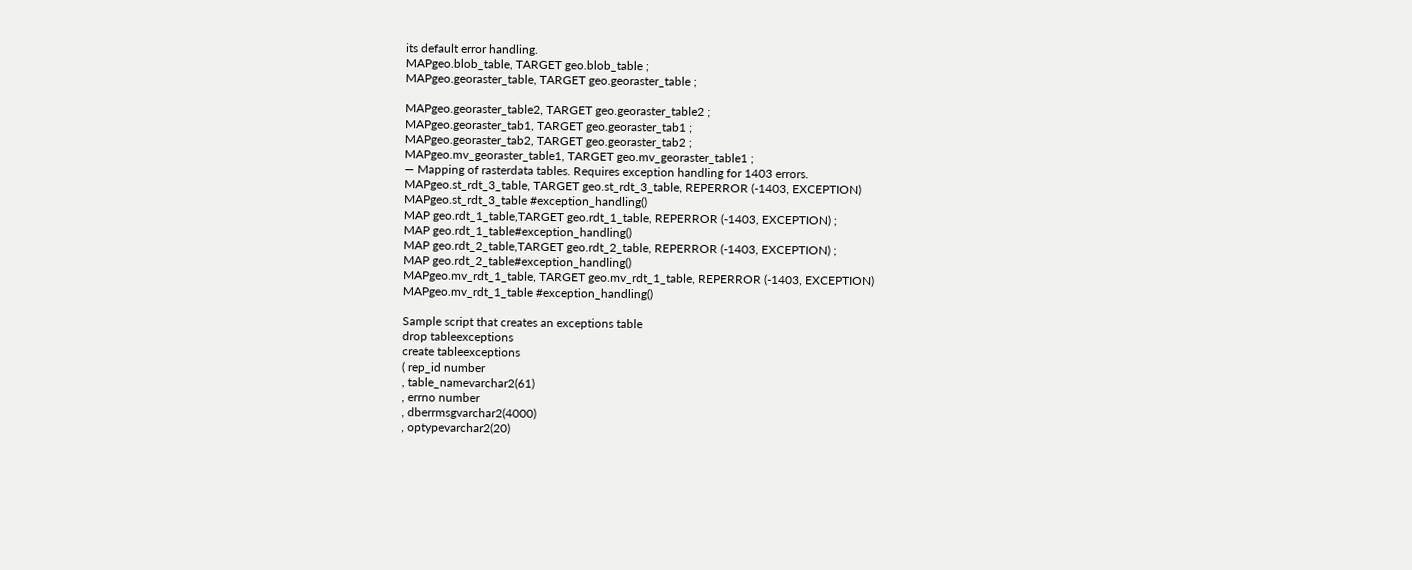its default error handling.
MAPgeo.blob_table, TARGET geo.blob_table ;
MAPgeo.georaster_table, TARGET geo.georaster_table ;

MAPgeo.georaster_table2, TARGET geo.georaster_table2 ;
MAPgeo.georaster_tab1, TARGET geo.georaster_tab1 ;
MAPgeo.georaster_tab2, TARGET geo.georaster_tab2 ;
MAPgeo.mv_georaster_table1, TARGET geo.mv_georaster_table1 ;
— Mapping of rasterdata tables. Requires exception handling for 1403 errors.
MAPgeo.st_rdt_3_table, TARGET geo.st_rdt_3_table, REPERROR (-1403, EXCEPTION)
MAPgeo.st_rdt_3_table #exception_handling()
MAP geo.rdt_1_table,TARGET geo.rdt_1_table, REPERROR (-1403, EXCEPTION) ;
MAP geo.rdt_1_table#exception_handling()
MAP geo.rdt_2_table,TARGET geo.rdt_2_table, REPERROR (-1403, EXCEPTION) ;
MAP geo.rdt_2_table#exception_handling()
MAPgeo.mv_rdt_1_table, TARGET geo.mv_rdt_1_table, REPERROR (-1403, EXCEPTION)
MAPgeo.mv_rdt_1_table #exception_handling()

Sample script that creates an exceptions table
drop tableexceptions
create tableexceptions
( rep_id number
, table_namevarchar2(61)
, errno number
, dberrmsgvarchar2(4000)
, optypevarchar2(20)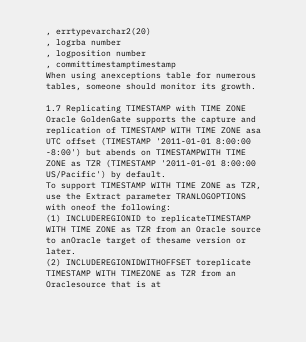, errtypevarchar2(20)
, logrba number
, logposition number
, committimestamptimestamp
When using anexceptions table for numerous tables, someone should monitor its growth.

1.7 Replicating TIMESTAMP with TIME ZONE
Oracle GoldenGate supports the capture and replication of TIMESTAMP WITH TIME ZONE asa UTC offset (TIMESTAMP '2011-01-01 8:00:00 -8:00') but abends on TIMESTAMPWITH TIME ZONE as TZR (TIMESTAMP '2011-01-01 8:00:00 US/Pacific') by default.
To support TIMESTAMP WITH TIME ZONE as TZR, use the Extract parameter TRANLOGOPTIONS with oneof the following:
(1) INCLUDEREGIONID to replicateTIMESTAMP WITH TIME ZONE as TZR from an Oracle source to anOracle target of thesame version or later.
(2) INCLUDEREGIONIDWITHOFFSET toreplicate TIMESTAMP WITH TIMEZONE as TZR from an Oraclesource that is at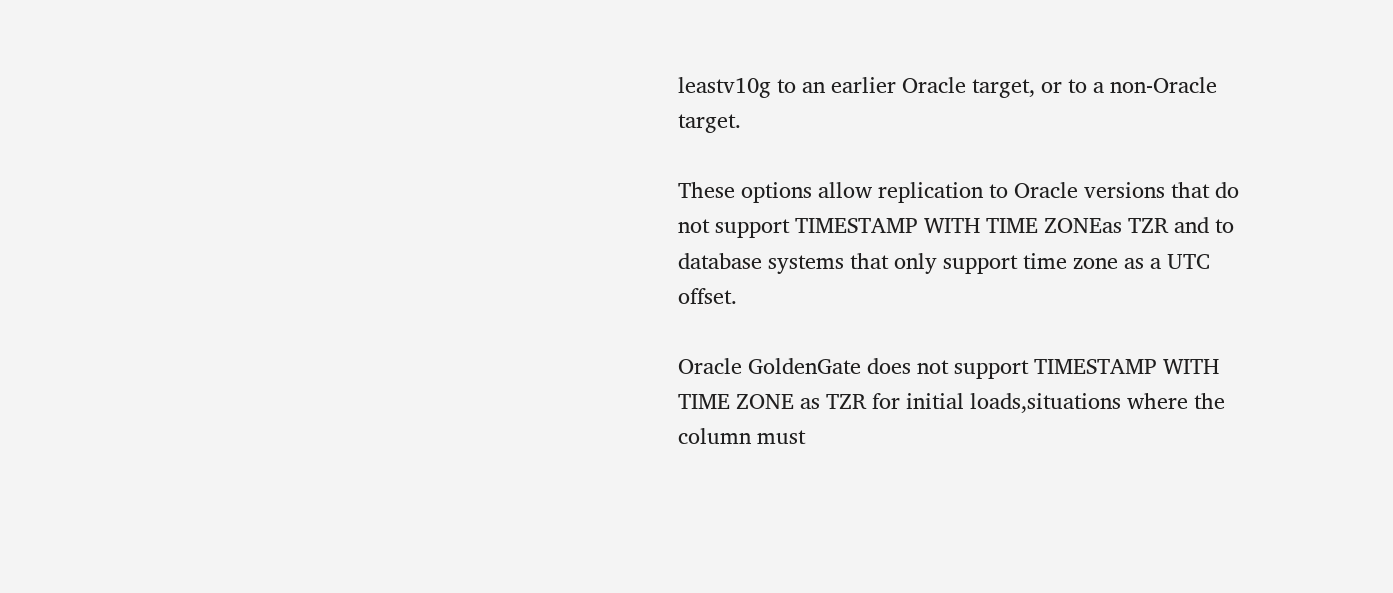leastv10g to an earlier Oracle target, or to a non-Oracle target.

These options allow replication to Oracle versions that do not support TIMESTAMP WITH TIME ZONEas TZR and to database systems that only support time zone as a UTC offset.

Oracle GoldenGate does not support TIMESTAMP WITH TIME ZONE as TZR for initial loads,situations where the column must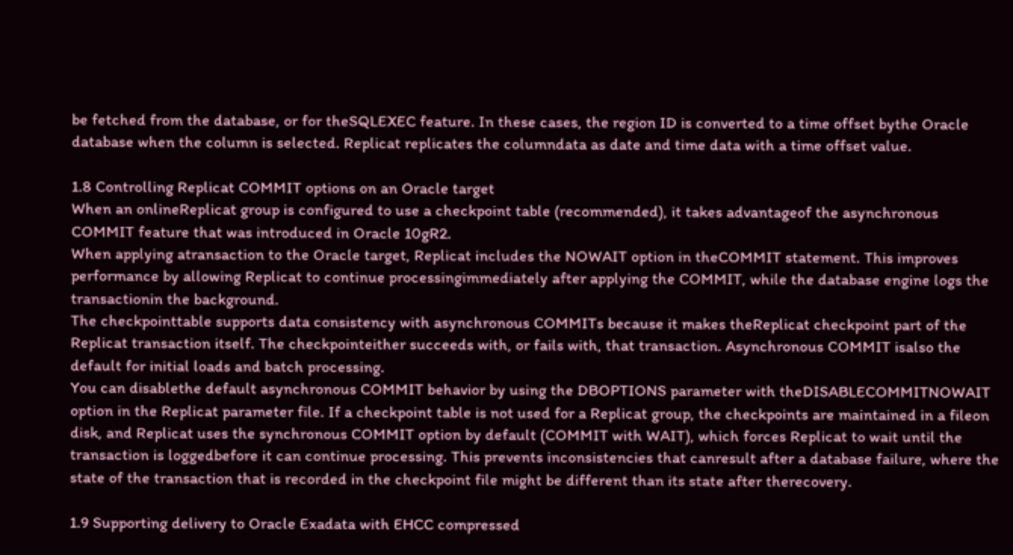be fetched from the database, or for theSQLEXEC feature. In these cases, the region ID is converted to a time offset bythe Oracle database when the column is selected. Replicat replicates the columndata as date and time data with a time offset value.

1.8 Controlling Replicat COMMIT options on an Oracle target
When an onlineReplicat group is configured to use a checkpoint table (recommended), it takes advantageof the asynchronous COMMIT feature that was introduced in Oracle 10gR2.
When applying atransaction to the Oracle target, Replicat includes the NOWAIT option in theCOMMIT statement. This improves performance by allowing Replicat to continue processingimmediately after applying the COMMIT, while the database engine logs the transactionin the background.
The checkpointtable supports data consistency with asynchronous COMMITs because it makes theReplicat checkpoint part of the Replicat transaction itself. The checkpointeither succeeds with, or fails with, that transaction. Asynchronous COMMIT isalso the default for initial loads and batch processing.
You can disablethe default asynchronous COMMIT behavior by using the DBOPTIONS parameter with theDISABLECOMMITNOWAIT option in the Replicat parameter file. If a checkpoint table is not used for a Replicat group, the checkpoints are maintained in a fileon disk, and Replicat uses the synchronous COMMIT option by default (COMMIT with WAIT), which forces Replicat to wait until the transaction is loggedbefore it can continue processing. This prevents inconsistencies that canresult after a database failure, where the state of the transaction that is recorded in the checkpoint file might be different than its state after therecovery.

1.9 Supporting delivery to Oracle Exadata with EHCC compressed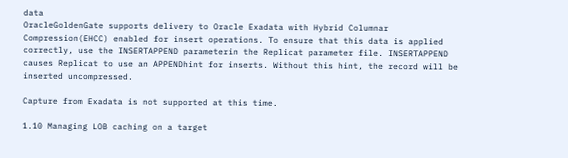data
OracleGoldenGate supports delivery to Oracle Exadata with Hybrid Columnar Compression(EHCC) enabled for insert operations. To ensure that this data is applied
correctly, use the INSERTAPPEND parameterin the Replicat parameter file. INSERTAPPEND causes Replicat to use an APPENDhint for inserts. Without this hint, the record will be inserted uncompressed.

Capture from Exadata is not supported at this time.

1.10 Managing LOB caching on a target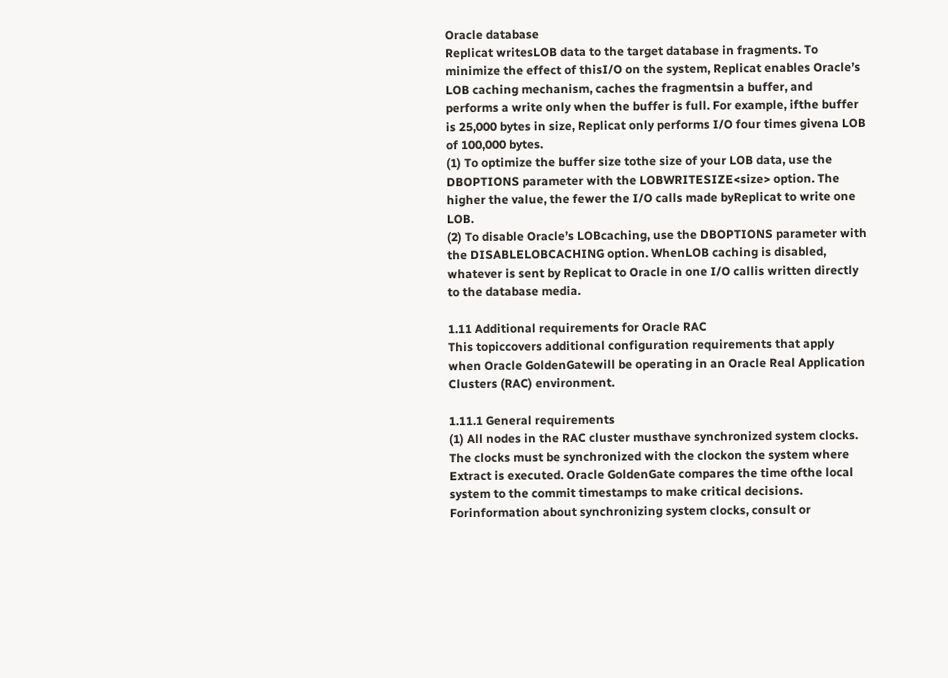Oracle database
Replicat writesLOB data to the target database in fragments. To minimize the effect of thisI/O on the system, Replicat enables Oracle’s LOB caching mechanism, caches the fragmentsin a buffer, and performs a write only when the buffer is full. For example, ifthe buffer is 25,000 bytes in size, Replicat only performs I/O four times givena LOB of 100,000 bytes.
(1) To optimize the buffer size tothe size of your LOB data, use the DBOPTIONS parameter with the LOBWRITESIZE<size> option. The higher the value, the fewer the I/O calls made byReplicat to write one LOB.
(2) To disable Oracle’s LOBcaching, use the DBOPTIONS parameter with the DISABLELOBCACHING option. WhenLOB caching is disabled, whatever is sent by Replicat to Oracle in one I/O callis written directly to the database media.

1.11 Additional requirements for Oracle RAC
This topiccovers additional configuration requirements that apply when Oracle GoldenGatewill be operating in an Oracle Real Application Clusters (RAC) environment.

1.11.1 General requirements
(1) All nodes in the RAC cluster musthave synchronized system clocks. The clocks must be synchronized with the clockon the system where Extract is executed. Oracle GoldenGate compares the time ofthe local system to the commit timestamps to make critical decisions. Forinformation about synchronizing system clocks, consult or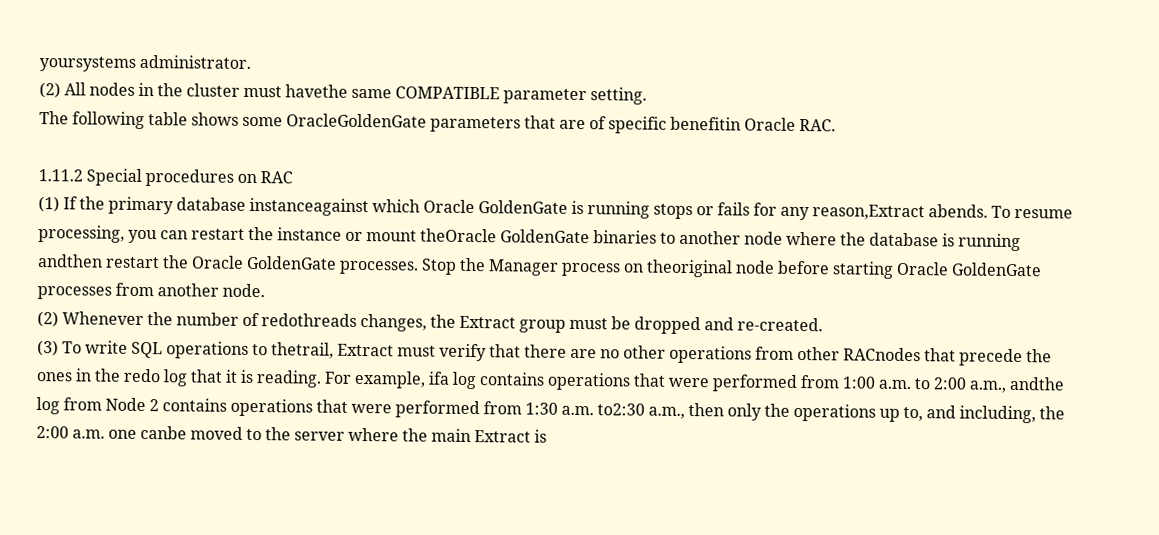yoursystems administrator.
(2) All nodes in the cluster must havethe same COMPATIBLE parameter setting.
The following table shows some OracleGoldenGate parameters that are of specific benefitin Oracle RAC.

1.11.2 Special procedures on RAC
(1) If the primary database instanceagainst which Oracle GoldenGate is running stops or fails for any reason,Extract abends. To resume processing, you can restart the instance or mount theOracle GoldenGate binaries to another node where the database is running andthen restart the Oracle GoldenGate processes. Stop the Manager process on theoriginal node before starting Oracle GoldenGate processes from another node.
(2) Whenever the number of redothreads changes, the Extract group must be dropped and re-created.
(3) To write SQL operations to thetrail, Extract must verify that there are no other operations from other RACnodes that precede the ones in the redo log that it is reading. For example, ifa log contains operations that were performed from 1:00 a.m. to 2:00 a.m., andthe log from Node 2 contains operations that were performed from 1:30 a.m. to2:30 a.m., then only the operations up to, and including, the 2:00 a.m. one canbe moved to the server where the main Extract is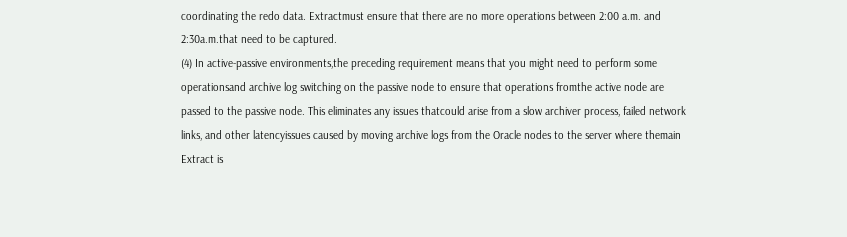coordinating the redo data. Extractmust ensure that there are no more operations between 2:00 a.m. and 2:30a.m.that need to be captured.
(4) In active-passive environments,the preceding requirement means that you might need to perform some operationsand archive log switching on the passive node to ensure that operations fromthe active node are passed to the passive node. This eliminates any issues thatcould arise from a slow archiver process, failed network links, and other latencyissues caused by moving archive logs from the Oracle nodes to the server where themain Extract is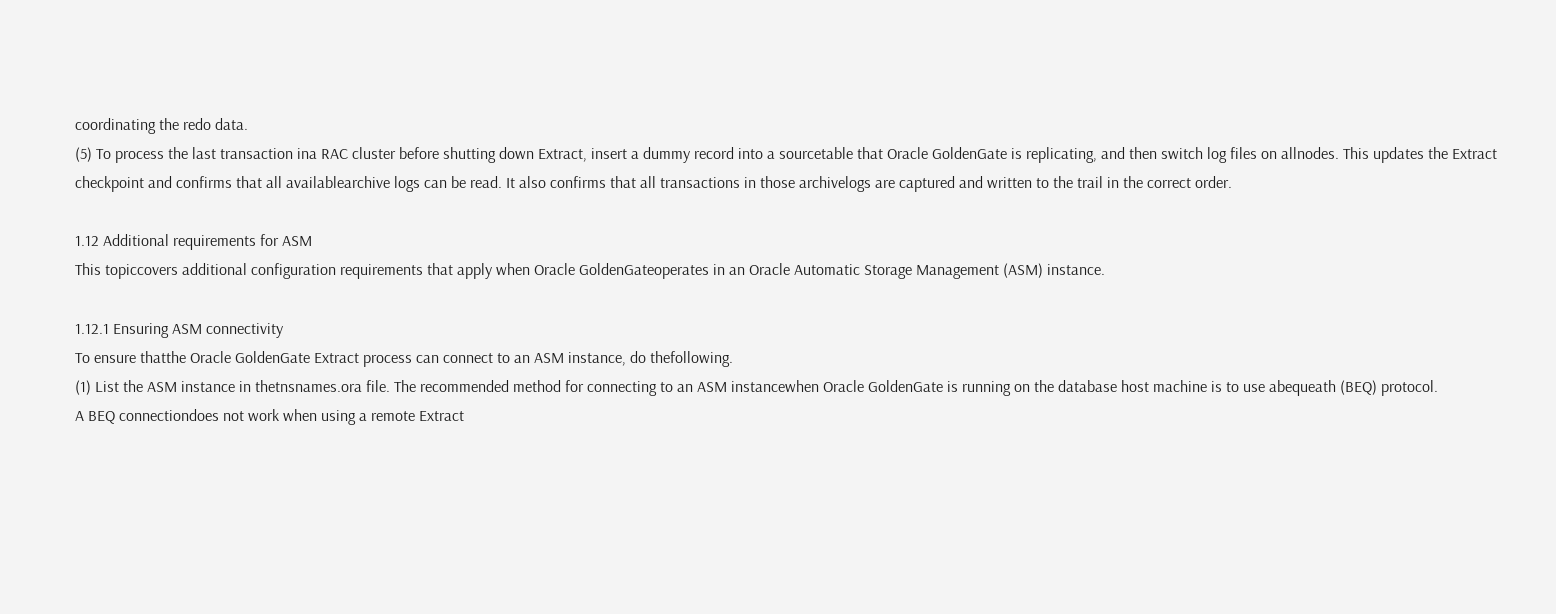coordinating the redo data.
(5) To process the last transaction ina RAC cluster before shutting down Extract, insert a dummy record into a sourcetable that Oracle GoldenGate is replicating, and then switch log files on allnodes. This updates the Extract checkpoint and confirms that all availablearchive logs can be read. It also confirms that all transactions in those archivelogs are captured and written to the trail in the correct order.

1.12 Additional requirements for ASM
This topiccovers additional configuration requirements that apply when Oracle GoldenGateoperates in an Oracle Automatic Storage Management (ASM) instance.

1.12.1 Ensuring ASM connectivity
To ensure thatthe Oracle GoldenGate Extract process can connect to an ASM instance, do thefollowing.
(1) List the ASM instance in thetnsnames.ora file. The recommended method for connecting to an ASM instancewhen Oracle GoldenGate is running on the database host machine is to use abequeath (BEQ) protocol.
A BEQ connectiondoes not work when using a remote Extract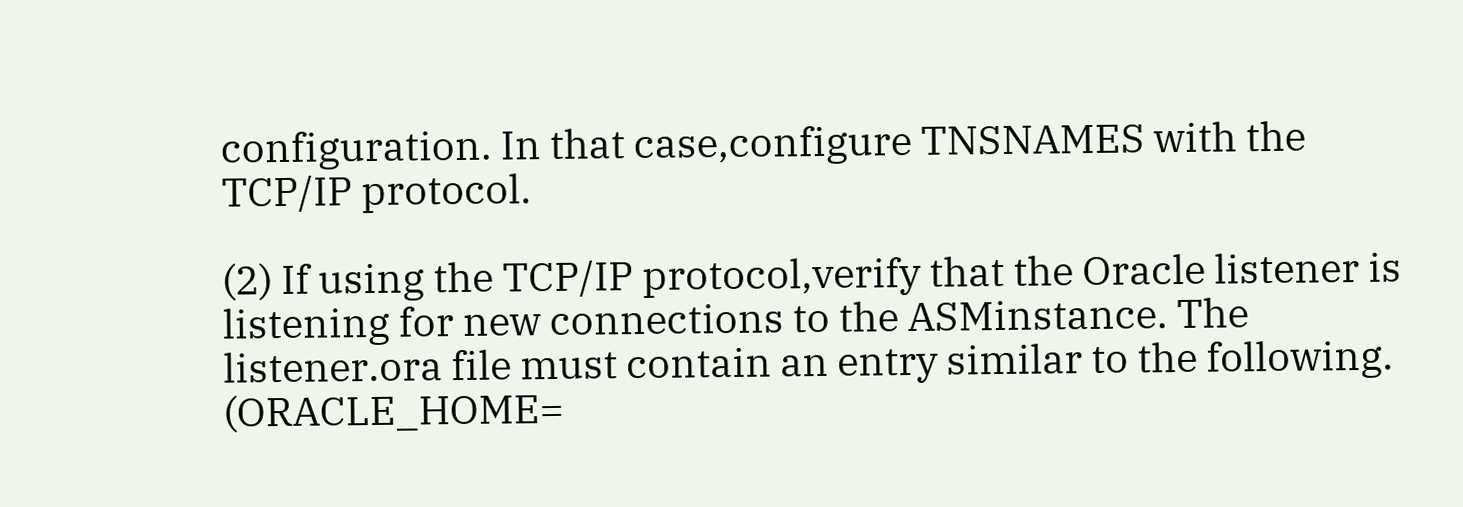configuration. In that case,configure TNSNAMES with the TCP/IP protocol.

(2) If using the TCP/IP protocol,verify that the Oracle listener is listening for new connections to the ASMinstance. The listener.ora file must contain an entry similar to the following.
(ORACLE_HOME=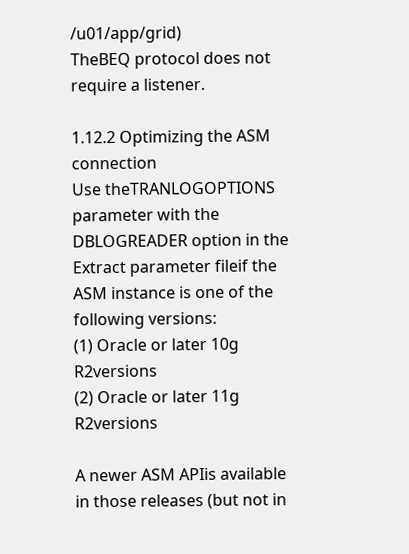/u01/app/grid)
TheBEQ protocol does not require a listener.

1.12.2 Optimizing the ASM connection
Use theTRANLOGOPTIONS parameter with the DBLOGREADER option in the Extract parameter fileif the ASM instance is one of the following versions:
(1) Oracle or later 10g R2versions
(2) Oracle or later 11g R2versions

A newer ASM APIis available in those releases (but not in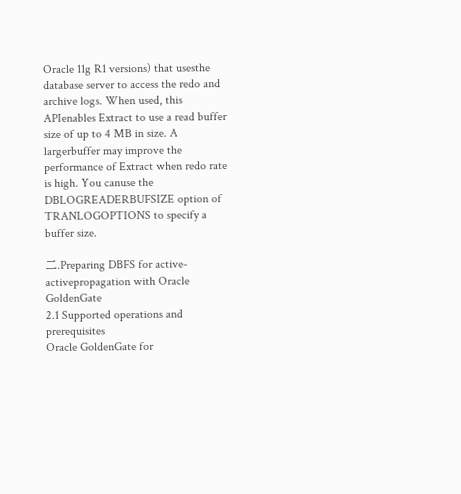Oracle 11g R1 versions) that usesthe database server to access the redo and archive logs. When used, this APIenables Extract to use a read buffer size of up to 4 MB in size. A largerbuffer may improve the performance of Extract when redo rate is high. You canuse the DBLOGREADERBUFSIZE option of TRANLOGOPTIONS to specify a buffer size.

二.Preparing DBFS for active-activepropagation with Oracle GoldenGate
2.1 Supported operations and prerequisites
Oracle GoldenGate for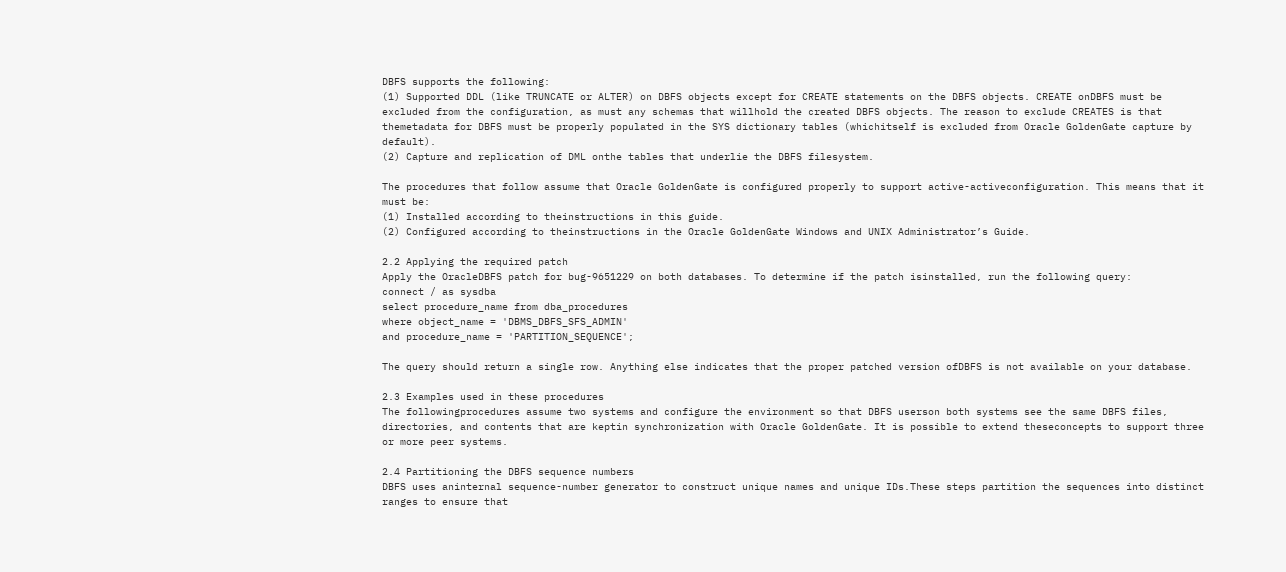DBFS supports the following:
(1) Supported DDL (like TRUNCATE or ALTER) on DBFS objects except for CREATE statements on the DBFS objects. CREATE onDBFS must be excluded from the configuration, as must any schemas that willhold the created DBFS objects. The reason to exclude CREATES is that themetadata for DBFS must be properly populated in the SYS dictionary tables (whichitself is excluded from Oracle GoldenGate capture by default).
(2) Capture and replication of DML onthe tables that underlie the DBFS filesystem.

The procedures that follow assume that Oracle GoldenGate is configured properly to support active-activeconfiguration. This means that it must be:
(1) Installed according to theinstructions in this guide.
(2) Configured according to theinstructions in the Oracle GoldenGate Windows and UNIX Administrator’s Guide.

2.2 Applying the required patch
Apply the OracleDBFS patch for bug-9651229 on both databases. To determine if the patch isinstalled, run the following query:
connect / as sysdba
select procedure_name from dba_procedures
where object_name = 'DBMS_DBFS_SFS_ADMIN'
and procedure_name = 'PARTITION_SEQUENCE';

The query should return a single row. Anything else indicates that the proper patched version ofDBFS is not available on your database.

2.3 Examples used in these procedures
The followingprocedures assume two systems and configure the environment so that DBFS userson both systems see the same DBFS files, directories, and contents that are keptin synchronization with Oracle GoldenGate. It is possible to extend theseconcepts to support three or more peer systems.

2.4 Partitioning the DBFS sequence numbers
DBFS uses aninternal sequence-number generator to construct unique names and unique IDs.These steps partition the sequences into distinct ranges to ensure that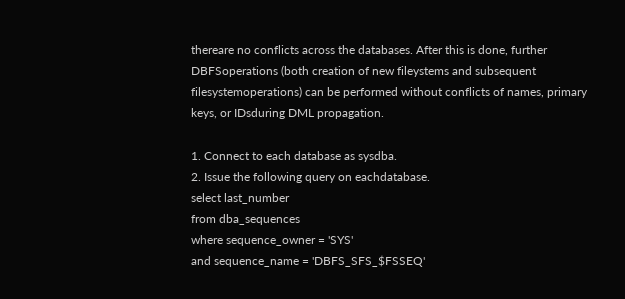thereare no conflicts across the databases. After this is done, further DBFSoperations (both creation of new fileystems and subsequent filesystemoperations) can be performed without conflicts of names, primary keys, or IDsduring DML propagation.

1. Connect to each database as sysdba.
2. Issue the following query on eachdatabase.
select last_number
from dba_sequences
where sequence_owner = 'SYS'
and sequence_name = 'DBFS_SFS_$FSSEQ'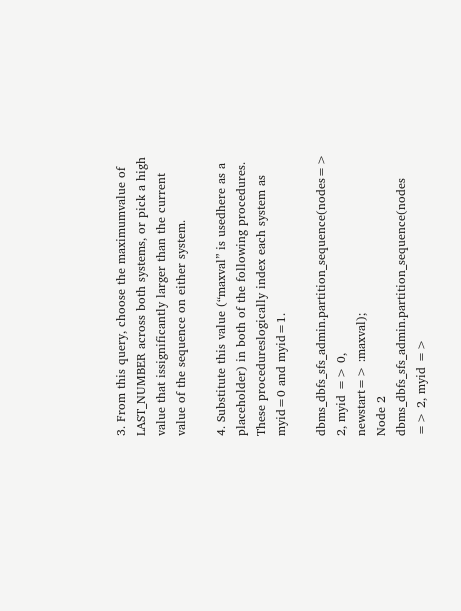3. From this query, choose the maximumvalue of LAST_NUMBER across both systems, or pick a high value that issignificantly larger than the current value of the sequence on either system.

4. Substitute this value (“maxval” is usedhere as a placeholder) in both of the following procedures. These procedureslogically index each system as myid=0 and myid=1.

dbms_dbfs_sfs_admin.partition_sequence(nodes=> 2, myid => 0,
newstart=> :maxval);
Node 2
dbms_dbfs_sfs_admin.partition_sequence(nodes => 2, myid =>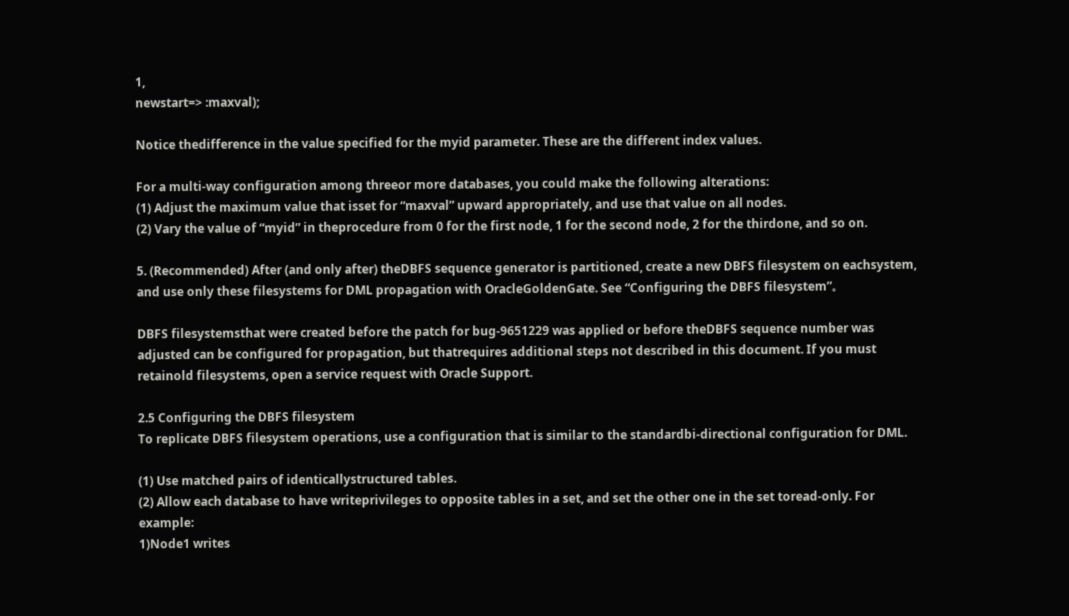1,
newstart=> :maxval);

Notice thedifference in the value specified for the myid parameter. These are the different index values.

For a multi-way configuration among threeor more databases, you could make the following alterations:
(1) Adjust the maximum value that isset for “maxval” upward appropriately, and use that value on all nodes.
(2) Vary the value of “myid” in theprocedure from 0 for the first node, 1 for the second node, 2 for the thirdone, and so on.

5. (Recommended) After (and only after) theDBFS sequence generator is partitioned, create a new DBFS filesystem on eachsystem, and use only these filesystems for DML propagation with OracleGoldenGate. See “Configuring the DBFS filesystem”。

DBFS filesystemsthat were created before the patch for bug-9651229 was applied or before theDBFS sequence number was adjusted can be configured for propagation, but thatrequires additional steps not described in this document. If you must retainold filesystems, open a service request with Oracle Support.

2.5 Configuring the DBFS filesystem
To replicate DBFS filesystem operations, use a configuration that is similar to the standardbi-directional configuration for DML.

(1) Use matched pairs of identicallystructured tables.
(2) Allow each database to have writeprivileges to opposite tables in a set, and set the other one in the set toread-only. For example:
1)Node1 writes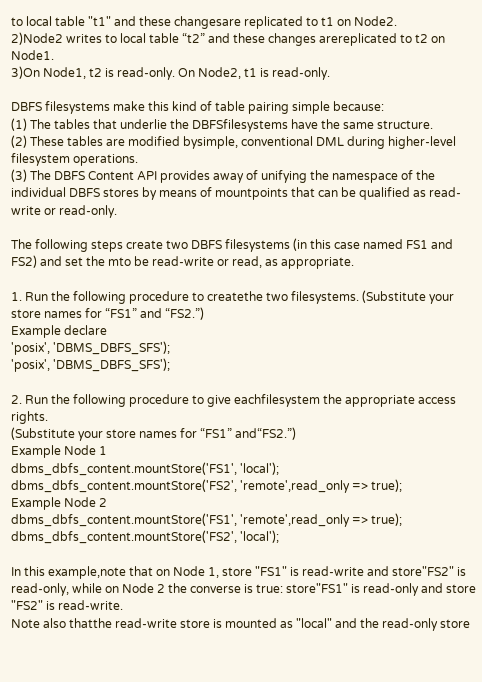to local table "t1" and these changesare replicated to t1 on Node2.
2)Node2 writes to local table “t2” and these changes arereplicated to t2 on Node1.
3)On Node1, t2 is read-only. On Node2, t1 is read-only.

DBFS filesystems make this kind of table pairing simple because:
(1) The tables that underlie the DBFSfilesystems have the same structure.
(2) These tables are modified bysimple, conventional DML during higher-level filesystem operations.
(3) The DBFS Content API provides away of unifying the namespace of the individual DBFS stores by means of mountpoints that can be qualified as read-write or read-only.

The following steps create two DBFS filesystems (in this case named FS1 and FS2) and set the mto be read-write or read, as appropriate.

1. Run the following procedure to createthe two filesystems. (Substitute your store names for “FS1” and “FS2.”)
Example declare
'posix', 'DBMS_DBFS_SFS');
'posix', 'DBMS_DBFS_SFS');

2. Run the following procedure to give eachfilesystem the appropriate access rights.
(Substitute your store names for “FS1” and“FS2.”)
Example Node 1
dbms_dbfs_content.mountStore('FS1', 'local');
dbms_dbfs_content.mountStore('FS2', 'remote',read_only => true);
Example Node 2
dbms_dbfs_content.mountStore('FS1', 'remote',read_only => true);
dbms_dbfs_content.mountStore('FS2', 'local');

In this example,note that on Node 1, store "FS1" is read-write and store"FS2" is read-only, while on Node 2 the converse is true: store"FS1" is read-only and store "FS2" is read-write.
Note also thatthe read-write store is mounted as "local" and the read-only store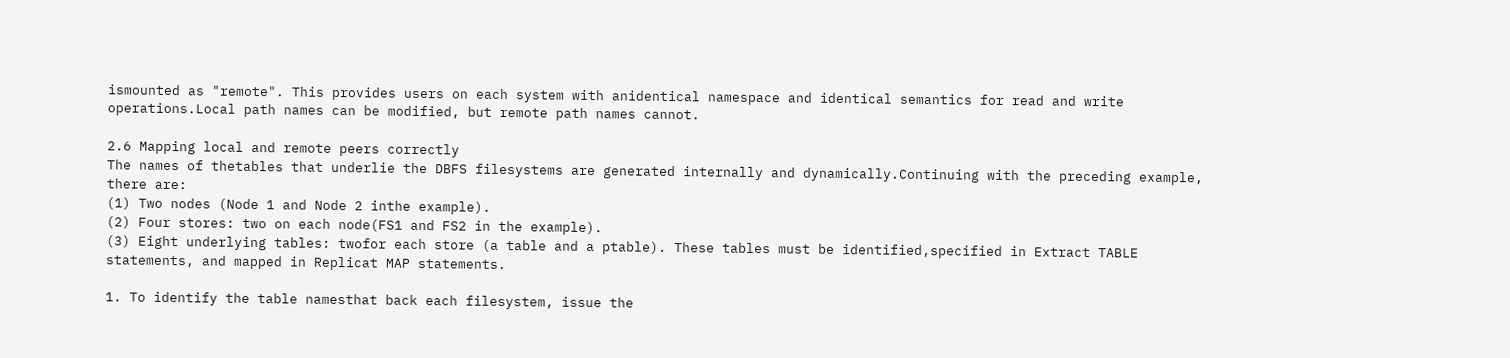ismounted as "remote". This provides users on each system with anidentical namespace and identical semantics for read and write operations.Local path names can be modified, but remote path names cannot.

2.6 Mapping local and remote peers correctly
The names of thetables that underlie the DBFS filesystems are generated internally and dynamically.Continuing with the preceding example, there are:
(1) Two nodes (Node 1 and Node 2 inthe example).
(2) Four stores: two on each node(FS1 and FS2 in the example).
(3) Eight underlying tables: twofor each store (a table and a ptable). These tables must be identified,specified in Extract TABLE statements, and mapped in Replicat MAP statements.

1. To identify the table namesthat back each filesystem, issue the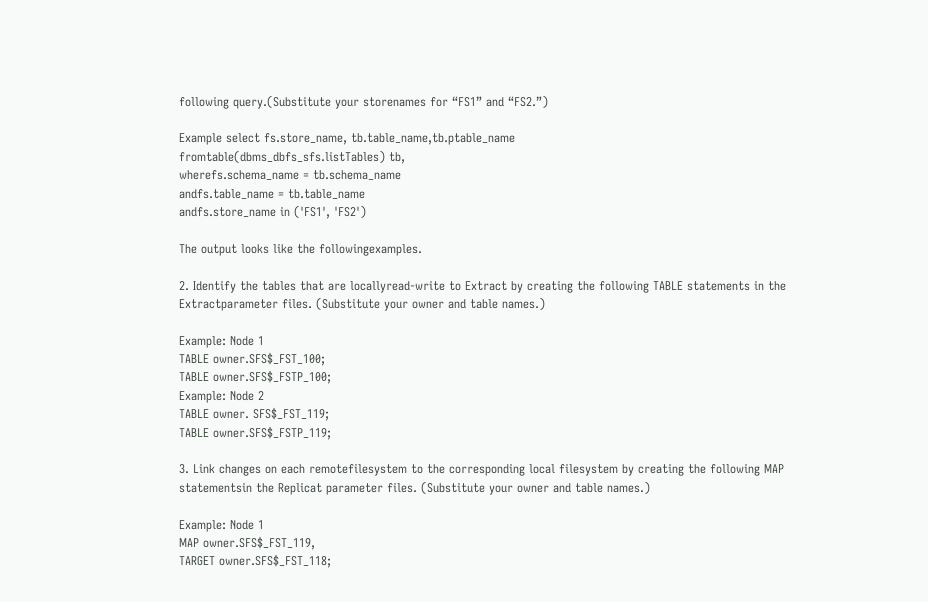following query.(Substitute your storenames for “FS1” and “FS2.”)

Example select fs.store_name, tb.table_name,tb.ptable_name
fromtable(dbms_dbfs_sfs.listTables) tb,
wherefs.schema_name = tb.schema_name
andfs.table_name = tb.table_name
andfs.store_name in ('FS1', 'FS2')

The output looks like the followingexamples.

2. Identify the tables that are locallyread-write to Extract by creating the following TABLE statements in the Extractparameter files. (Substitute your owner and table names.)

Example: Node 1
TABLE owner.SFS$_FST_100;
TABLE owner.SFS$_FSTP_100;
Example: Node 2
TABLE owner. SFS$_FST_119;
TABLE owner.SFS$_FSTP_119;

3. Link changes on each remotefilesystem to the corresponding local filesystem by creating the following MAP statementsin the Replicat parameter files. (Substitute your owner and table names.)

Example: Node 1
MAP owner.SFS$_FST_119,
TARGET owner.SFS$_FST_118;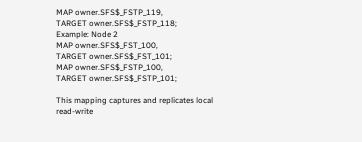MAP owner.SFS$_FSTP_119,
TARGET owner.SFS$_FSTP_118;
Example: Node 2
MAP owner.SFS$_FST_100,
TARGET owner.SFS$_FST_101;
MAP owner.SFS$_FSTP_100,
TARGET owner.SFS$_FSTP_101;

This mapping captures and replicates local read-write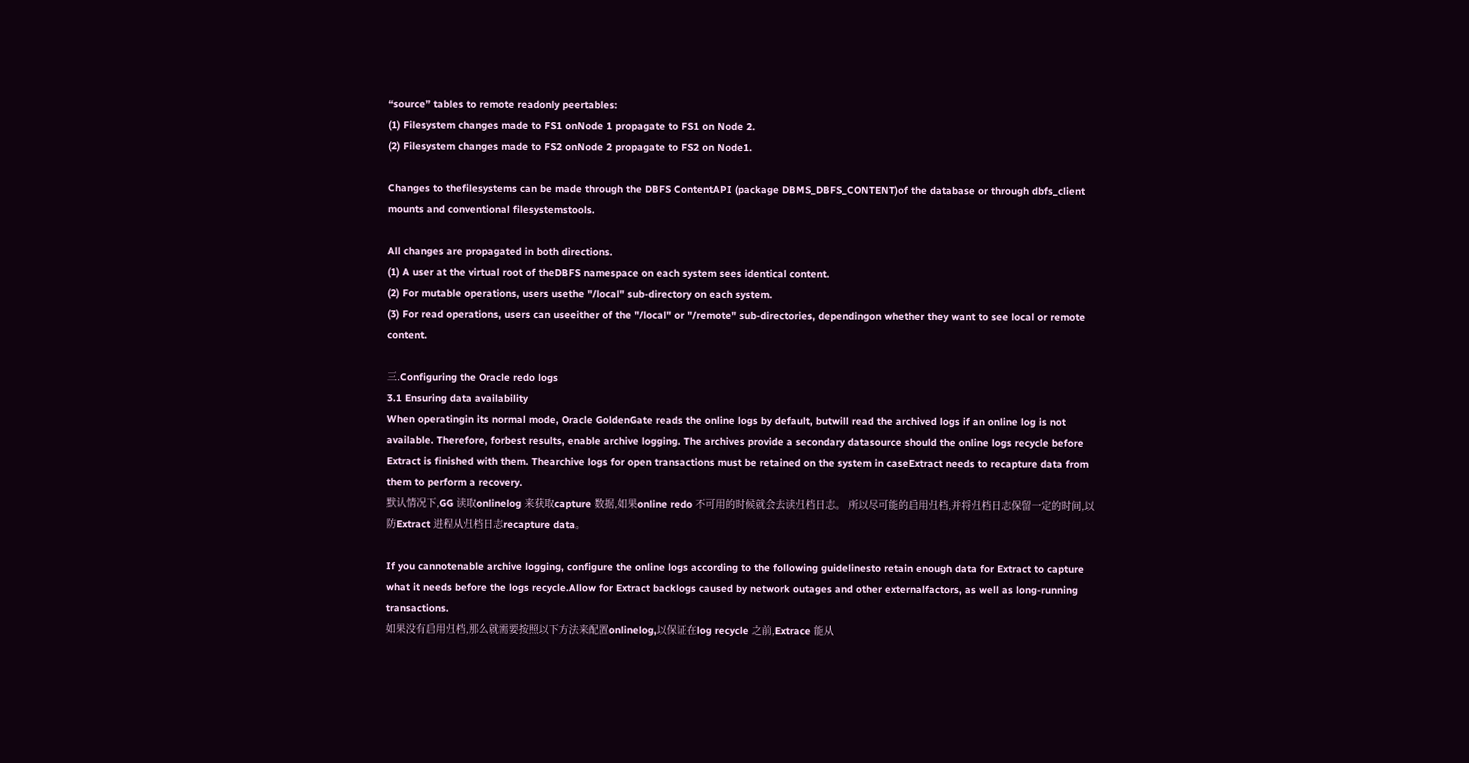“source” tables to remote readonly peertables:
(1) Filesystem changes made to FS1 onNode 1 propagate to FS1 on Node 2.
(2) Filesystem changes made to FS2 onNode 2 propagate to FS2 on Node1.

Changes to thefilesystems can be made through the DBFS ContentAPI (package DBMS_DBFS_CONTENT)of the database or through dbfs_client mounts and conventional filesystemstools.

All changes are propagated in both directions.
(1) A user at the virtual root of theDBFS namespace on each system sees identical content.
(2) For mutable operations, users usethe "/local" sub-directory on each system.
(3) For read operations, users can useeither of the "/local" or "/remote" sub-directories, dependingon whether they want to see local or remote content.

三.Configuring the Oracle redo logs
3.1 Ensuring data availability
When operatingin its normal mode, Oracle GoldenGate reads the online logs by default, butwill read the archived logs if an online log is not available. Therefore, forbest results, enable archive logging. The archives provide a secondary datasource should the online logs recycle before Extract is finished with them. Thearchive logs for open transactions must be retained on the system in caseExtract needs to recapture data from them to perform a recovery.
默认情况下,GG 读取onlinelog 来获取capture 数据,如果online redo 不可用的时候就会去读归档日志。 所以尽可能的启用归档,并将归档日志保留一定的时间,以防Extract 进程从归档日志recapture data。

If you cannotenable archive logging, configure the online logs according to the following guidelinesto retain enough data for Extract to capture what it needs before the logs recycle.Allow for Extract backlogs caused by network outages and other externalfactors, as well as long-running transactions.
如果没有启用归档,那么就需要按照以下方法来配置onlinelog,以保证在log recycle 之前,Extrace 能从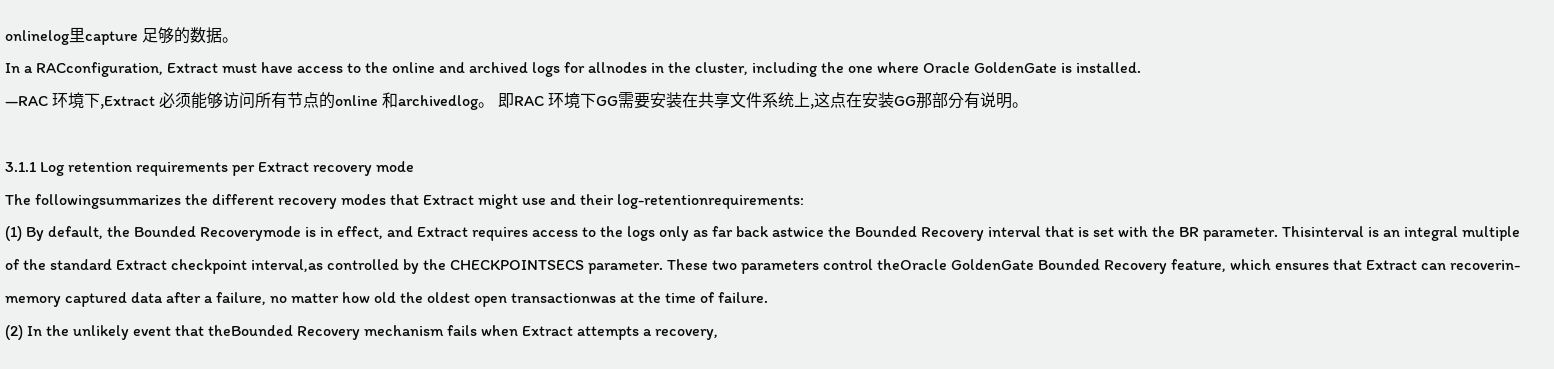onlinelog里capture 足够的数据。
In a RACconfiguration, Extract must have access to the online and archived logs for allnodes in the cluster, including the one where Oracle GoldenGate is installed.
—RAC 环境下,Extract 必须能够访问所有节点的online 和archivedlog。 即RAC 环境下GG需要安装在共享文件系统上,这点在安装GG那部分有说明。

3.1.1 Log retention requirements per Extract recovery mode
The followingsummarizes the different recovery modes that Extract might use and their log-retentionrequirements:
(1) By default, the Bounded Recoverymode is in effect, and Extract requires access to the logs only as far back astwice the Bounded Recovery interval that is set with the BR parameter. Thisinterval is an integral multiple of the standard Extract checkpoint interval,as controlled by the CHECKPOINTSECS parameter. These two parameters control theOracle GoldenGate Bounded Recovery feature, which ensures that Extract can recoverin-memory captured data after a failure, no matter how old the oldest open transactionwas at the time of failure.
(2) In the unlikely event that theBounded Recovery mechanism fails when Extract attempts a recovery,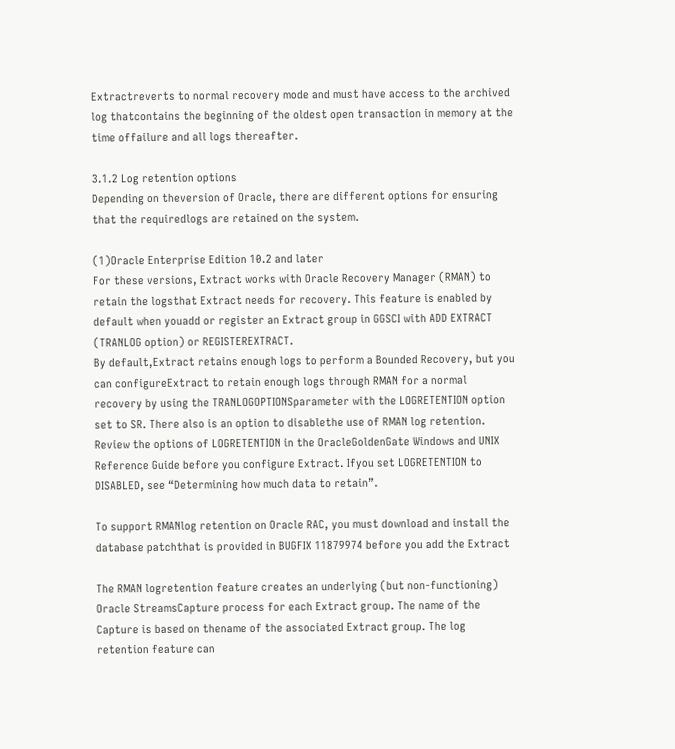Extractreverts to normal recovery mode and must have access to the archived log thatcontains the beginning of the oldest open transaction in memory at the time offailure and all logs thereafter.

3.1.2 Log retention options
Depending on theversion of Oracle, there are different options for ensuring that the requiredlogs are retained on the system.

(1)Oracle Enterprise Edition 10.2 and later
For these versions, Extract works with Oracle Recovery Manager (RMAN) to retain the logsthat Extract needs for recovery. This feature is enabled by default when youadd or register an Extract group in GGSCI with ADD EXTRACT (TRANLOG option) or REGISTEREXTRACT.
By default,Extract retains enough logs to perform a Bounded Recovery, but you can configureExtract to retain enough logs through RMAN for a normal recovery by using the TRANLOGOPTIONSparameter with the LOGRETENTION option set to SR. There also is an option to disablethe use of RMAN log retention. Review the options of LOGRETENTION in the OracleGoldenGate Windows and UNIX Reference Guide before you configure Extract. Ifyou set LOGRETENTION to DISABLED, see “Determining how much data to retain”.

To support RMANlog retention on Oracle RAC, you must download and install the database patchthat is provided in BUGFIX 11879974 before you add the Extract

The RMAN logretention feature creates an underlying (but non-functioning) Oracle StreamsCapture process for each Extract group. The name of the Capture is based on thename of the associated Extract group. The log retention feature can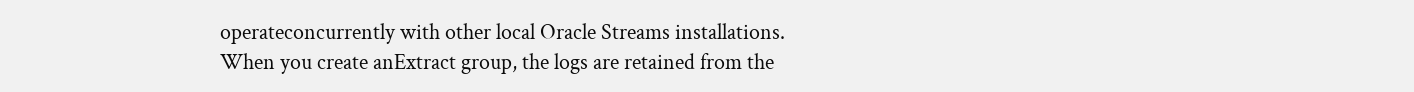operateconcurrently with other local Oracle Streams installations. When you create anExtract group, the logs are retained from the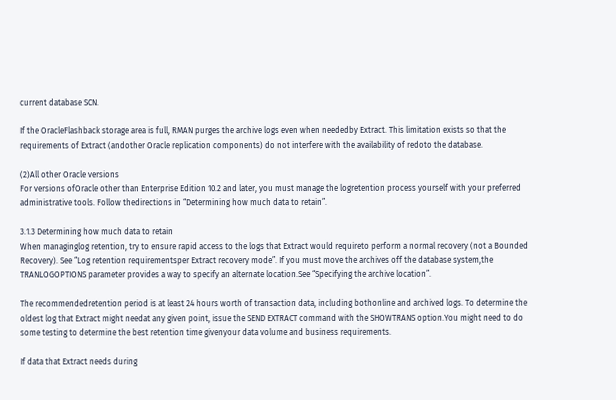current database SCN.

If the OracleFlashback storage area is full, RMAN purges the archive logs even when neededby Extract. This limitation exists so that the requirements of Extract (andother Oracle replication components) do not interfere with the availability of redoto the database.

(2)All other Oracle versions
For versions ofOracle other than Enterprise Edition 10.2 and later, you must manage the logretention process yourself with your preferred administrative tools. Follow thedirections in “Determining how much data to retain”.

3.1.3 Determining how much data to retain
When managinglog retention, try to ensure rapid access to the logs that Extract would requireto perform a normal recovery (not a Bounded Recovery). See “Log retention requirementsper Extract recovery mode”. If you must move the archives off the database system,the TRANLOGOPTIONS parameter provides a way to specify an alternate location.See “Specifying the archive location”.

The recommendedretention period is at least 24 hours worth of transaction data, including bothonline and archived logs. To determine the oldest log that Extract might needat any given point, issue the SEND EXTRACT command with the SHOWTRANS option.You might need to do some testing to determine the best retention time givenyour data volume and business requirements.

If data that Extract needs during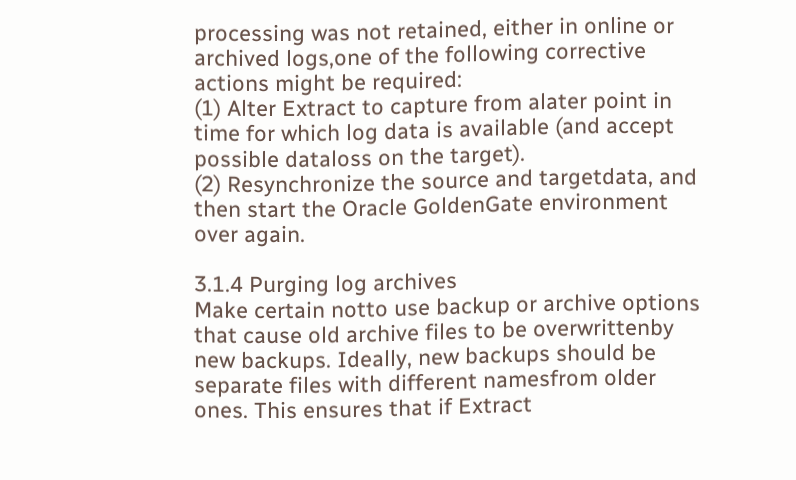processing was not retained, either in online or archived logs,one of the following corrective actions might be required:
(1) Alter Extract to capture from alater point in time for which log data is available (and accept possible dataloss on the target).
(2) Resynchronize the source and targetdata, and then start the Oracle GoldenGate environment over again.

3.1.4 Purging log archives
Make certain notto use backup or archive options that cause old archive files to be overwrittenby new backups. Ideally, new backups should be separate files with different namesfrom older ones. This ensures that if Extract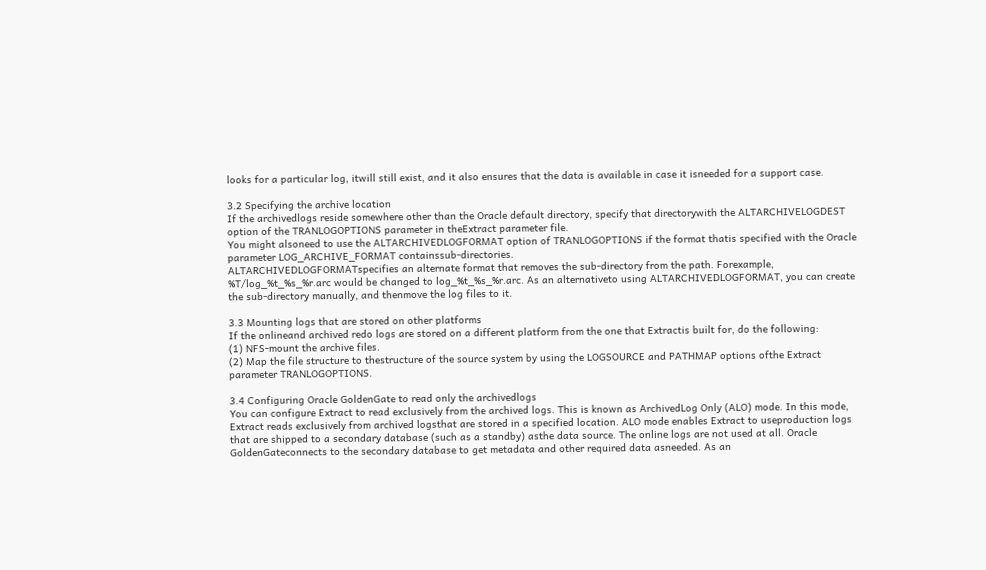looks for a particular log, itwill still exist, and it also ensures that the data is available in case it isneeded for a support case.

3.2 Specifying the archive location
If the archivedlogs reside somewhere other than the Oracle default directory, specify that directorywith the ALTARCHIVELOGDEST option of the TRANLOGOPTIONS parameter in theExtract parameter file.
You might alsoneed to use the ALTARCHIVEDLOGFORMAT option of TRANLOGOPTIONS if the format thatis specified with the Oracle parameter LOG_ARCHIVE_FORMAT containssub-directories.
ALTARCHIVEDLOGFORMATspecifies an alternate format that removes the sub-directory from the path. Forexample, %T/log_%t_%s_%r.arc would be changed to log_%t_%s_%r.arc. As an alternativeto using ALTARCHIVEDLOGFORMAT, you can create the sub-directory manually, and thenmove the log files to it.

3.3 Mounting logs that are stored on other platforms
If the onlineand archived redo logs are stored on a different platform from the one that Extractis built for, do the following:
(1) NFS-mount the archive files.
(2) Map the file structure to thestructure of the source system by using the LOGSOURCE and PATHMAP options ofthe Extract parameter TRANLOGOPTIONS.

3.4 Configuring Oracle GoldenGate to read only the archivedlogs
You can configure Extract to read exclusively from the archived logs. This is known as ArchivedLog Only (ALO) mode. In this mode, Extract reads exclusively from archived logsthat are stored in a specified location. ALO mode enables Extract to useproduction logs that are shipped to a secondary database (such as a standby) asthe data source. The online logs are not used at all. Oracle GoldenGateconnects to the secondary database to get metadata and other required data asneeded. As an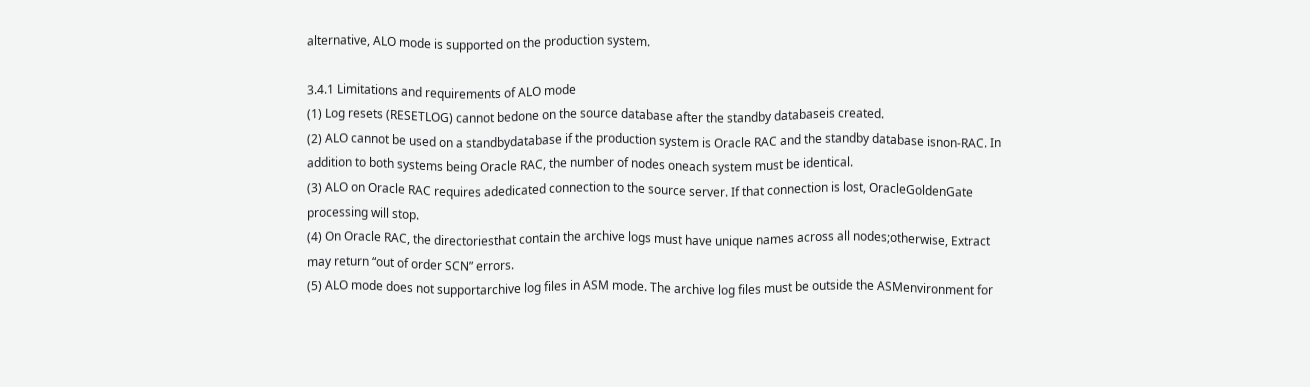alternative, ALO mode is supported on the production system.

3.4.1 Limitations and requirements of ALO mode
(1) Log resets (RESETLOG) cannot bedone on the source database after the standby databaseis created.
(2) ALO cannot be used on a standbydatabase if the production system is Oracle RAC and the standby database isnon-RAC. In addition to both systems being Oracle RAC, the number of nodes oneach system must be identical.
(3) ALO on Oracle RAC requires adedicated connection to the source server. If that connection is lost, OracleGoldenGate processing will stop.
(4) On Oracle RAC, the directoriesthat contain the archive logs must have unique names across all nodes;otherwise, Extract may return “out of order SCN” errors.
(5) ALO mode does not supportarchive log files in ASM mode. The archive log files must be outside the ASMenvironment for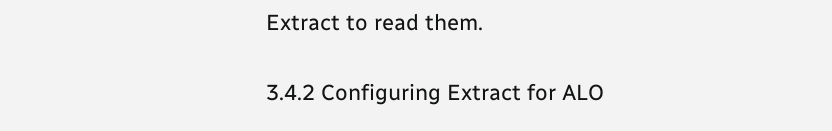Extract to read them.

3.4.2 Configuring Extract for ALO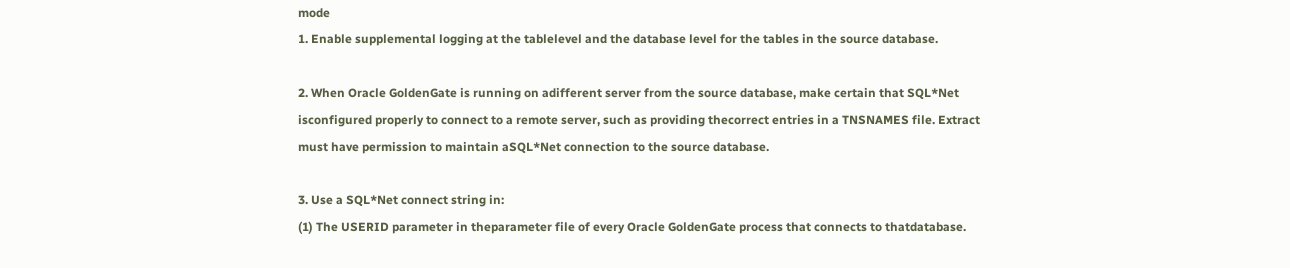mode
1. Enable supplemental logging at the tablelevel and the database level for the tables in the source database.

2. When Oracle GoldenGate is running on adifferent server from the source database, make certain that SQL*Net isconfigured properly to connect to a remote server, such as providing thecorrect entries in a TNSNAMES file. Extract must have permission to maintain aSQL*Net connection to the source database.

3. Use a SQL*Net connect string in:
(1) The USERID parameter in theparameter file of every Oracle GoldenGate process that connects to thatdatabase.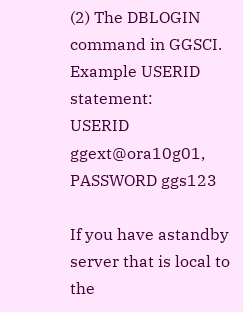(2) The DBLOGIN command in GGSCI.
Example USERID statement:
USERID ggext@ora10g01, PASSWORD ggs123

If you have astandby server that is local to the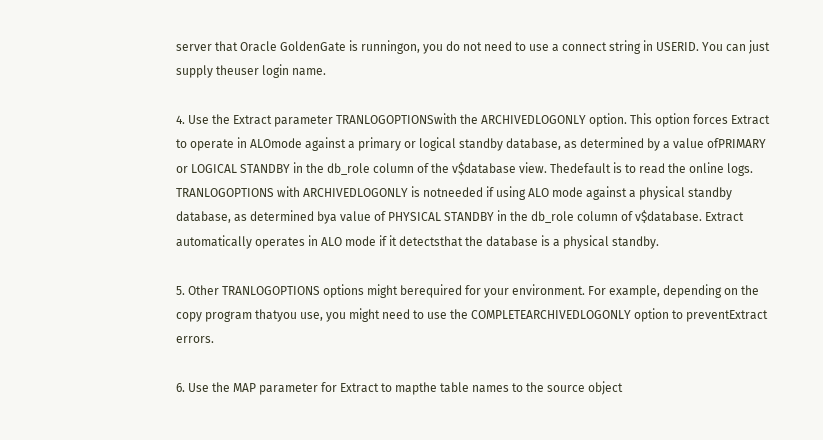server that Oracle GoldenGate is runningon, you do not need to use a connect string in USERID. You can just supply theuser login name.

4. Use the Extract parameter TRANLOGOPTIONSwith the ARCHIVEDLOGONLY option. This option forces Extract to operate in ALOmode against a primary or logical standby database, as determined by a value ofPRIMARY or LOGICAL STANDBY in the db_role column of the v$database view. Thedefault is to read the online logs. TRANLOGOPTIONS with ARCHIVEDLOGONLY is notneeded if using ALO mode against a physical standby database, as determined bya value of PHYSICAL STANDBY in the db_role column of v$database. Extract automatically operates in ALO mode if it detectsthat the database is a physical standby.

5. Other TRANLOGOPTIONS options might berequired for your environment. For example, depending on the copy program thatyou use, you might need to use the COMPLETEARCHIVEDLOGONLY option to preventExtract errors.

6. Use the MAP parameter for Extract to mapthe table names to the source object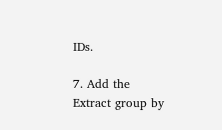IDs.

7. Add the Extract group by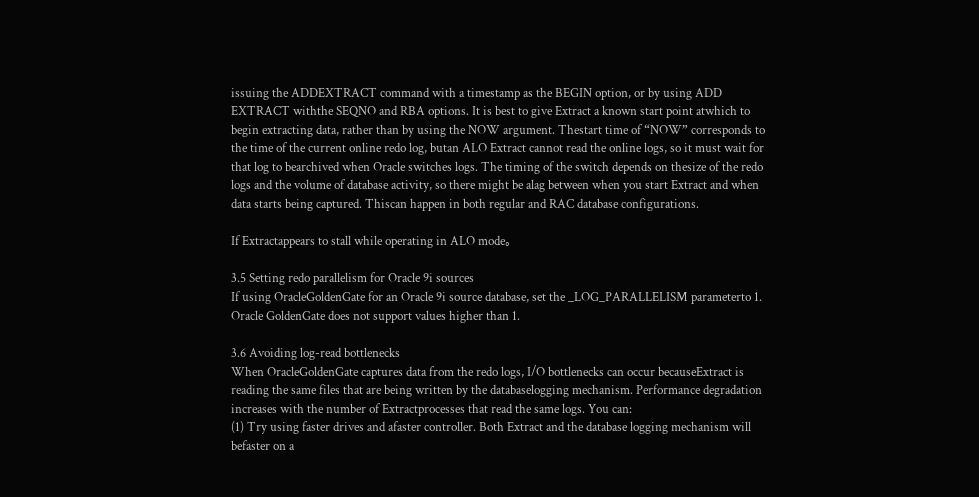issuing the ADDEXTRACT command with a timestamp as the BEGIN option, or by using ADD EXTRACT withthe SEQNO and RBA options. It is best to give Extract a known start point atwhich to begin extracting data, rather than by using the NOW argument. Thestart time of “NOW” corresponds to the time of the current online redo log, butan ALO Extract cannot read the online logs, so it must wait for that log to bearchived when Oracle switches logs. The timing of the switch depends on thesize of the redo logs and the volume of database activity, so there might be alag between when you start Extract and when data starts being captured. Thiscan happen in both regular and RAC database configurations.

If Extractappears to stall while operating in ALO mode。

3.5 Setting redo parallelism for Oracle 9i sources
If using OracleGoldenGate for an Oracle 9i source database, set the _LOG_PARALLELISM parameterto 1. Oracle GoldenGate does not support values higher than 1.

3.6 Avoiding log-read bottlenecks
When OracleGoldenGate captures data from the redo logs, I/O bottlenecks can occur becauseExtract is reading the same files that are being written by the databaselogging mechanism. Performance degradation increases with the number of Extractprocesses that read the same logs. You can:
(1) Try using faster drives and afaster controller. Both Extract and the database logging mechanism will befaster on a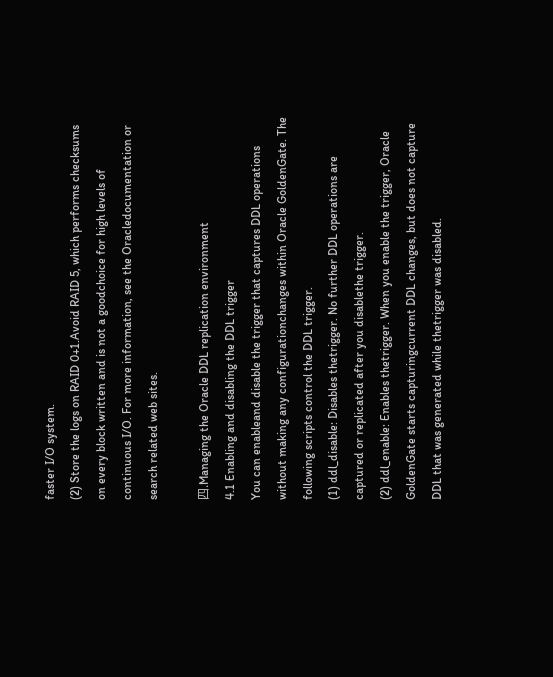faster I/O system.
(2) Store the logs on RAID 0+1.Avoid RAID 5, which performs checksums on every block written and is not a goodchoice for high levels of continuous I/O. For more information, see the Oracledocumentation or search related web sites.

四.Managing the Oracle DDL replication environment
4.1 Enabling and disabling the DDL trigger
You can enableand disable the trigger that captures DDL operations without making any configurationchanges within Oracle GoldenGate. The following scripts control the DDL trigger.
(1) ddl_disable: Disables thetrigger. No further DDL operations are captured or replicated after you disablethe trigger.
(2) ddl_enable: Enables thetrigger. When you enable the trigger, Oracle GoldenGate starts capturingcurrent DDL changes, but does not capture DDL that was generated while thetrigger was disabled.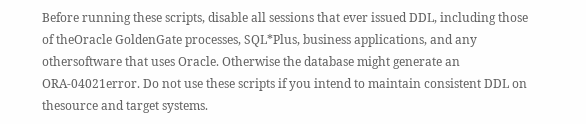Before running these scripts, disable all sessions that ever issued DDL, including those of theOracle GoldenGate processes, SQL*Plus, business applications, and any othersoftware that uses Oracle. Otherwise the database might generate an ORA-04021error. Do not use these scripts if you intend to maintain consistent DDL on thesource and target systems.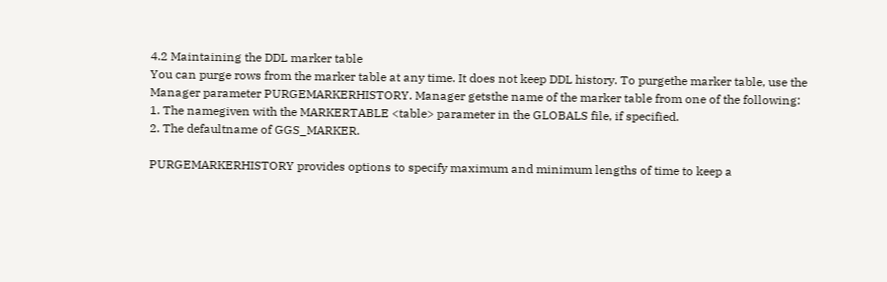4.2 Maintaining the DDL marker table
You can purge rows from the marker table at any time. It does not keep DDL history. To purgethe marker table, use the Manager parameter PURGEMARKERHISTORY. Manager getsthe name of the marker table from one of the following:
1. The namegiven with the MARKERTABLE <table> parameter in the GLOBALS file, if specified.
2. The defaultname of GGS_MARKER.

PURGEMARKERHISTORY provides options to specify maximum and minimum lengths of time to keep a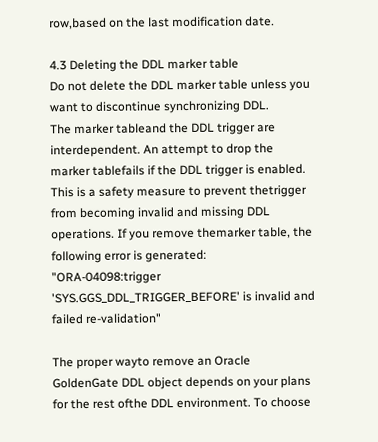row,based on the last modification date.

4.3 Deleting the DDL marker table
Do not delete the DDL marker table unless you want to discontinue synchronizing DDL.
The marker tableand the DDL trigger are interdependent. An attempt to drop the marker tablefails if the DDL trigger is enabled. This is a safety measure to prevent thetrigger from becoming invalid and missing DDL operations. If you remove themarker table, the following error is generated:
"ORA-04098:trigger 'SYS.GGS_DDL_TRIGGER_BEFORE' is invalid and failed re-validation"

The proper wayto remove an Oracle GoldenGate DDL object depends on your plans for the rest ofthe DDL environment. To choose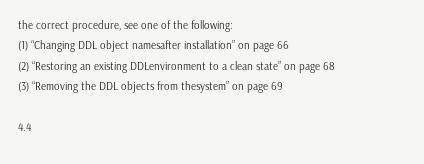the correct procedure, see one of the following:
(1) “Changing DDL object namesafter installation” on page 66
(2) “Restoring an existing DDLenvironment to a clean state” on page 68
(3) “Removing the DDL objects from thesystem” on page 69

4.4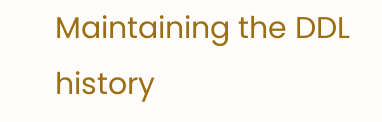Maintaining the DDL history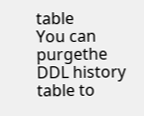table
You can purgethe DDL history table to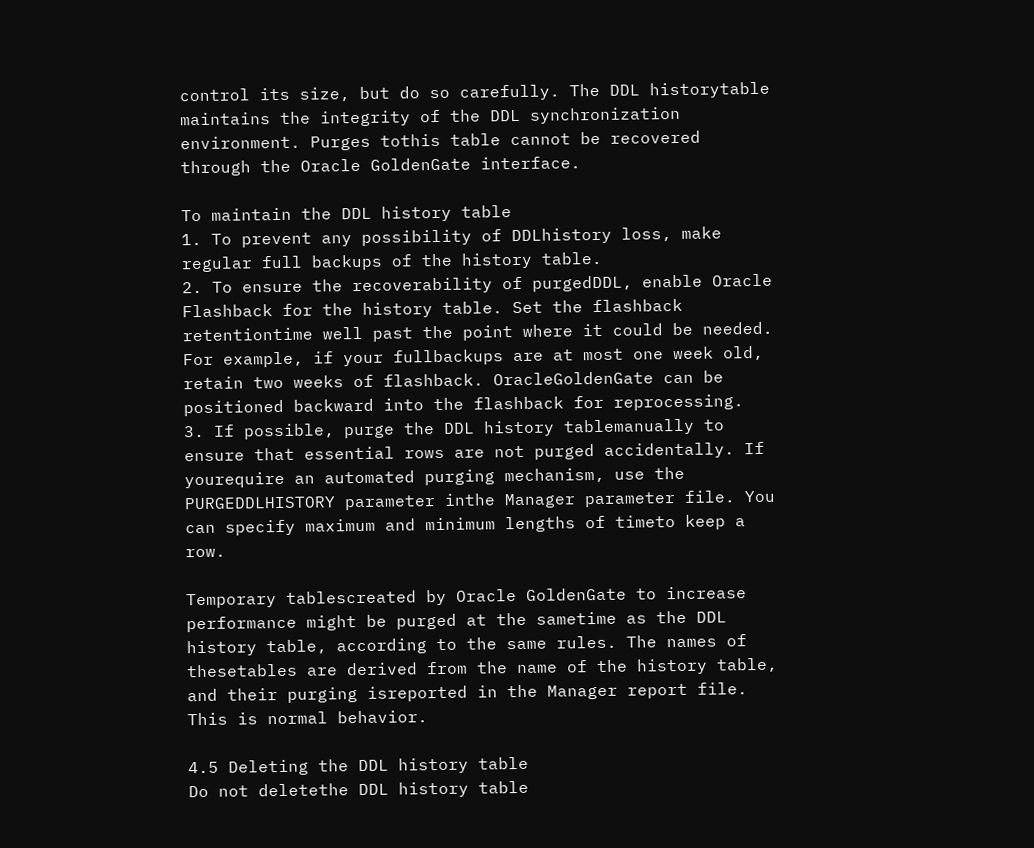control its size, but do so carefully. The DDL historytable maintains the integrity of the DDL synchronization environment. Purges tothis table cannot be recovered through the Oracle GoldenGate interface.

To maintain the DDL history table
1. To prevent any possibility of DDLhistory loss, make regular full backups of the history table.
2. To ensure the recoverability of purgedDDL, enable Oracle Flashback for the history table. Set the flashback retentiontime well past the point where it could be needed. For example, if your fullbackups are at most one week old, retain two weeks of flashback. OracleGoldenGate can be positioned backward into the flashback for reprocessing.
3. If possible, purge the DDL history tablemanually to ensure that essential rows are not purged accidentally. If yourequire an automated purging mechanism, use the PURGEDDLHISTORY parameter inthe Manager parameter file. You can specify maximum and minimum lengths of timeto keep a row.

Temporary tablescreated by Oracle GoldenGate to increase performance might be purged at the sametime as the DDL history table, according to the same rules. The names of thesetables are derived from the name of the history table, and their purging isreported in the Manager report file. This is normal behavior.

4.5 Deleting the DDL history table
Do not deletethe DDL history table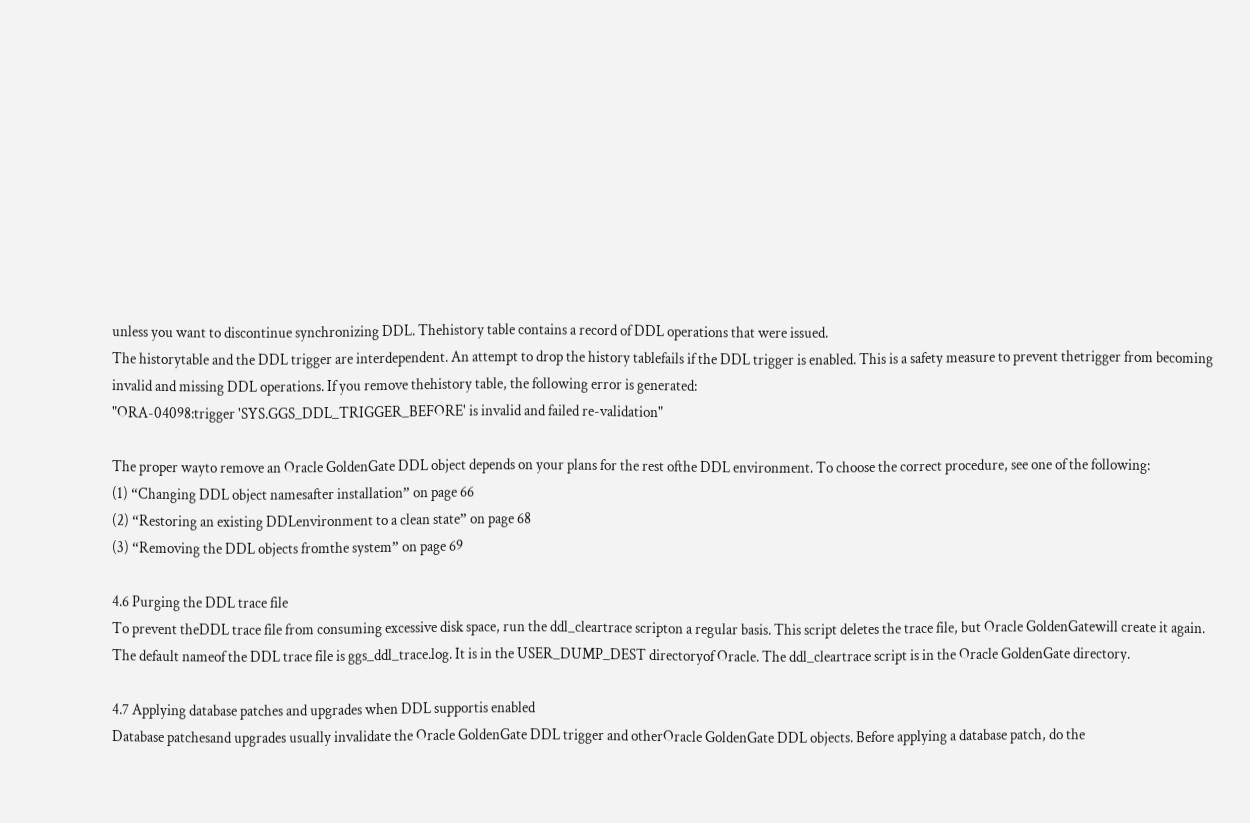unless you want to discontinue synchronizing DDL. Thehistory table contains a record of DDL operations that were issued.
The historytable and the DDL trigger are interdependent. An attempt to drop the history tablefails if the DDL trigger is enabled. This is a safety measure to prevent thetrigger from becoming invalid and missing DDL operations. If you remove thehistory table, the following error is generated:
"ORA-04098:trigger 'SYS.GGS_DDL_TRIGGER_BEFORE' is invalid and failed re-validation"

The proper wayto remove an Oracle GoldenGate DDL object depends on your plans for the rest ofthe DDL environment. To choose the correct procedure, see one of the following:
(1) “Changing DDL object namesafter installation” on page 66
(2) “Restoring an existing DDLenvironment to a clean state” on page 68
(3) “Removing the DDL objects fromthe system” on page 69

4.6 Purging the DDL trace file
To prevent theDDL trace file from consuming excessive disk space, run the ddl_cleartrace scripton a regular basis. This script deletes the trace file, but Oracle GoldenGatewill create it again.
The default nameof the DDL trace file is ggs_ddl_trace.log. It is in the USER_DUMP_DEST directoryof Oracle. The ddl_cleartrace script is in the Oracle GoldenGate directory.

4.7 Applying database patches and upgrades when DDL supportis enabled
Database patchesand upgrades usually invalidate the Oracle GoldenGate DDL trigger and otherOracle GoldenGate DDL objects. Before applying a database patch, do the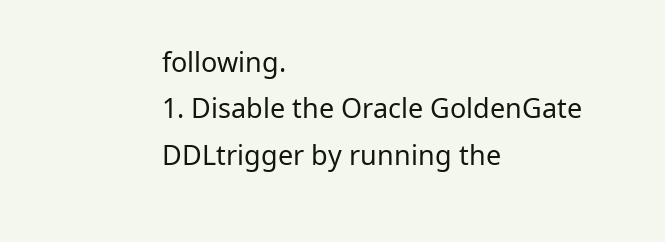following.
1. Disable the Oracle GoldenGate DDLtrigger by running the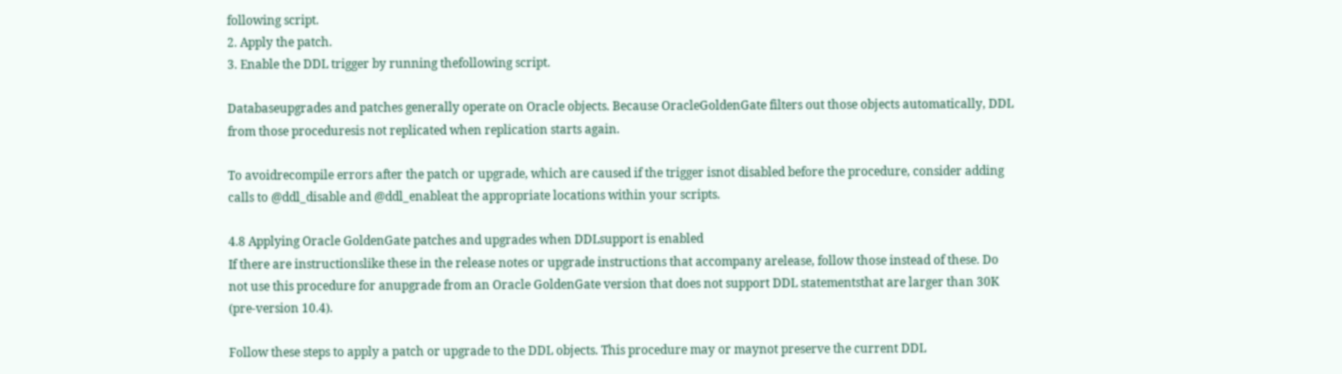following script.
2. Apply the patch.
3. Enable the DDL trigger by running thefollowing script.

Databaseupgrades and patches generally operate on Oracle objects. Because OracleGoldenGate filters out those objects automatically, DDL from those proceduresis not replicated when replication starts again.

To avoidrecompile errors after the patch or upgrade, which are caused if the trigger isnot disabled before the procedure, consider adding calls to @ddl_disable and @ddl_enableat the appropriate locations within your scripts.

4.8 Applying Oracle GoldenGate patches and upgrades when DDLsupport is enabled
If there are instructionslike these in the release notes or upgrade instructions that accompany arelease, follow those instead of these. Do not use this procedure for anupgrade from an Oracle GoldenGate version that does not support DDL statementsthat are larger than 30K (pre-version 10.4).

Follow these steps to apply a patch or upgrade to the DDL objects. This procedure may or maynot preserve the current DDL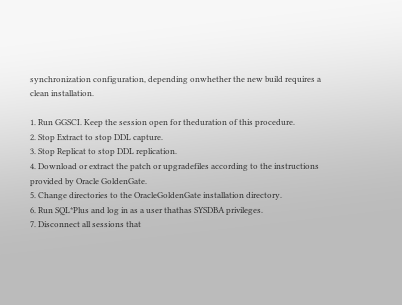synchronization configuration, depending onwhether the new build requires a clean installation.

1. Run GGSCI. Keep the session open for theduration of this procedure.
2. Stop Extract to stop DDL capture.
3. Stop Replicat to stop DDL replication.
4. Download or extract the patch or upgradefiles according to the instructions provided by Oracle GoldenGate.
5. Change directories to the OracleGoldenGate installation directory.
6. Run SQL*Plus and log in as a user thathas SYSDBA privileges.
7. Disconnect all sessions that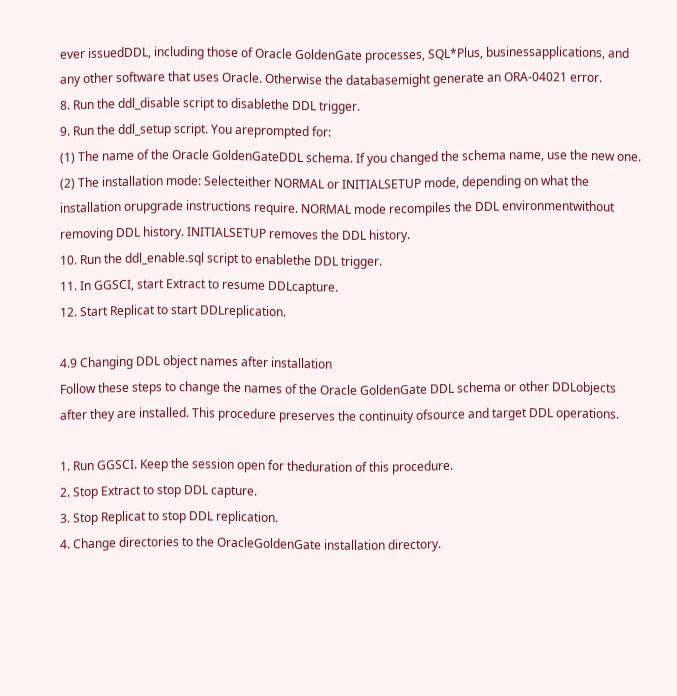ever issuedDDL, including those of Oracle GoldenGate processes, SQL*Plus, businessapplications, and any other software that uses Oracle. Otherwise the databasemight generate an ORA-04021 error.
8. Run the ddl_disable script to disablethe DDL trigger.
9. Run the ddl_setup script. You areprompted for:
(1) The name of the Oracle GoldenGateDDL schema. If you changed the schema name, use the new one.
(2) The installation mode: Selecteither NORMAL or INITIALSETUP mode, depending on what the installation orupgrade instructions require. NORMAL mode recompiles the DDL environmentwithout removing DDL history. INITIALSETUP removes the DDL history.
10. Run the ddl_enable.sql script to enablethe DDL trigger.
11. In GGSCI, start Extract to resume DDLcapture.
12. Start Replicat to start DDLreplication.

4.9 Changing DDL object names after installation
Follow these steps to change the names of the Oracle GoldenGate DDL schema or other DDLobjects after they are installed. This procedure preserves the continuity ofsource and target DDL operations.

1. Run GGSCI. Keep the session open for theduration of this procedure.
2. Stop Extract to stop DDL capture.
3. Stop Replicat to stop DDL replication.
4. Change directories to the OracleGoldenGate installation directory.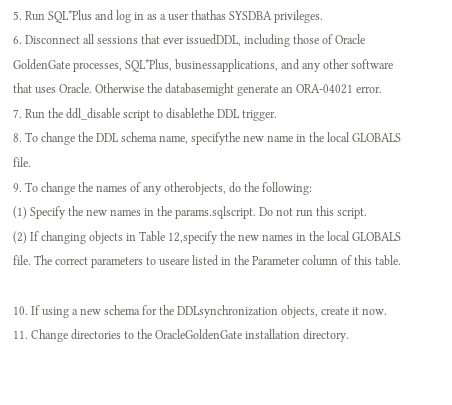5. Run SQL*Plus and log in as a user thathas SYSDBA privileges.
6. Disconnect all sessions that ever issuedDDL, including those of Oracle GoldenGate processes, SQL*Plus, businessapplications, and any other software that uses Oracle. Otherwise the databasemight generate an ORA-04021 error.
7. Run the ddl_disable script to disablethe DDL trigger.
8. To change the DDL schema name, specifythe new name in the local GLOBALS file.
9. To change the names of any otherobjects, do the following:
(1) Specify the new names in the params.sqlscript. Do not run this script.
(2) If changing objects in Table 12,specify the new names in the local GLOBALS file. The correct parameters to useare listed in the Parameter column of this table.

10. If using a new schema for the DDLsynchronization objects, create it now.
11. Change directories to the OracleGoldenGate installation directory.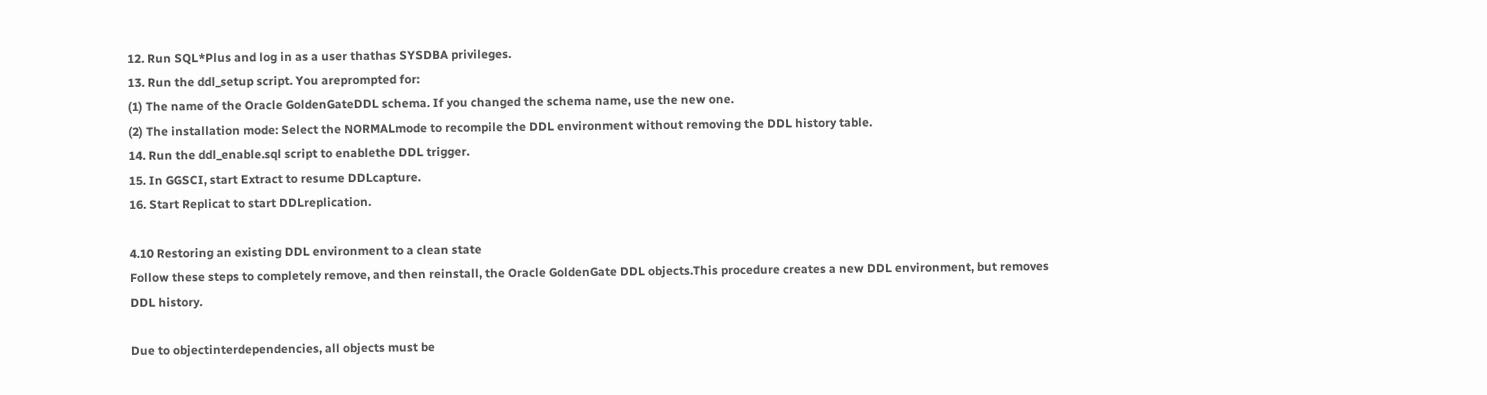12. Run SQL*Plus and log in as a user thathas SYSDBA privileges.
13. Run the ddl_setup script. You areprompted for:
(1) The name of the Oracle GoldenGateDDL schema. If you changed the schema name, use the new one.
(2) The installation mode: Select the NORMALmode to recompile the DDL environment without removing the DDL history table.
14. Run the ddl_enable.sql script to enablethe DDL trigger.
15. In GGSCI, start Extract to resume DDLcapture.
16. Start Replicat to start DDLreplication.

4.10 Restoring an existing DDL environment to a clean state
Follow these steps to completely remove, and then reinstall, the Oracle GoldenGate DDL objects.This procedure creates a new DDL environment, but removes DDL history.

Due to objectinterdependencies, all objects must be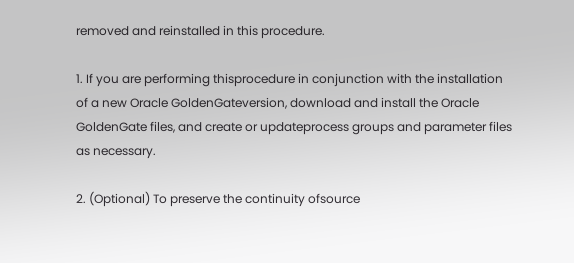removed and reinstalled in this procedure.

1. If you are performing thisprocedure in conjunction with the installation of a new Oracle GoldenGateversion, download and install the Oracle GoldenGate files, and create or updateprocess groups and parameter files as necessary.

2. (Optional) To preserve the continuity ofsource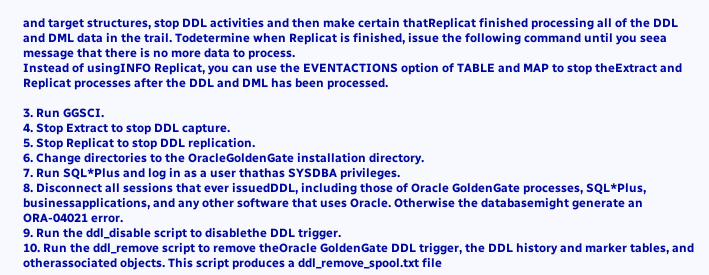and target structures, stop DDL activities and then make certain thatReplicat finished processing all of the DDL and DML data in the trail. Todetermine when Replicat is finished, issue the following command until you seea message that there is no more data to process.
Instead of usingINFO Replicat, you can use the EVENTACTIONS option of TABLE and MAP to stop theExtract and Replicat processes after the DDL and DML has been processed.

3. Run GGSCI.
4. Stop Extract to stop DDL capture.
5. Stop Replicat to stop DDL replication.
6. Change directories to the OracleGoldenGate installation directory.
7. Run SQL*Plus and log in as a user thathas SYSDBA privileges.
8. Disconnect all sessions that ever issuedDDL, including those of Oracle GoldenGate processes, SQL*Plus, businessapplications, and any other software that uses Oracle. Otherwise the databasemight generate an ORA-04021 error.
9. Run the ddl_disable script to disablethe DDL trigger.
10. Run the ddl_remove script to remove theOracle GoldenGate DDL trigger, the DDL history and marker tables, and otherassociated objects. This script produces a ddl_remove_spool.txt file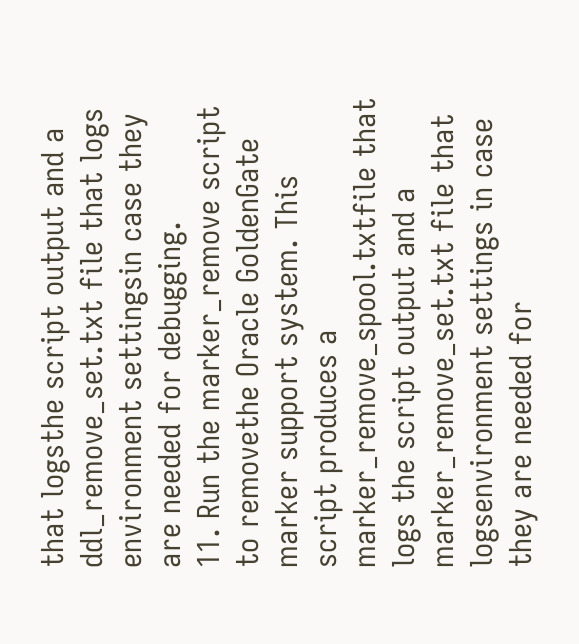that logsthe script output and a ddl_remove_set.txt file that logs environment settingsin case they are needed for debugging.
11. Run the marker_remove script to removethe Oracle GoldenGate marker support system. This script produces a marker_remove_spool.txtfile that logs the script output and a marker_remove_set.txt file that logsenvironment settings in case they are needed for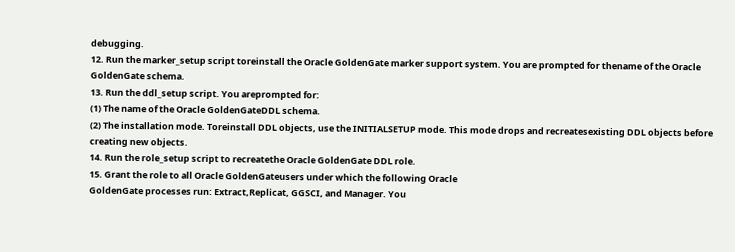debugging.
12. Run the marker_setup script toreinstall the Oracle GoldenGate marker support system. You are prompted for thename of the Oracle GoldenGate schema.
13. Run the ddl_setup script. You areprompted for:
(1) The name of the Oracle GoldenGateDDL schema.
(2) The installation mode. Toreinstall DDL objects, use the INITIALSETUP mode. This mode drops and recreatesexisting DDL objects before creating new objects.
14. Run the role_setup script to recreatethe Oracle GoldenGate DDL role.
15. Grant the role to all Oracle GoldenGateusers under which the following Oracle
GoldenGate processes run: Extract,Replicat, GGSCI, and Manager. You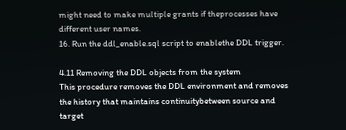might need to make multiple grants if theprocesses have different user names.
16. Run the ddl_enable.sql script to enablethe DDL trigger.

4.11 Removing the DDL objects from the system
This procedure removes the DDL environment and removes the history that maintains continuitybetween source and target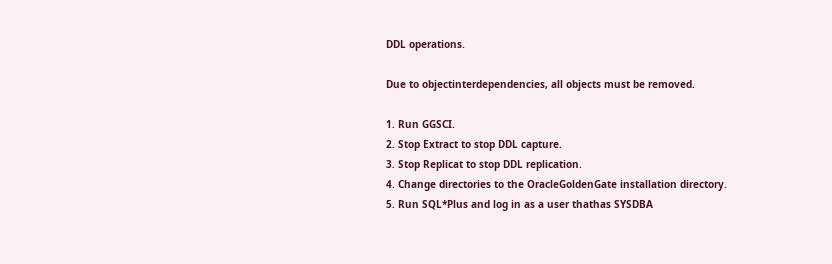DDL operations.

Due to objectinterdependencies, all objects must be removed.

1. Run GGSCI.
2. Stop Extract to stop DDL capture.
3. Stop Replicat to stop DDL replication.
4. Change directories to the OracleGoldenGate installation directory.
5. Run SQL*Plus and log in as a user thathas SYSDBA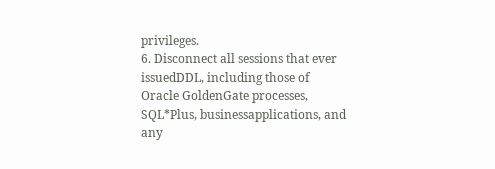privileges.
6. Disconnect all sessions that ever issuedDDL, including those of Oracle GoldenGate processes, SQL*Plus, businessapplications, and any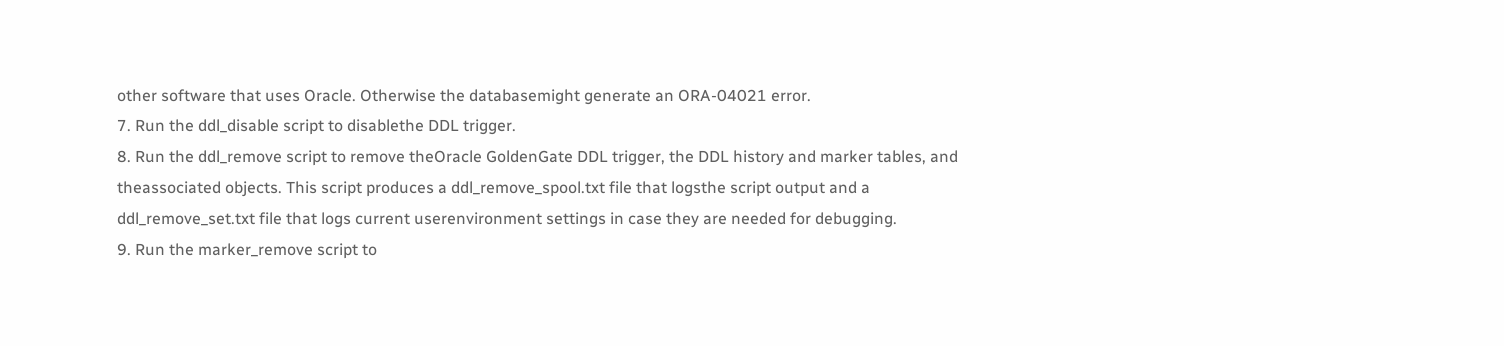other software that uses Oracle. Otherwise the databasemight generate an ORA-04021 error.
7. Run the ddl_disable script to disablethe DDL trigger.
8. Run the ddl_remove script to remove theOracle GoldenGate DDL trigger, the DDL history and marker tables, and theassociated objects. This script produces a ddl_remove_spool.txt file that logsthe script output and a ddl_remove_set.txt file that logs current userenvironment settings in case they are needed for debugging.
9. Run the marker_remove script to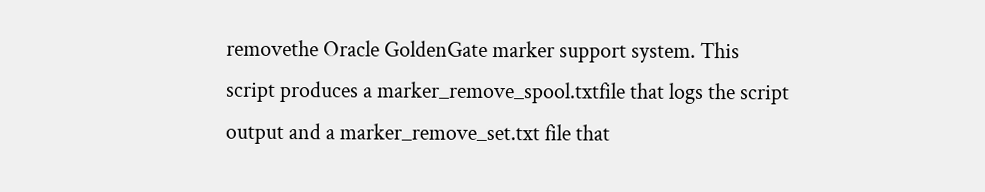removethe Oracle GoldenGate marker support system. This script produces a marker_remove_spool.txtfile that logs the script output and a marker_remove_set.txt file that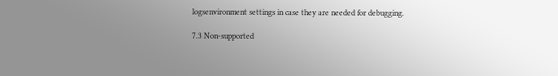logsenvironment settings in case they are needed for debugging.

7.3 Non-supported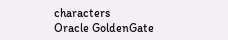characters
Oracle GoldenGate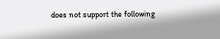does not support the following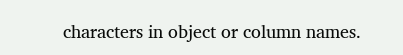characters in object or column names.